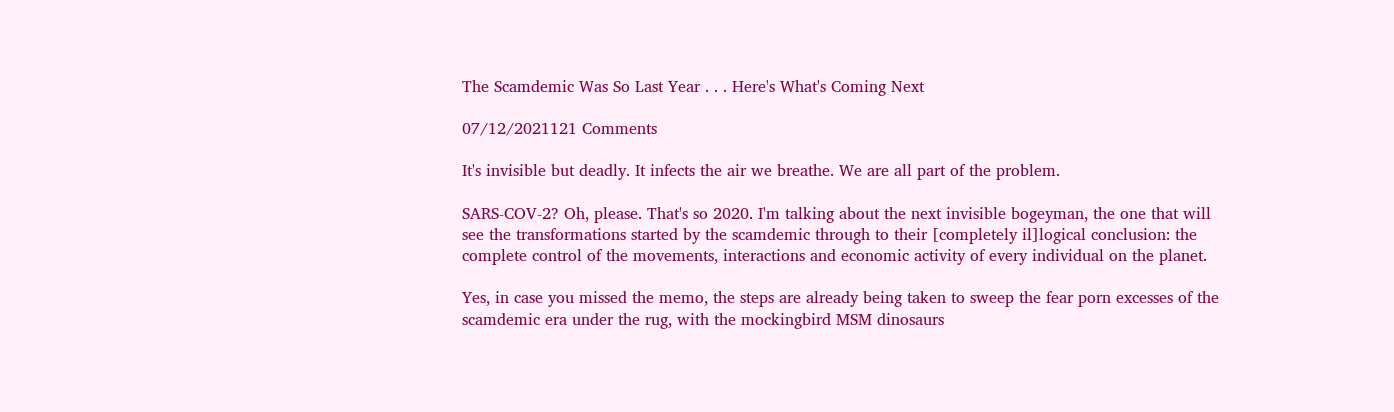The Scamdemic Was So Last Year . . . Here's What's Coming Next

07/12/2021121 Comments

It's invisible but deadly. It infects the air we breathe. We are all part of the problem.

SARS-COV-2? Oh, please. That's so 2020. I'm talking about the next invisible bogeyman, the one that will see the transformations started by the scamdemic through to their [completely il]logical conclusion: the complete control of the movements, interactions and economic activity of every individual on the planet.

Yes, in case you missed the memo, the steps are already being taken to sweep the fear porn excesses of the scamdemic era under the rug, with the mockingbird MSM dinosaurs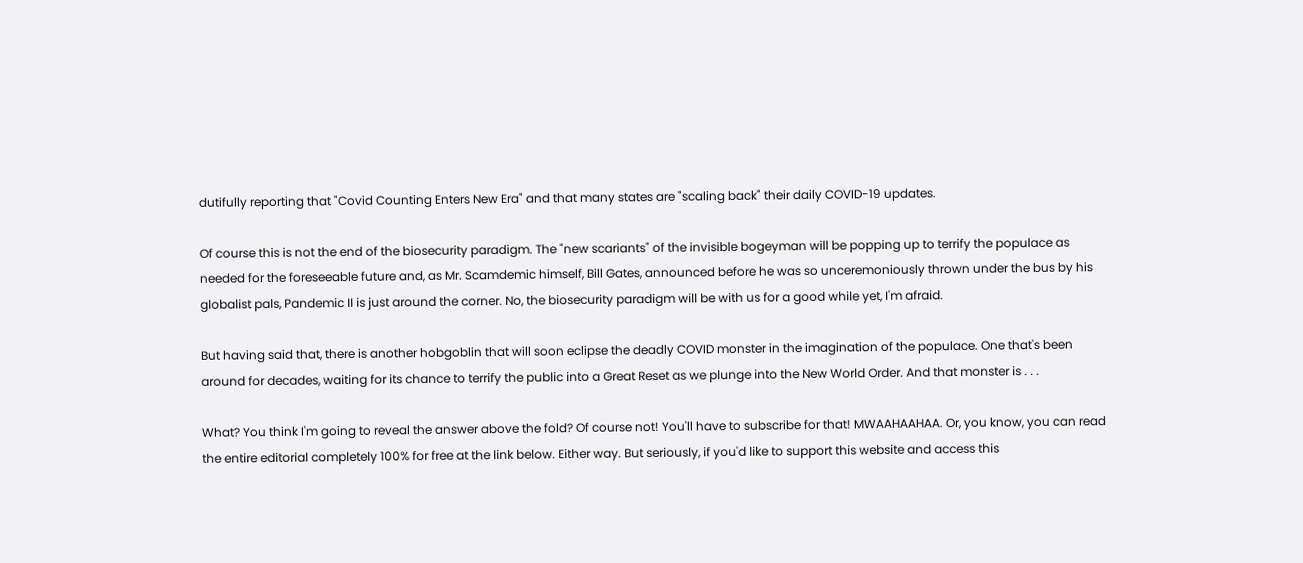dutifully reporting that "Covid Counting Enters New Era" and that many states are "scaling back" their daily COVID-19 updates.

Of course this is not the end of the biosecurity paradigm. The "new scariants" of the invisible bogeyman will be popping up to terrify the populace as needed for the foreseeable future and, as Mr. Scamdemic himself, Bill Gates, announced before he was so unceremoniously thrown under the bus by his globalist pals, Pandemic II is just around the corner. No, the biosecurity paradigm will be with us for a good while yet, I'm afraid.

But having said that, there is another hobgoblin that will soon eclipse the deadly COVID monster in the imagination of the populace. One that's been around for decades, waiting for its chance to terrify the public into a Great Reset as we plunge into the New World Order. And that monster is . . .

What? You think I'm going to reveal the answer above the fold? Of course not! You'll have to subscribe for that! MWAAHAAHAA. Or, you know, you can read the entire editorial completely 100% for free at the link below. Either way. But seriously, if you'd like to support this website and access this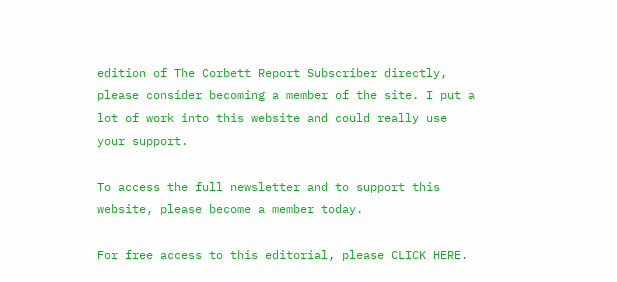edition of The Corbett Report Subscriber directly, please consider becoming a member of the site. I put a lot of work into this website and could really use your support.

To access the full newsletter and to support this website, please become a member today.

For free access to this editorial, please CLICK HERE.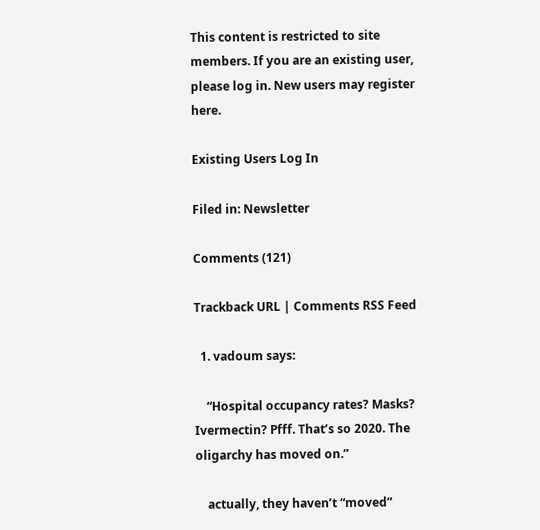This content is restricted to site members. If you are an existing user, please log in. New users may register here.

Existing Users Log In

Filed in: Newsletter

Comments (121)

Trackback URL | Comments RSS Feed

  1. vadoum says:

    “Hospital occupancy rates? Masks? Ivermectin? Pfff. That’s so 2020. The oligarchy has moved on.”

    actually, they haven’t “moved”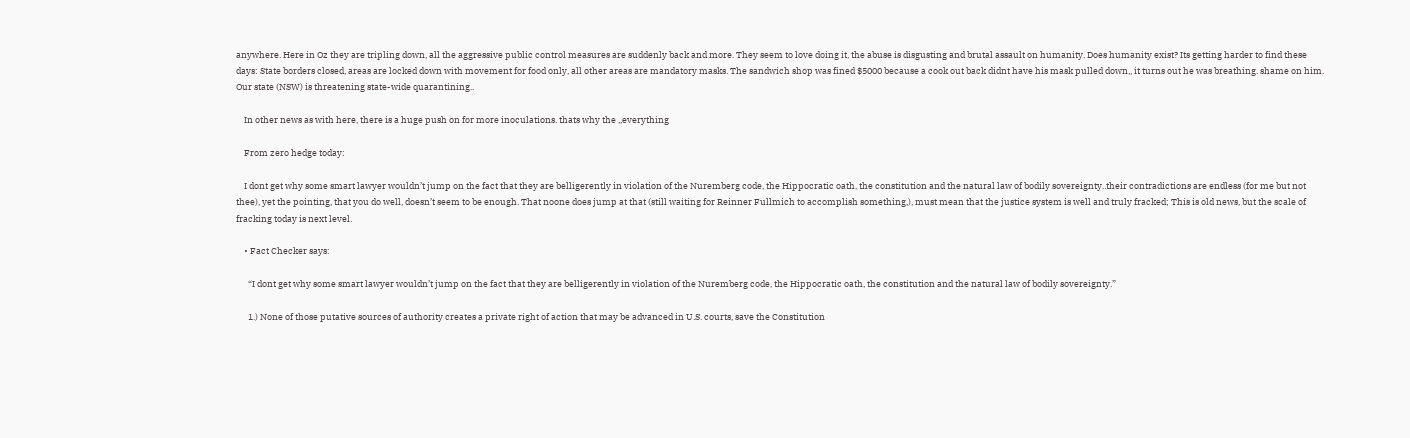anywhere. Here in Oz they are tripling down, all the aggressive public control measures are suddenly back and more. They seem to love doing it, the abuse is disgusting and brutal assault on humanity. Does humanity exist? Its getting harder to find these days: State borders closed, areas are locked down with movement for food only, all other areas are mandatory masks. The sandwich shop was fined $5000 because a cook out back didnt have his mask pulled down,, it turns out he was breathing. shame on him. Our state (NSW) is threatening state-wide quarantining..

    In other news as with here, there is a huge push on for more inoculations. thats why the ,,everything

    From zero hedge today:

    I dont get why some smart lawyer wouldn’t jump on the fact that they are belligerently in violation of the Nuremberg code, the Hippocratic oath, the constitution and the natural law of bodily sovereignty..their contradictions are endless (for me but not thee), yet the pointing, that you do well, doesn’t seem to be enough. That noone does jump at that (still waiting for Reinner Fullmich to accomplish something,), must mean that the justice system is well and truly fracked; This is old news, but the scale of fracking today is next level.

    • Fact Checker says:

      “I dont get why some smart lawyer wouldn’t jump on the fact that they are belligerently in violation of the Nuremberg code, the Hippocratic oath, the constitution and the natural law of bodily sovereignty.”

      1.) None of those putative sources of authority creates a private right of action that may be advanced in U.S. courts, save the Constitution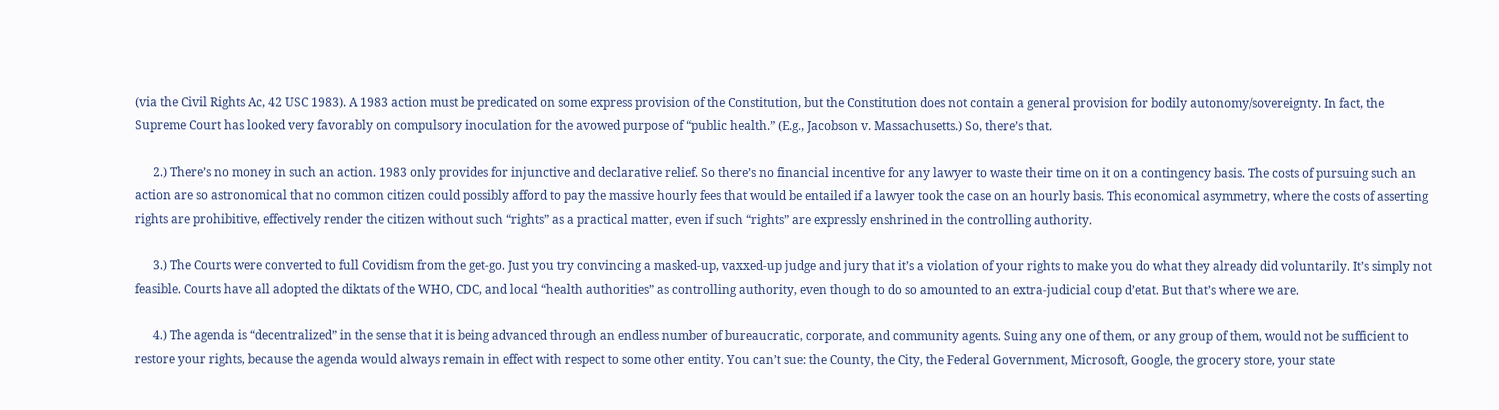(via the Civil Rights Ac, 42 USC 1983). A 1983 action must be predicated on some express provision of the Constitution, but the Constitution does not contain a general provision for bodily autonomy/sovereignty. In fact, the Supreme Court has looked very favorably on compulsory inoculation for the avowed purpose of “public health.” (E.g., Jacobson v. Massachusetts.) So, there’s that.

      2.) There’s no money in such an action. 1983 only provides for injunctive and declarative relief. So there’s no financial incentive for any lawyer to waste their time on it on a contingency basis. The costs of pursuing such an action are so astronomical that no common citizen could possibly afford to pay the massive hourly fees that would be entailed if a lawyer took the case on an hourly basis. This economical asymmetry, where the costs of asserting rights are prohibitive, effectively render the citizen without such “rights” as a practical matter, even if such “rights” are expressly enshrined in the controlling authority.

      3.) The Courts were converted to full Covidism from the get-go. Just you try convincing a masked-up, vaxxed-up judge and jury that it’s a violation of your rights to make you do what they already did voluntarily. It’s simply not feasible. Courts have all adopted the diktats of the WHO, CDC, and local “health authorities” as controlling authority, even though to do so amounted to an extra-judicial coup d’etat. But that’s where we are.

      4.) The agenda is “decentralized” in the sense that it is being advanced through an endless number of bureaucratic, corporate, and community agents. Suing any one of them, or any group of them, would not be sufficient to restore your rights, because the agenda would always remain in effect with respect to some other entity. You can’t sue: the County, the City, the Federal Government, Microsoft, Google, the grocery store, your state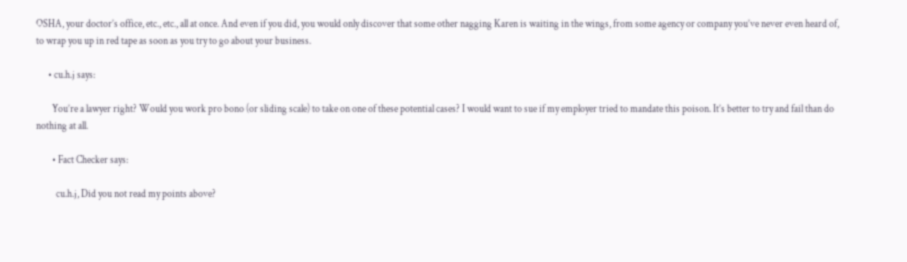OSHA, your doctor’s office, etc., etc., all at once. And even if you did, you would only discover that some other nagging Karen is waiting in the wings, from some agency or company you’ve never even heard of, to wrap you up in red tape as soon as you try to go about your business.

      • cu.h.j says:

        You’re a lawyer right? Would you work pro bono (or sliding scale) to take on one of these potential cases? I would want to sue if my employer tried to mandate this poison. It’s better to try and fail than do nothing at all.

        • Fact Checker says:

          cu.h.j, Did you not read my points above?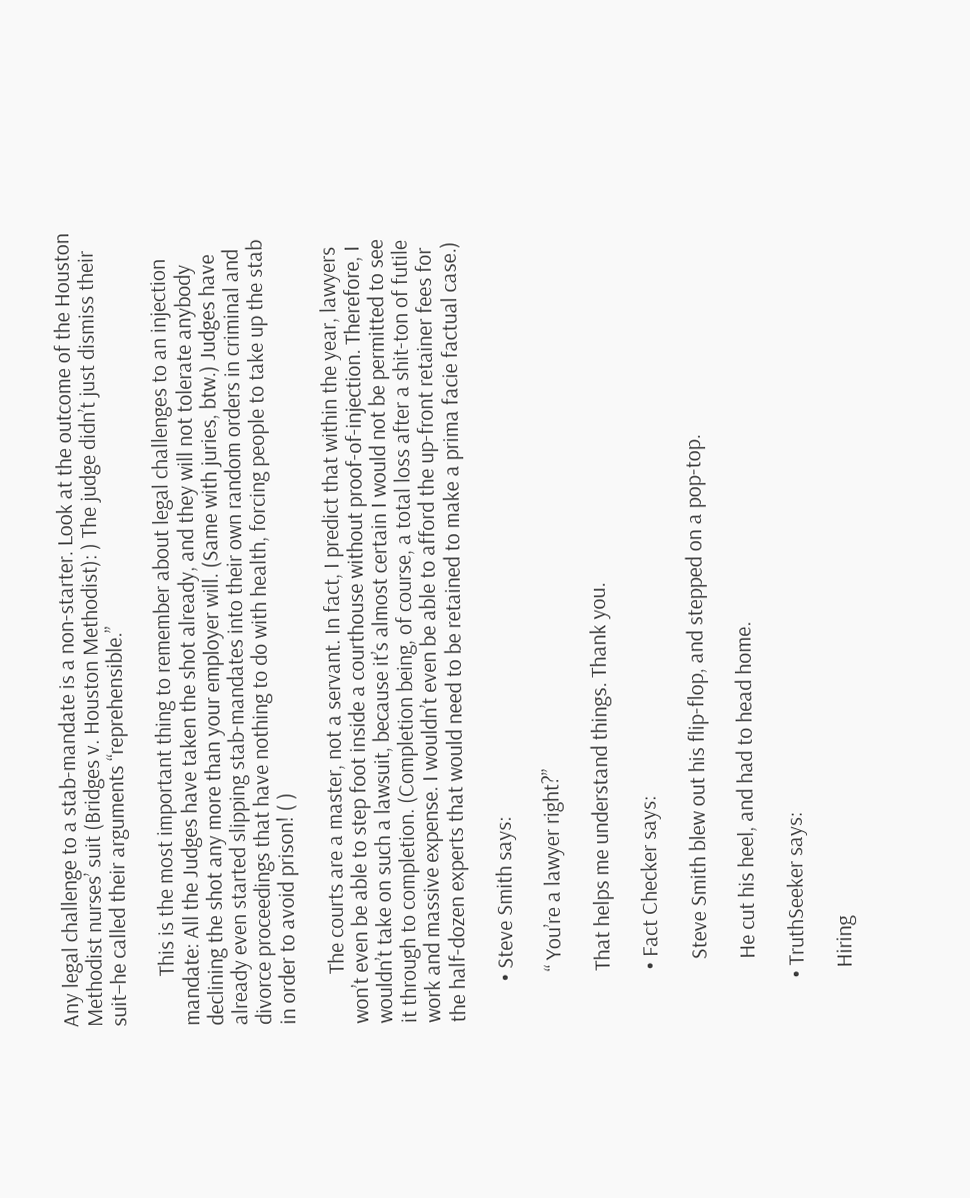Any legal challenge to a stab-mandate is a non-starter. Look at the outcome of the Houston Methodist nurses’ suit (Bridges v. Houston Methodist): ) The judge didn’t just dismiss their suit–he called their arguments “reprehensible.”

          This is the most important thing to remember about legal challenges to an injection mandate: All the Judges have taken the shot already, and they will not tolerate anybody declining the shot any more than your employer will. (Same with juries, btw.) Judges have already even started slipping stab-mandates into their own random orders in criminal and divorce proceedings that have nothing to do with health, forcing people to take up the stab in order to avoid prison! ( )

          The courts are a master, not a servant. In fact, I predict that within the year, lawyers won’t even be able to step foot inside a courthouse without proof-of-injection. Therefore, I wouldn’t take on such a lawsuit, because it’s almost certain I would not be permitted to see it through to completion. (Completion being, of course, a total loss after a shit-ton of futile work and massive expense. I wouldn’t even be able to afford the up-front retainer fees for the half-dozen experts that would need to be retained to make a prima facie factual case.)

        • Steve Smith says:

          “ You’re a lawyer right?”

          That helps me understand things. Thank you.

          • Fact Checker says:

            Steve Smith blew out his flip-flop, and stepped on a pop-top.

            He cut his heel, and had to head home.

        • TruthSeeker says:

          Hiring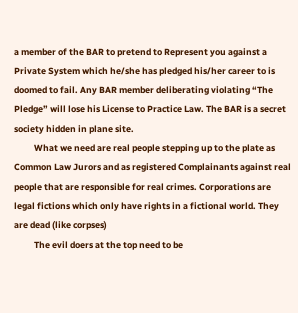a member of the BAR to pretend to Represent you against a Private System which he/she has pledged his/her career to is doomed to fail. Any BAR member deliberating violating “The Pledge” will lose his License to Practice Law. The BAR is a secret society hidden in plane site.
          What we need are real people stepping up to the plate as Common Law Jurors and as registered Complainants against real people that are responsible for real crimes. Corporations are legal fictions which only have rights in a fictional world. They are dead (like corpses)
          The evil doers at the top need to be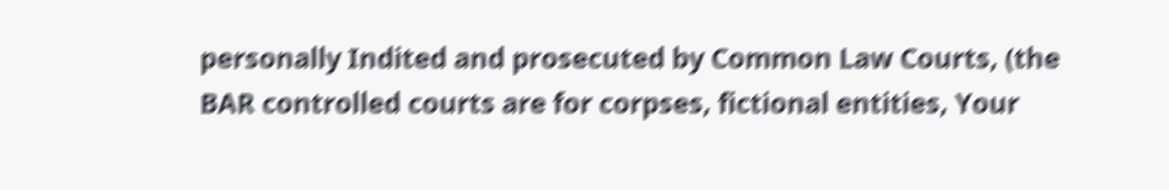personally Indited and prosecuted by Common Law Courts, (the BAR controlled courts are for corpses, fictional entities, Your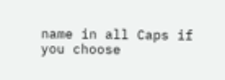name in all Caps if you choose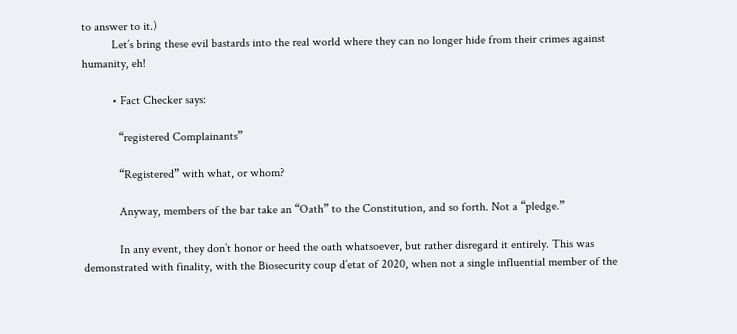to answer to it.)
          Let’s bring these evil bastards into the real world where they can no longer hide from their crimes against humanity, eh!

          • Fact Checker says:

            “registered Complainants”

            “Registered” with what, or whom?

            Anyway, members of the bar take an “Oath” to the Constitution, and so forth. Not a “pledge.”

            In any event, they don’t honor or heed the oath whatsoever, but rather disregard it entirely. This was demonstrated with finality, with the Biosecurity coup d’etat of 2020, when not a single influential member of the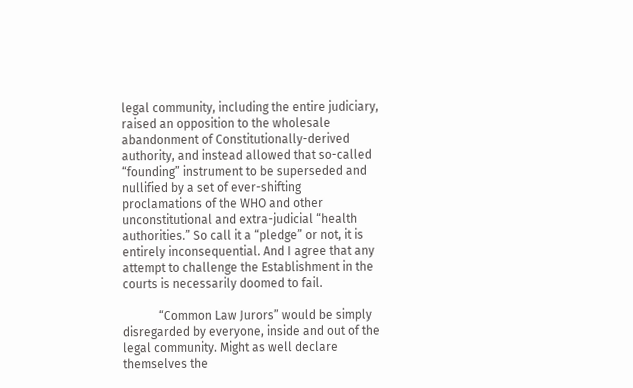legal community, including the entire judiciary, raised an opposition to the wholesale abandonment of Constitutionally-derived authority, and instead allowed that so-called “founding” instrument to be superseded and nullified by a set of ever-shifting proclamations of the WHO and other unconstitutional and extra-judicial “health authorities.” So call it a “pledge” or not, it is entirely inconsequential. And I agree that any attempt to challenge the Establishment in the courts is necessarily doomed to fail.

            “Common Law Jurors” would be simply disregarded by everyone, inside and out of the legal community. Might as well declare themselves the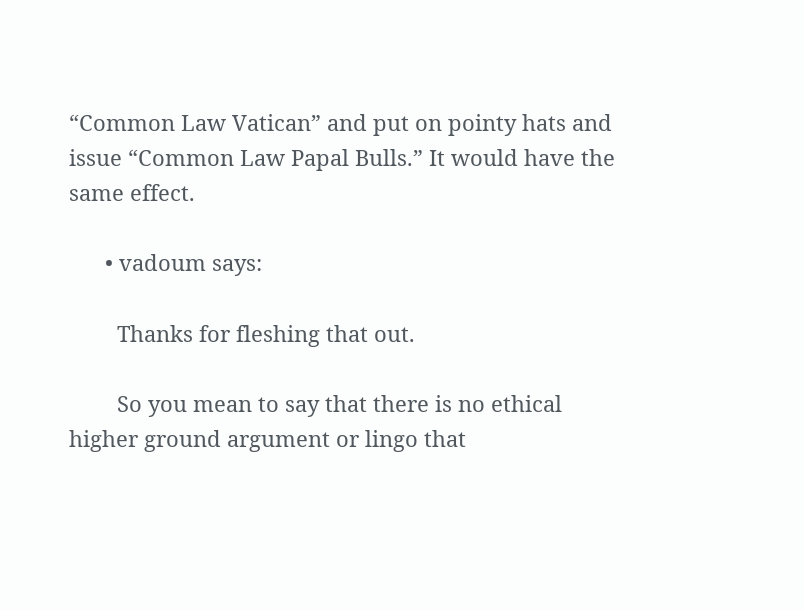“Common Law Vatican” and put on pointy hats and issue “Common Law Papal Bulls.” It would have the same effect.

      • vadoum says:

        Thanks for fleshing that out.

        So you mean to say that there is no ethical higher ground argument or lingo that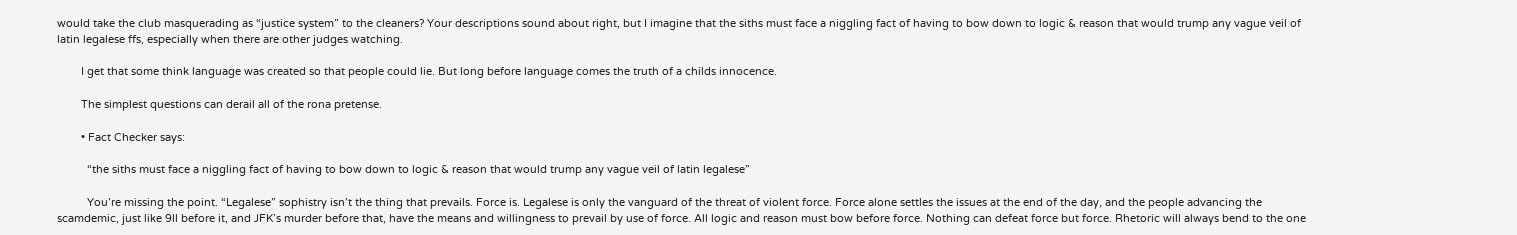would take the club masquerading as “justice system” to the cleaners? Your descriptions sound about right, but I imagine that the siths must face a niggling fact of having to bow down to logic & reason that would trump any vague veil of latin legalese ffs, especially when there are other judges watching.

        I get that some think language was created so that people could lie. But long before language comes the truth of a childs innocence.

        The simplest questions can derail all of the rona pretense.

        • Fact Checker says:

          “the siths must face a niggling fact of having to bow down to logic & reason that would trump any vague veil of latin legalese”

          You’re missing the point. “Legalese” sophistry isn’t the thing that prevails. Force is. Legalese is only the vanguard of the threat of violent force. Force alone settles the issues at the end of the day, and the people advancing the scamdemic, just like 9ll before it, and JFK’s murder before that, have the means and willingness to prevail by use of force. All logic and reason must bow before force. Nothing can defeat force but force. Rhetoric will always bend to the one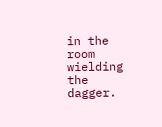in the room wielding the dagger.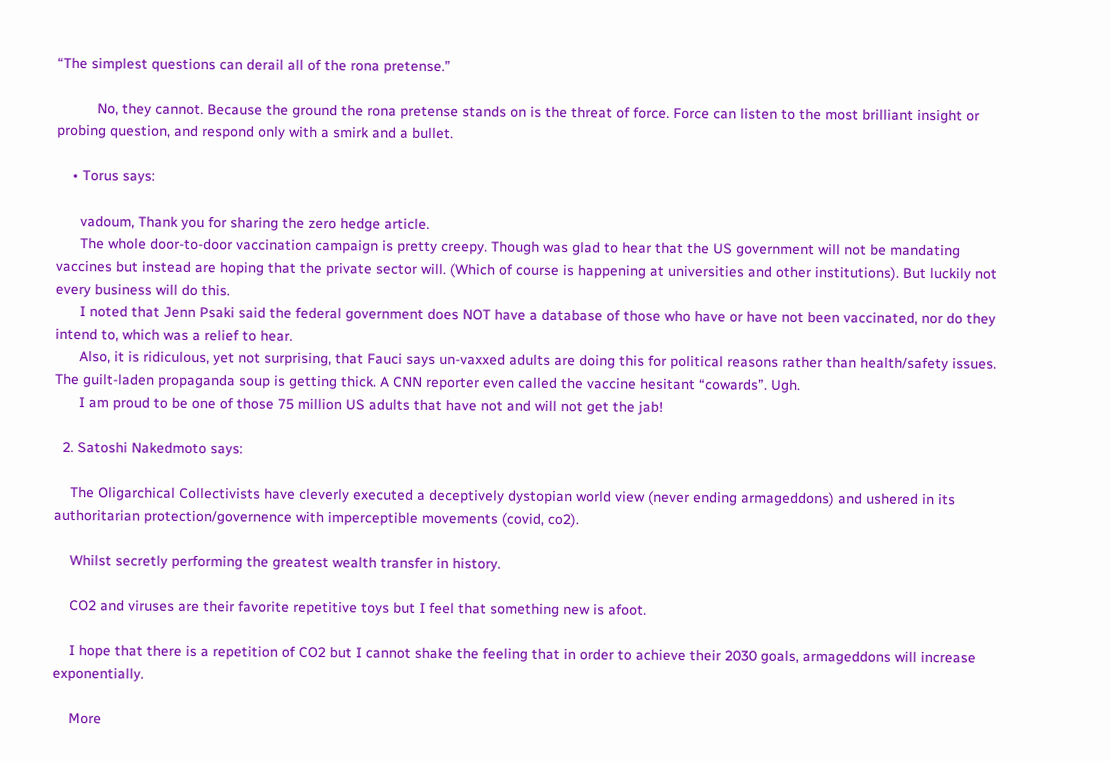“The simplest questions can derail all of the rona pretense.”

          No, they cannot. Because the ground the rona pretense stands on is the threat of force. Force can listen to the most brilliant insight or probing question, and respond only with a smirk and a bullet.

    • Torus says:

      vadoum, Thank you for sharing the zero hedge article.
      The whole door-to-door vaccination campaign is pretty creepy. Though was glad to hear that the US government will not be mandating vaccines but instead are hoping that the private sector will. (Which of course is happening at universities and other institutions). But luckily not every business will do this.
      I noted that Jenn Psaki said the federal government does NOT have a database of those who have or have not been vaccinated, nor do they intend to, which was a relief to hear.
      Also, it is ridiculous, yet not surprising, that Fauci says un-vaxxed adults are doing this for political reasons rather than health/safety issues. The guilt-laden propaganda soup is getting thick. A CNN reporter even called the vaccine hesitant “cowards”. Ugh.
      I am proud to be one of those 75 million US adults that have not and will not get the jab!

  2. Satoshi Nakedmoto says:

    The Oligarchical Collectivists have cleverly executed a deceptively dystopian world view (never ending armageddons) and ushered in its authoritarian protection/governence with imperceptible movements (covid, co2).

    Whilst secretly performing the greatest wealth transfer in history.

    CO2 and viruses are their favorite repetitive toys but I feel that something new is afoot.

    I hope that there is a repetition of CO2 but I cannot shake the feeling that in order to achieve their 2030 goals, armageddons will increase exponentially.

    More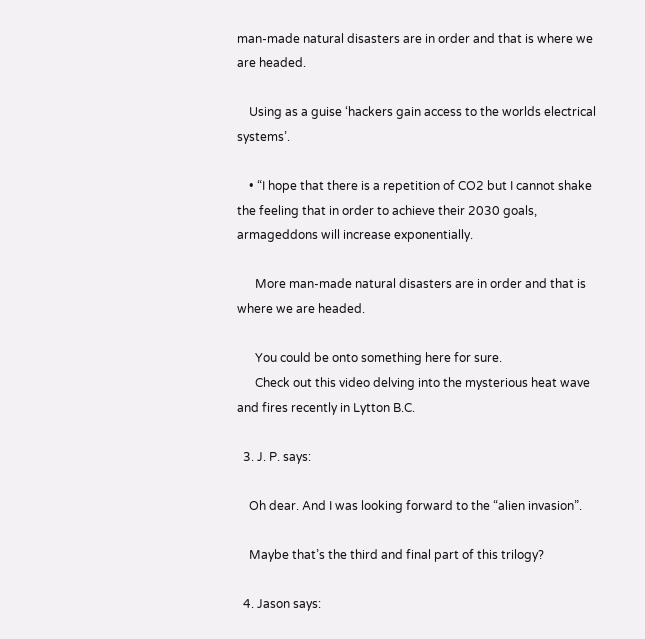man-made natural disasters are in order and that is where we are headed.

    Using as a guise ‘hackers gain access to the worlds electrical systems’.

    • “I hope that there is a repetition of CO2 but I cannot shake the feeling that in order to achieve their 2030 goals, armageddons will increase exponentially.

      More man-made natural disasters are in order and that is where we are headed.

      You could be onto something here for sure.
      Check out this video delving into the mysterious heat wave and fires recently in Lytton B.C.

  3. J. P. says:

    Oh dear. And I was looking forward to the “alien invasion”.

    Maybe that’s the third and final part of this trilogy?

  4. Jason says: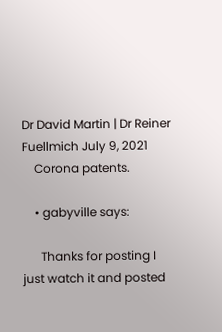Dr David Martin | Dr Reiner Fuellmich July 9, 2021
    Corona patents.

    • gabyville says:

      Thanks for posting I just watch it and posted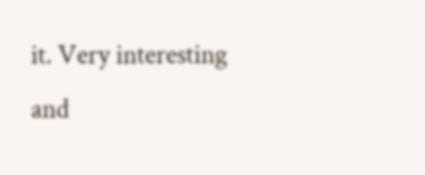it. Very interesting and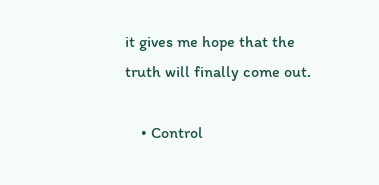it gives me hope that the truth will finally come out.

    • Control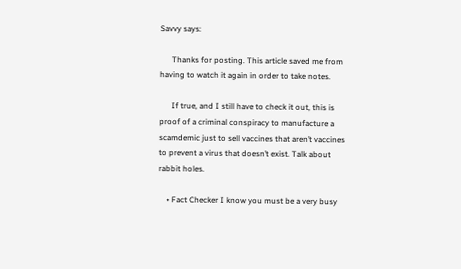Savvy says:

      Thanks for posting. This article saved me from having to watch it again in order to take notes.

      If true, and I still have to check it out, this is proof of a criminal conspiracy to manufacture a scamdemic just to sell vaccines that aren’t vaccines to prevent a virus that doesn’t exist. Talk about rabbit holes.

    • Fact Checker I know you must be a very busy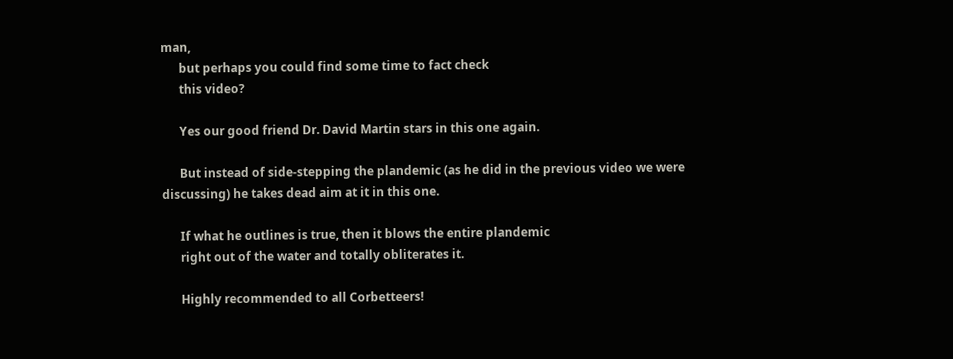man,
      but perhaps you could find some time to fact check
      this video?

      Yes our good friend Dr. David Martin stars in this one again.

      But instead of side-stepping the plandemic (as he did in the previous video we were discussing) he takes dead aim at it in this one.

      If what he outlines is true, then it blows the entire plandemic
      right out of the water and totally obliterates it.

      Highly recommended to all Corbetteers!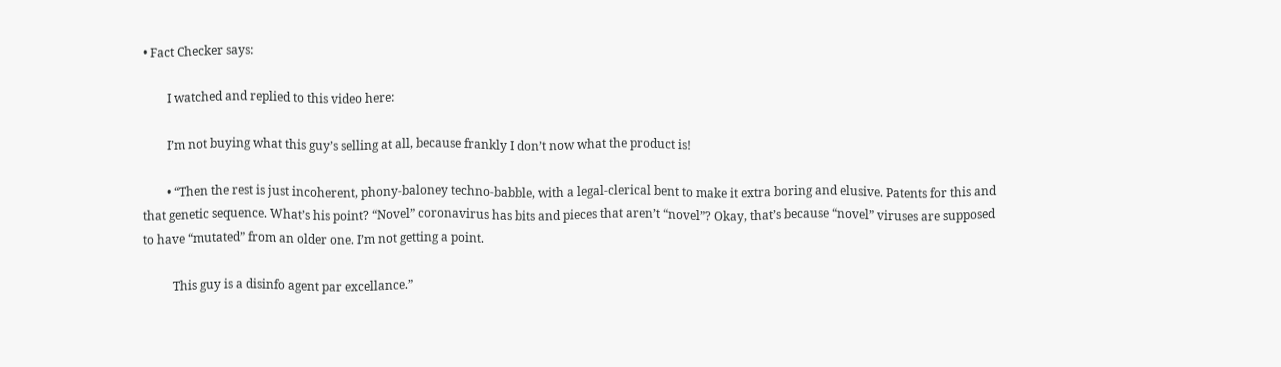• Fact Checker says:

        I watched and replied to this video here:

        I’m not buying what this guy’s selling at all, because frankly I don’t now what the product is!

        • “Then the rest is just incoherent, phony-baloney techno-babble, with a legal-clerical bent to make it extra boring and elusive. Patents for this and that genetic sequence. What’s his point? “Novel” coronavirus has bits and pieces that aren’t “novel”? Okay, that’s because “novel” viruses are supposed to have “mutated” from an older one. I’m not getting a point.

          This guy is a disinfo agent par excellance.”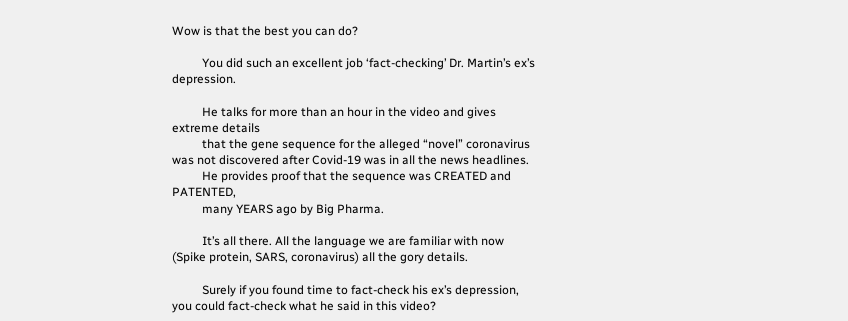Wow is that the best you can do?

          You did such an excellent job ‘fact-checking’ Dr. Martin’s ex’s depression.

          He talks for more than an hour in the video and gives extreme details
          that the gene sequence for the alleged “novel” coronavirus was not discovered after Covid-19 was in all the news headlines.
          He provides proof that the sequence was CREATED and PATENTED,
          many YEARS ago by Big Pharma.

          It’s all there. All the language we are familiar with now (Spike protein, SARS, coronavirus) all the gory details.

          Surely if you found time to fact-check his ex’s depression, you could fact-check what he said in this video?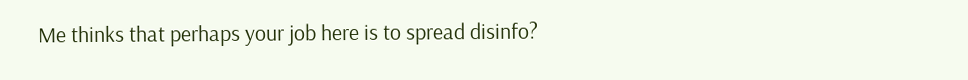Me thinks that perhaps your job here is to spread disinfo?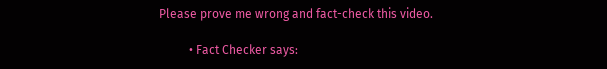Please prove me wrong and fact-check this video.

          • Fact Checker says: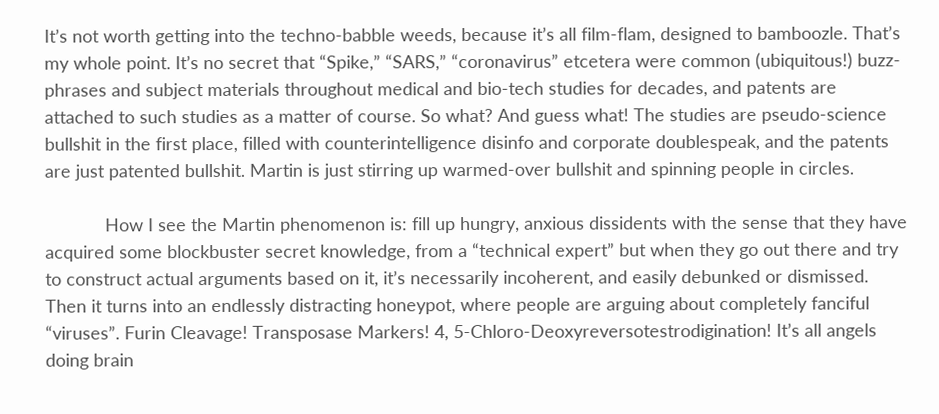It’s not worth getting into the techno-babble weeds, because it’s all film-flam, designed to bamboozle. That’s my whole point. It’s no secret that “Spike,” “SARS,” “coronavirus” etcetera were common (ubiquitous!) buzz-phrases and subject materials throughout medical and bio-tech studies for decades, and patents are attached to such studies as a matter of course. So what? And guess what! The studies are pseudo-science bullshit in the first place, filled with counterintelligence disinfo and corporate doublespeak, and the patents are just patented bullshit. Martin is just stirring up warmed-over bullshit and spinning people in circles.

            How I see the Martin phenomenon is: fill up hungry, anxious dissidents with the sense that they have acquired some blockbuster secret knowledge, from a “technical expert” but when they go out there and try to construct actual arguments based on it, it’s necessarily incoherent, and easily debunked or dismissed. Then it turns into an endlessly distracting honeypot, where people are arguing about completely fanciful “viruses”. Furin Cleavage! Transposase Markers! 4, 5-Chloro-Deoxyreversotestrodigination! It’s all angels doing brain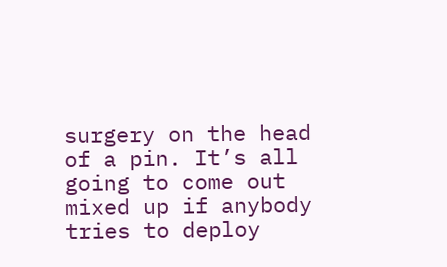surgery on the head of a pin. It’s all going to come out mixed up if anybody tries to deploy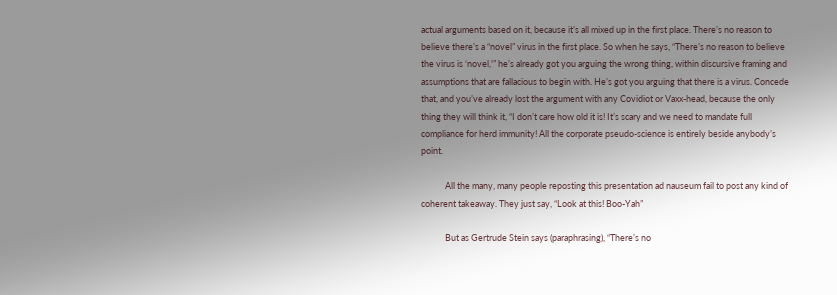actual arguments based on it, because it’s all mixed up in the first place. There’s no reason to believe there’s a “novel” virus in the first place. So when he says, “There’s no reason to believe the virus is ‘novel,'” he’s already got you arguing the wrong thing, within discursive framing and assumptions that are fallacious to begin with. He’s got you arguing that there is a virus. Concede that, and you’ve already lost the argument with any Covidiot or Vaxx-head, because the only thing they will think it, “I don’t care how old it is! It’s scary and we need to mandate full compliance for herd immunity! All the corporate pseudo-science is entirely beside anybody’s point.

            All the many, many people reposting this presentation ad nauseum fail to post any kind of coherent takeaway. They just say, “Look at this! Boo-Yah”

            But as Gertrude Stein says (paraphrasing), “There’s no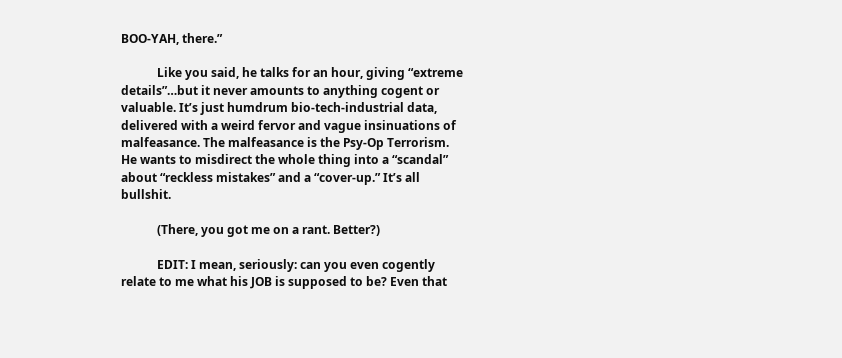BOO-YAH, there.”

            Like you said, he talks for an hour, giving “extreme details”…but it never amounts to anything cogent or valuable. It’s just humdrum bio-tech-industrial data, delivered with a weird fervor and vague insinuations of malfeasance. The malfeasance is the Psy-Op Terrorism. He wants to misdirect the whole thing into a “scandal” about “reckless mistakes” and a “cover-up.” It’s all bullshit.

            (There, you got me on a rant. Better?)

            EDIT: I mean, seriously: can you even cogently relate to me what his JOB is supposed to be? Even that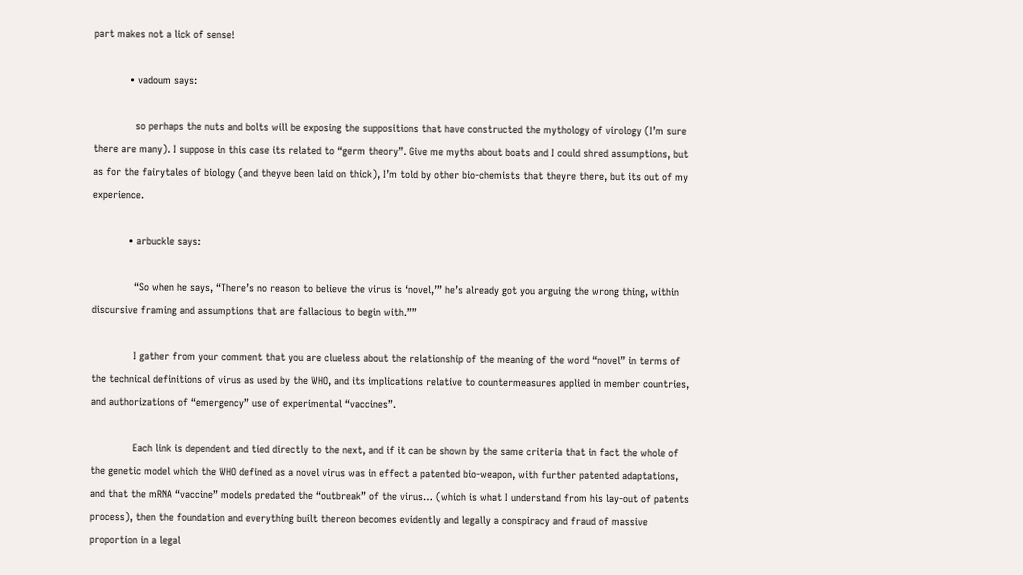part makes not a lick of sense!

            • vadoum says:

              so perhaps the nuts and bolts will be exposing the suppositions that have constructed the mythology of virology (I’m sure there are many). I suppose in this case its related to “germ theory”. Give me myths about boats and I could shred assumptions, but as for the fairytales of biology (and theyve been laid on thick), I’m told by other bio-chemists that theyre there, but its out of my experience.

            • arbuckle says:

              “So when he says, “There’s no reason to believe the virus is ‘novel,’” he’s already got you arguing the wrong thing, within discursive framing and assumptions that are fallacious to begin with.””

              I gather from your comment that you are clueless about the relationship of the meaning of the word “novel” in terms of the technical definitions of virus as used by the WHO, and its implications relative to countermeasures applied in member countries, and authorizations of “emergency” use of experimental “vaccines”.

              Each link is dependent and tied directly to the next, and if it can be shown by the same criteria that in fact the whole of the genetic model which the WHO defined as a novel virus was in effect a patented bio-weapon, with further patented adaptations, and that the mRNA “vaccine” models predated the “outbreak” of the virus… (which is what I understand from his lay-out of patents process), then the foundation and everything built thereon becomes evidently and legally a conspiracy and fraud of massive proportion in a legal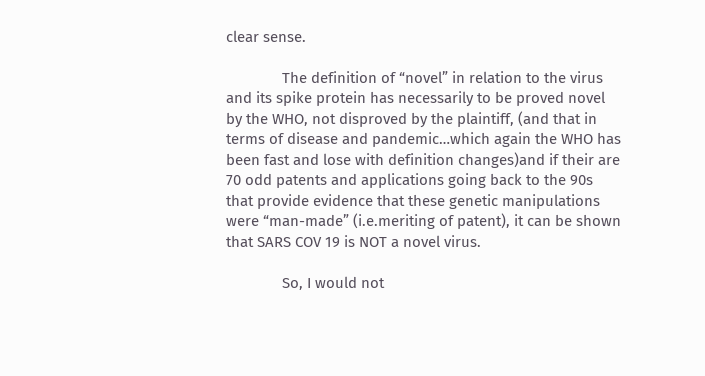clear sense.

              The definition of “novel” in relation to the virus and its spike protein has necessarily to be proved novel by the WHO, not disproved by the plaintiff, (and that in terms of disease and pandemic…which again the WHO has been fast and lose with definition changes)and if their are 70 odd patents and applications going back to the 90s that provide evidence that these genetic manipulations were “man-made” (i.e.meriting of patent), it can be shown that SARS COV 19 is NOT a novel virus.

              So, I would not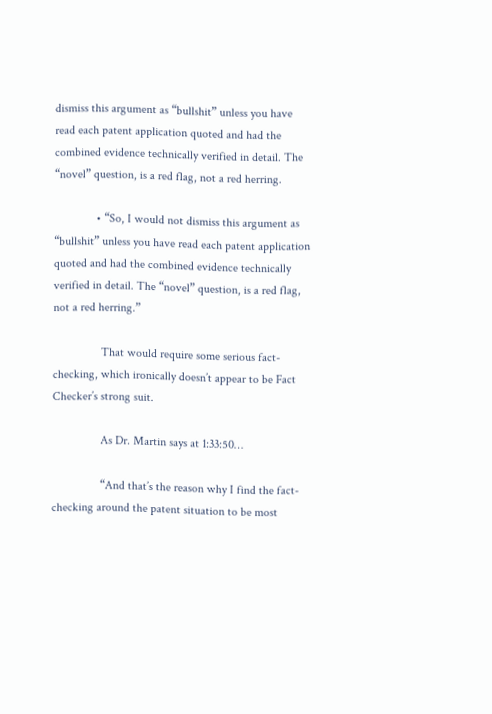dismiss this argument as “bullshit” unless you have read each patent application quoted and had the combined evidence technically verified in detail. The “novel” question, is a red flag, not a red herring.

              • “So, I would not dismiss this argument as “bullshit” unless you have read each patent application quoted and had the combined evidence technically verified in detail. The “novel” question, is a red flag, not a red herring.”

                That would require some serious fact-checking, which ironically doesn’t appear to be Fact Checker’s strong suit.

                As Dr. Martin says at 1:33:50…

                “And that’s the reason why I find the fact-checking around the patent situation to be most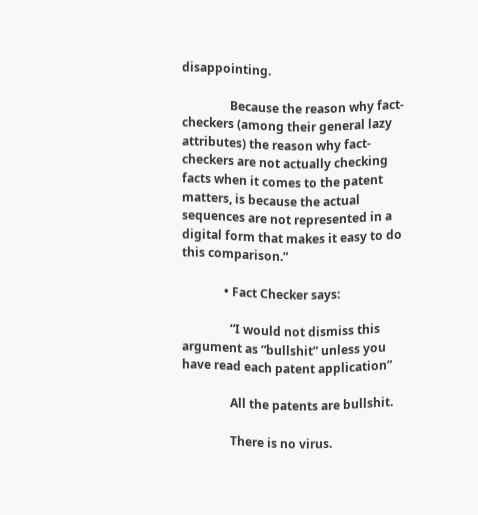disappointing.

                Because the reason why fact-checkers (among their general lazy attributes) the reason why fact-checkers are not actually checking facts when it comes to the patent matters, is because the actual sequences are not represented in a digital form that makes it easy to do this comparison.”

              • Fact Checker says:

                “I would not dismiss this argument as “bullshit” unless you have read each patent application”

                All the patents are bullshit.

                There is no virus.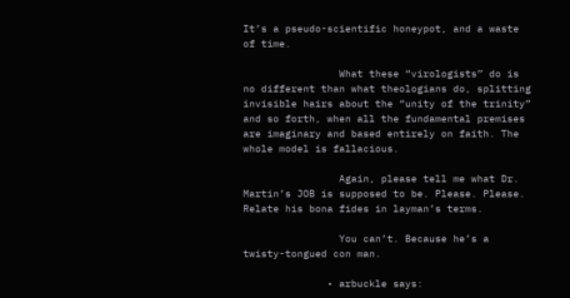It’s a pseudo-scientific honeypot, and a waste of time.

                What these “virologists” do is no different than what theologians do, splitting invisible hairs about the “unity of the trinity” and so forth, when all the fundamental premises are imaginary and based entirely on faith. The whole model is fallacious.

                Again, please tell me what Dr. Martin’s JOB is supposed to be. Please. Please. Relate his bona fides in layman’s terms.

                You can’t. Because he’s a twisty-tongued con man.

              • arbuckle says: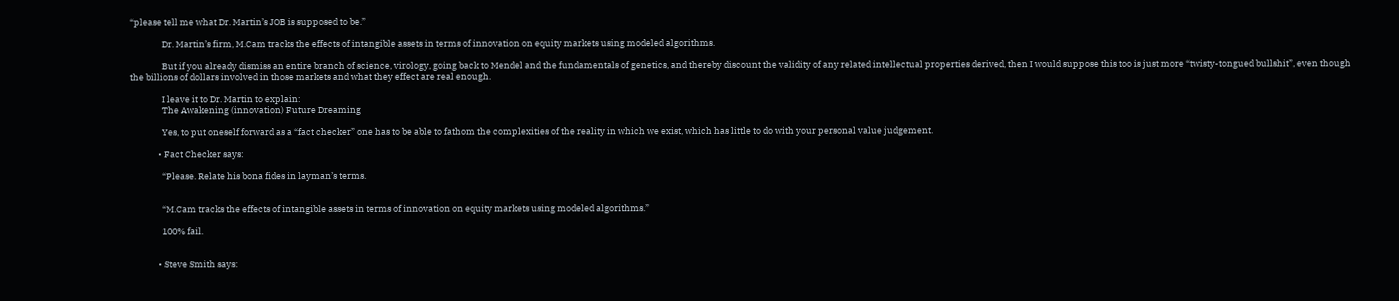“please tell me what Dr. Martin’s JOB is supposed to be.”

                Dr. Martin’s firm, M.Cam tracks the effects of intangible assets in terms of innovation on equity markets using modeled algorithms.

                But if you already dismiss an entire branch of science, virology, going back to Mendel and the fundamentals of genetics, and thereby discount the validity of any related intellectual properties derived, then I would suppose this too is just more “twisty-tongued bullshit”, even though the billions of dollars involved in those markets and what they effect are real enough.

                I leave it to Dr. Martin to explain:
                The Awakening (innovation) Future Dreaming

                Yes, to put oneself forward as a “fact checker” one has to be able to fathom the complexities of the reality in which we exist, which has little to do with your personal value judgement.

              • Fact Checker says:

                “Please. Relate his bona fides in layman’s terms.


                “M.Cam tracks the effects of intangible assets in terms of innovation on equity markets using modeled algorithms.”

                100% fail.


              • Steve Smith says: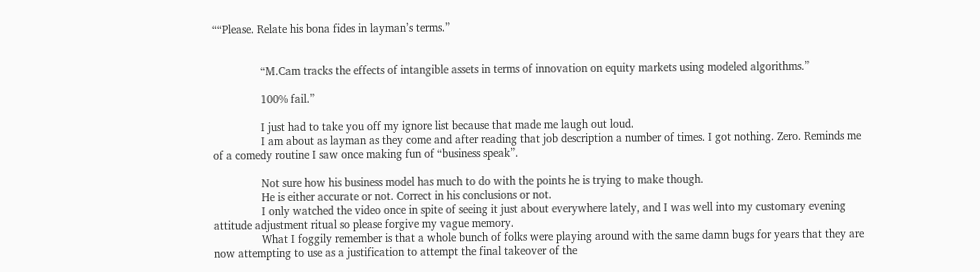““Please. Relate his bona fides in layman’s terms.”


                “M.Cam tracks the effects of intangible assets in terms of innovation on equity markets using modeled algorithms.”

                100% fail.”

                I just had to take you off my ignore list because that made me laugh out loud.
                I am about as layman as they come and after reading that job description a number of times. I got nothing. Zero. Reminds me of a comedy routine I saw once making fun of “business speak”.

                Not sure how his business model has much to do with the points he is trying to make though.
                He is either accurate or not. Correct in his conclusions or not.
                I only watched the video once in spite of seeing it just about everywhere lately, and I was well into my customary evening attitude adjustment ritual so please forgive my vague memory.
                What I foggily remember is that a whole bunch of folks were playing around with the same damn bugs for years that they are now attempting to use as a justification to attempt the final takeover of the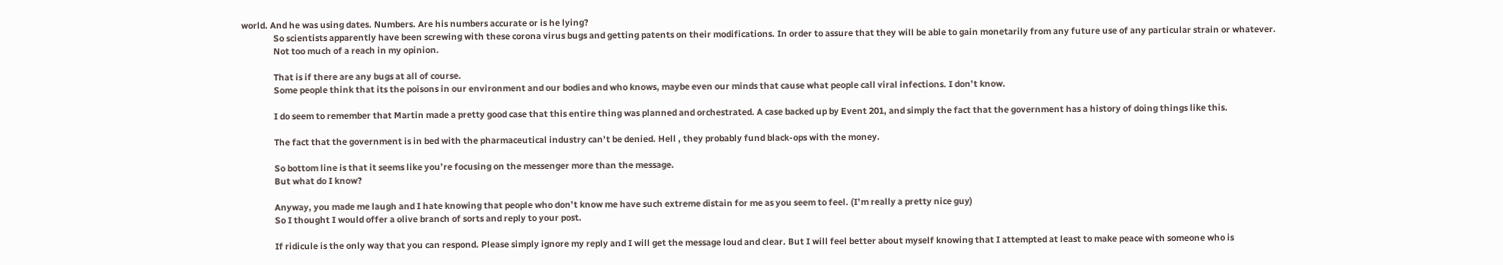world. And he was using dates. Numbers. Are his numbers accurate or is he lying?
                So scientists apparently have been screwing with these corona virus bugs and getting patents on their modifications. In order to assure that they will be able to gain monetarily from any future use of any particular strain or whatever.
                Not too much of a reach in my opinion.

                That is if there are any bugs at all of course.
                Some people think that its the poisons in our environment and our bodies and who knows, maybe even our minds that cause what people call viral infections. I don’t know.

                I do seem to remember that Martin made a pretty good case that this entire thing was planned and orchestrated. A case backed up by Event 201, and simply the fact that the government has a history of doing things like this.

                The fact that the government is in bed with the pharmaceutical industry can’t be denied. Hell , they probably fund black-ops with the money.

                So bottom line is that it seems like you’re focusing on the messenger more than the message.
                But what do I know?

                Anyway, you made me laugh and I hate knowing that people who don’t know me have such extreme distain for me as you seem to feel. (I’m really a pretty nice guy)
                So I thought I would offer a olive branch of sorts and reply to your post.

                If ridicule is the only way that you can respond. Please simply ignore my reply and I will get the message loud and clear. But I will feel better about myself knowing that I attempted at least to make peace with someone who is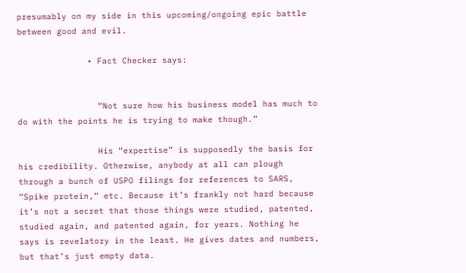presumably on my side in this upcoming/ongoing epic battle between good and evil.

              • Fact Checker says:


                “Not sure how his business model has much to do with the points he is trying to make though.”

                His “expertise” is supposedly the basis for his credibility. Otherwise, anybody at all can plough through a bunch of USPO filings for references to SARS, “Spike protein,” etc. Because it’s frankly not hard because it’s not a secret that those things were studied, patented, studied again, and patented again, for years. Nothing he says is revelatory in the least. He gives dates and numbers, but that’s just empty data.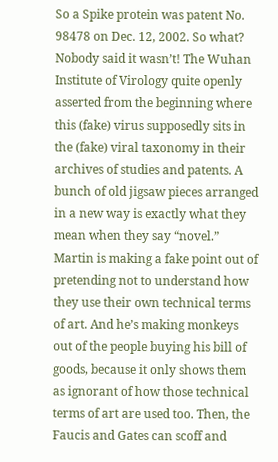So a Spike protein was patent No. 98478 on Dec. 12, 2002. So what? Nobody said it wasn’t! The Wuhan Institute of Virology quite openly asserted from the beginning where this (fake) virus supposedly sits in the (fake) viral taxonomy in their archives of studies and patents. A bunch of old jigsaw pieces arranged in a new way is exactly what they mean when they say “novel.” Martin is making a fake point out of pretending not to understand how they use their own technical terms of art. And he’s making monkeys out of the people buying his bill of goods, because it only shows them as ignorant of how those technical terms of art are used too. Then, the Faucis and Gates can scoff and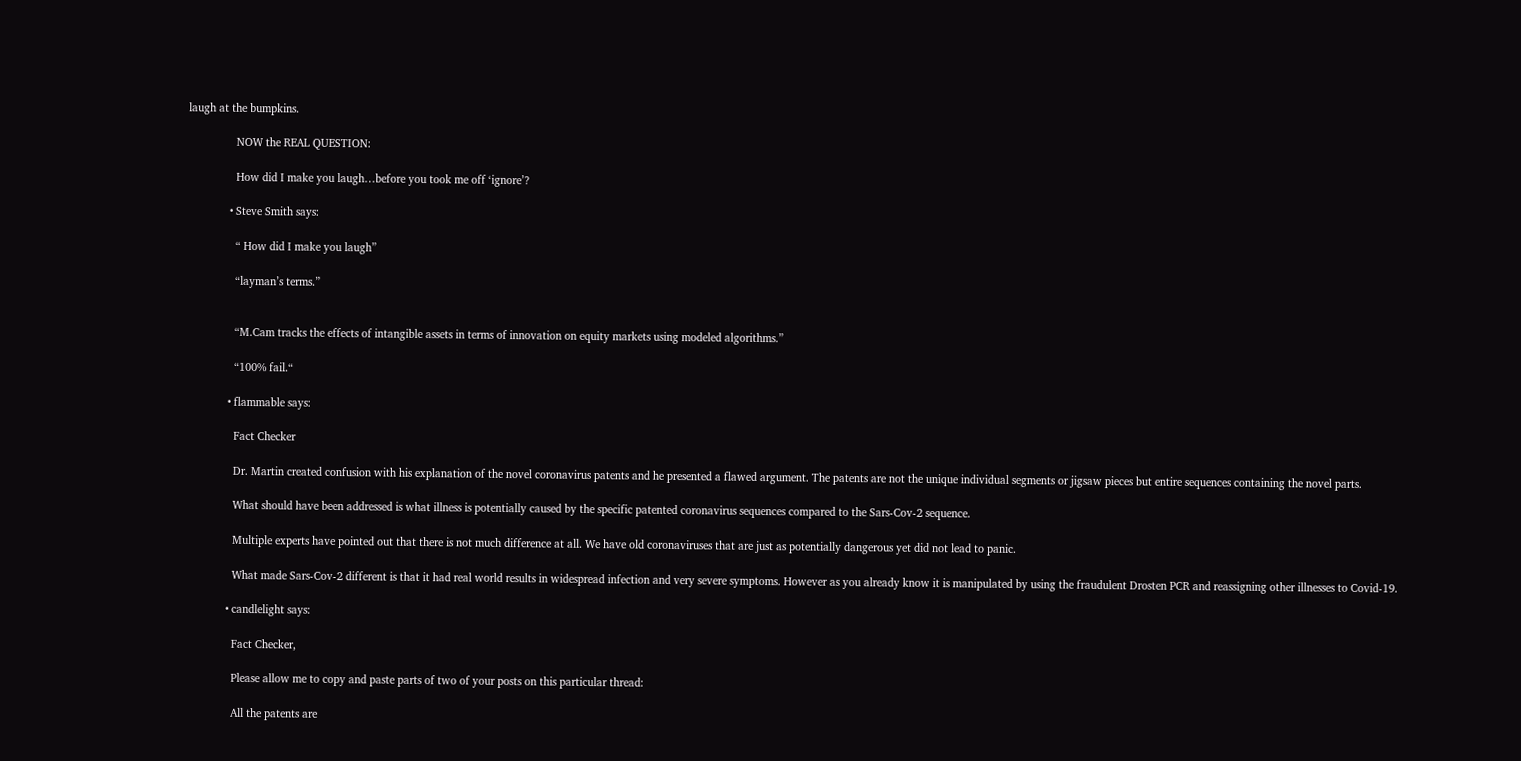laugh at the bumpkins.

                NOW the REAL QUESTION:

                How did I make you laugh…before you took me off ‘ignore’?

              • Steve Smith says:

                “ How did I make you laugh”

                “layman’s terms.”


                “M.Cam tracks the effects of intangible assets in terms of innovation on equity markets using modeled algorithms.”

                “100% fail.“

              • flammable says:

                Fact Checker

                Dr. Martin created confusion with his explanation of the novel coronavirus patents and he presented a flawed argument. The patents are not the unique individual segments or jigsaw pieces but entire sequences containing the novel parts.

                What should have been addressed is what illness is potentially caused by the specific patented coronavirus sequences compared to the Sars-Cov-2 sequence.

                Multiple experts have pointed out that there is not much difference at all. We have old coronaviruses that are just as potentially dangerous yet did not lead to panic.

                What made Sars-Cov-2 different is that it had real world results in widespread infection and very severe symptoms. However as you already know it is manipulated by using the fraudulent Drosten PCR and reassigning other illnesses to Covid-19.

              • candlelight says:

                Fact Checker,

                Please allow me to copy and paste parts of two of your posts on this particular thread:

                All the patents are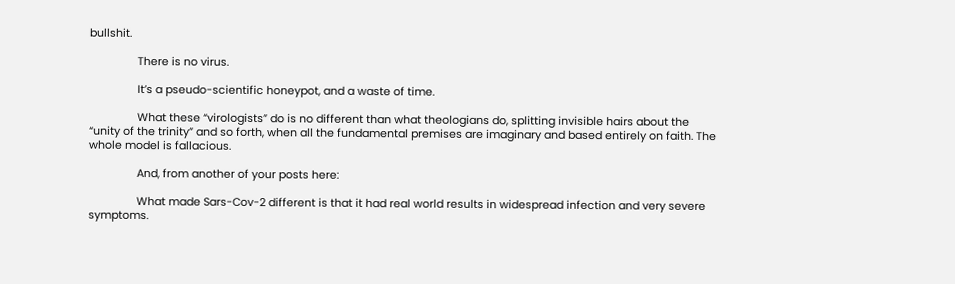bullshit.

                There is no virus.

                It’s a pseudo-scientific honeypot, and a waste of time.

                What these “virologists” do is no different than what theologians do, splitting invisible hairs about the “unity of the trinity” and so forth, when all the fundamental premises are imaginary and based entirely on faith. The whole model is fallacious.

                And, from another of your posts here:

                What made Sars-Cov-2 different is that it had real world results in widespread infection and very severe symptoms.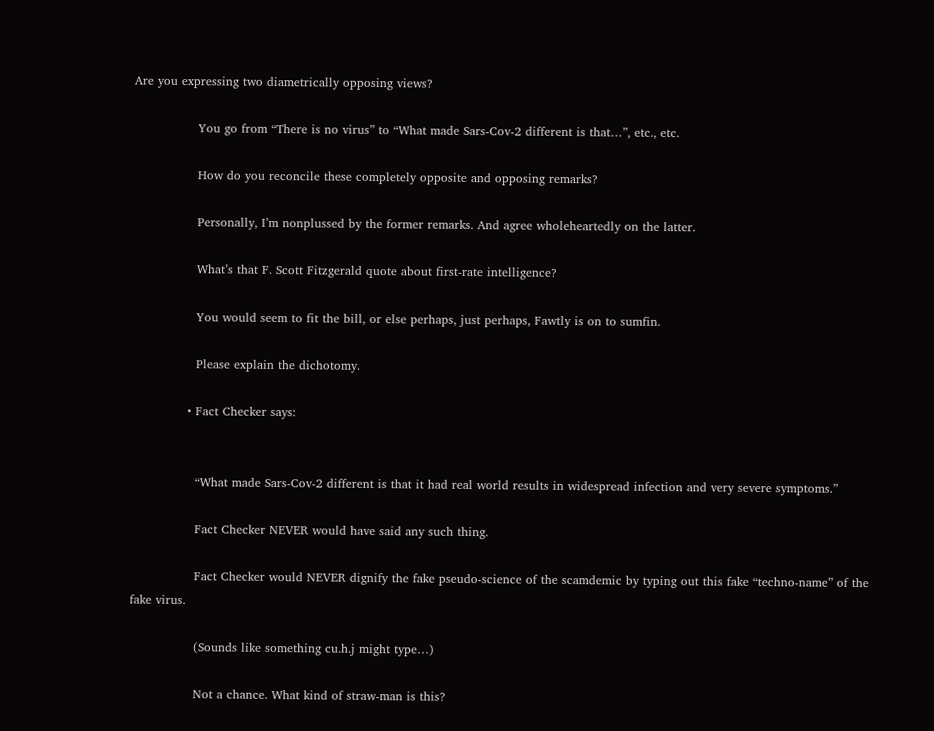Are you expressing two diametrically opposing views?

                You go from “There is no virus” to “What made Sars-Cov-2 different is that…”, etc., etc.

                How do you reconcile these completely opposite and opposing remarks?

                Personally, I’m nonplussed by the former remarks. And agree wholeheartedly on the latter.

                What’s that F. Scott Fitzgerald quote about first-rate intelligence?

                You would seem to fit the bill, or else perhaps, just perhaps, Fawtly is on to sumfin.

                Please explain the dichotomy.

              • Fact Checker says:


                “What made Sars-Cov-2 different is that it had real world results in widespread infection and very severe symptoms.”

                Fact Checker NEVER would have said any such thing.

                Fact Checker would NEVER dignify the fake pseudo-science of the scamdemic by typing out this fake “techno-name” of the fake virus.

                (Sounds like something cu.h.j might type…)

                Not a chance. What kind of straw-man is this?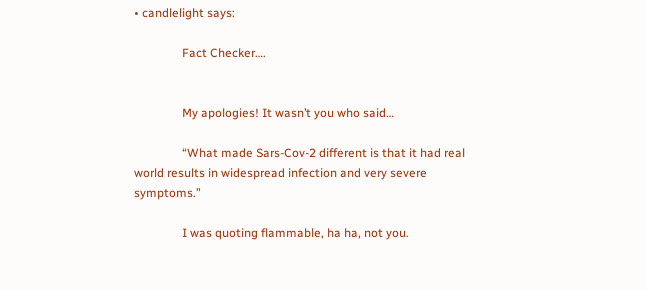• candlelight says:

                Fact Checker….


                My apologies! It wasn’t you who said…

                “What made Sars-Cov-2 different is that it had real world results in widespread infection and very severe symptoms.”

                I was quoting flammable, ha ha, not you.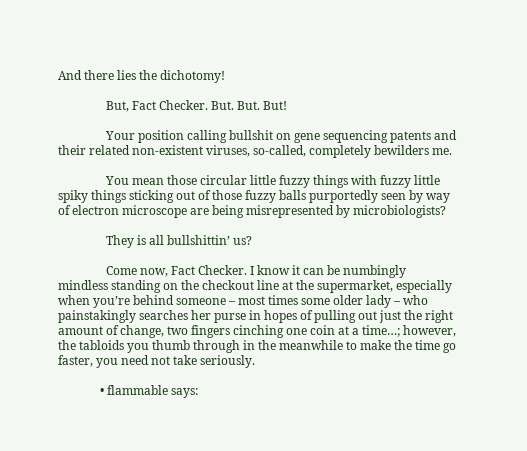And there lies the dichotomy!

                But, Fact Checker. But. But. But!

                Your position calling bullshit on gene sequencing patents and their related non-existent viruses, so-called, completely bewilders me.

                You mean those circular little fuzzy things with fuzzy little spiky things sticking out of those fuzzy balls purportedly seen by way of electron microscope are being misrepresented by microbiologists?

                They is all bullshittin’ us?

                Come now, Fact Checker. I know it can be numbingly mindless standing on the checkout line at the supermarket, especially when you’re behind someone – most times some older lady – who painstakingly searches her purse in hopes of pulling out just the right amount of change, two fingers cinching one coin at a time…; however, the tabloids you thumb through in the meanwhile to make the time go faster, you need not take seriously.

              • flammable says: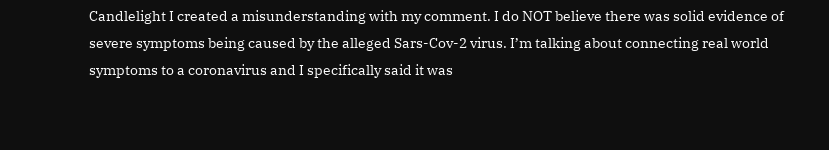Candlelight I created a misunderstanding with my comment. I do NOT believe there was solid evidence of severe symptoms being caused by the alleged Sars-Cov-2 virus. I’m talking about connecting real world symptoms to a coronavirus and I specifically said it was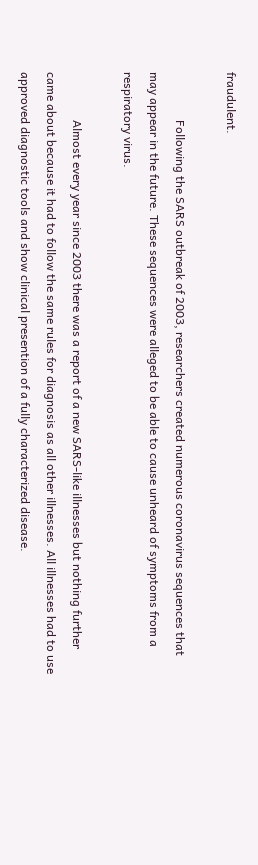fraudulent.

                Following the SARS outbreak of 2003, researchers created numerous coronavirus sequences that may appear in the future. These sequences were alleged to be able to cause unheard of symptoms from a respiratory virus.

                Almost every year since 2003 there was a report of a new SARS-like illnesses but nothing further came about because it had to follow the same rules for diagnosis as all other illnesses. All illnesses had to use approved diagnostic tools and show clinical presention of a fully characterized disease.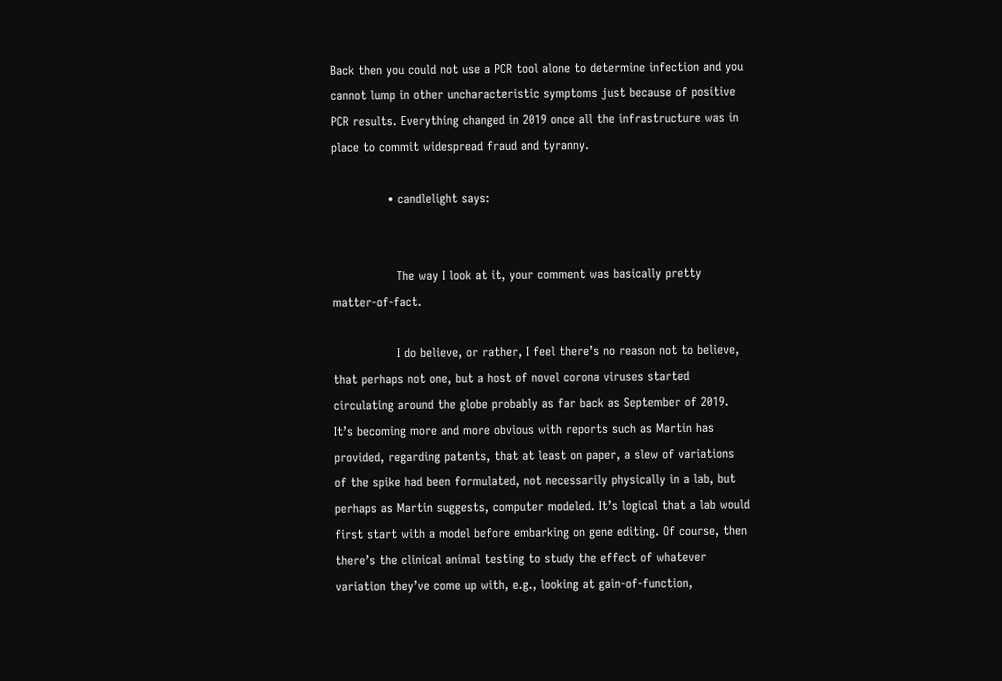Back then you could not use a PCR tool alone to determine infection and you cannot lump in other uncharacteristic symptoms just because of positive PCR results. Everything changed in 2019 once all the infrastructure was in place to commit widespread fraud and tyranny.

              • candlelight says:


                The way I look at it, your comment was basically pretty matter-of-fact.

                I do believe, or rather, I feel there’s no reason not to believe, that perhaps not one, but a host of novel corona viruses started circulating around the globe probably as far back as September of 2019. It’s becoming more and more obvious with reports such as Martin has provided, regarding patents, that at least on paper, a slew of variations of the spike had been formulated, not necessarily physically in a lab, but perhaps as Martin suggests, computer modeled. It’s logical that a lab would first start with a model before embarking on gene editing. Of course, then there’s the clinical animal testing to study the effect of whatever variation they’ve come up with, e.g., looking at gain-of-function,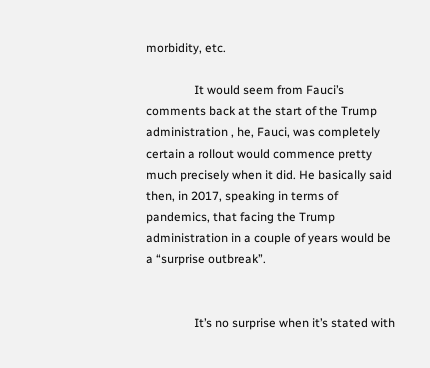morbidity, etc.

                It would seem from Fauci’s comments back at the start of the Trump administration , he, Fauci, was completely certain a rollout would commence pretty much precisely when it did. He basically said then, in 2017, speaking in terms of pandemics, that facing the Trump administration in a couple of years would be a “surprise outbreak”.


                It’s no surprise when it’s stated with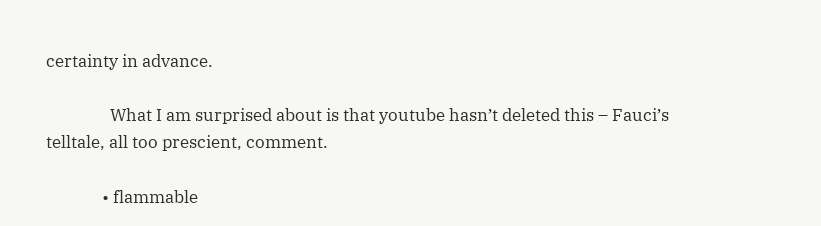certainty in advance.

                What I am surprised about is that youtube hasn’t deleted this – Fauci’s telltale, all too prescient, comment.

              • flammable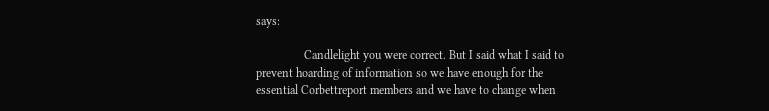says:

                Candlelight you were correct. But I said what I said to prevent hoarding of information so we have enough for the essential Corbettreport members and we have to change when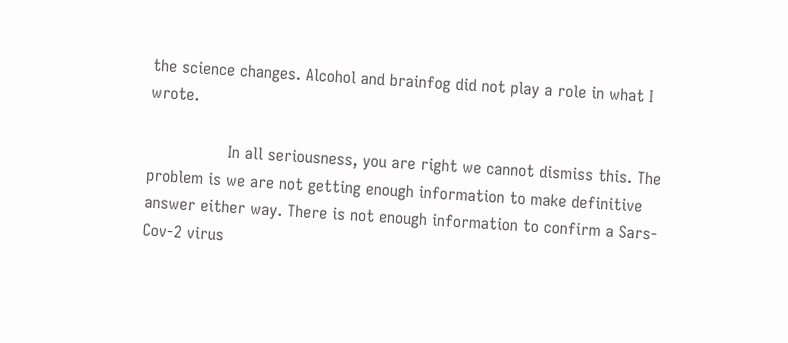the science changes. Alcohol and brainfog did not play a role in what I wrote.

                In all seriousness, you are right we cannot dismiss this. The problem is we are not getting enough information to make definitive answer either way. There is not enough information to confirm a Sars-Cov-2 virus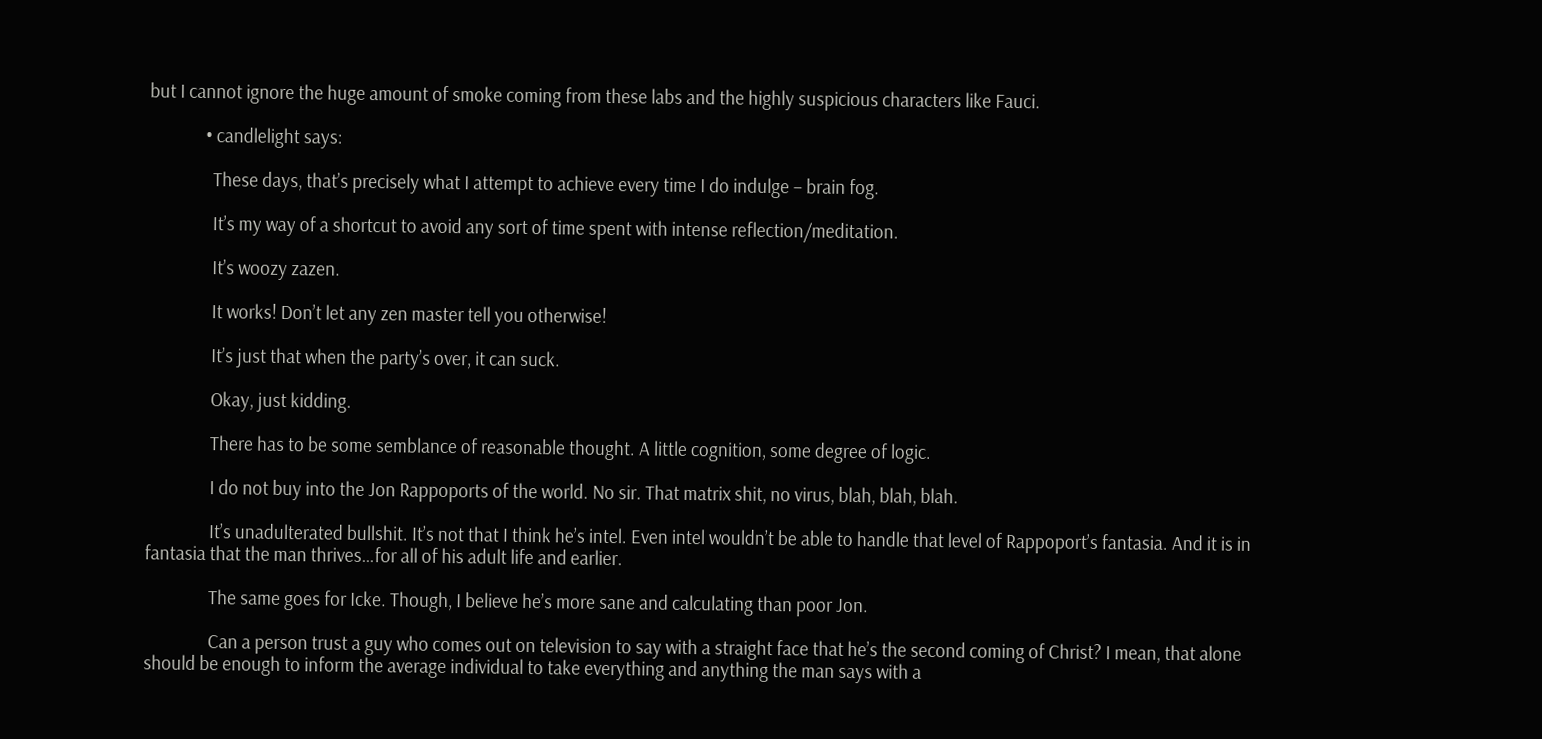but I cannot ignore the huge amount of smoke coming from these labs and the highly suspicious characters like Fauci.

              • candlelight says:

                These days, that’s precisely what I attempt to achieve every time I do indulge – brain fog.

                It’s my way of a shortcut to avoid any sort of time spent with intense reflection/meditation.

                It’s woozy zazen.

                It works! Don’t let any zen master tell you otherwise!

                It’s just that when the party’s over, it can suck.

                Okay, just kidding.

                There has to be some semblance of reasonable thought. A little cognition, some degree of logic.

                I do not buy into the Jon Rappoports of the world. No sir. That matrix shit, no virus, blah, blah, blah.

                It’s unadulterated bullshit. It’s not that I think he’s intel. Even intel wouldn’t be able to handle that level of Rappoport’s fantasia. And it is in fantasia that the man thrives…for all of his adult life and earlier.

                The same goes for Icke. Though, I believe he’s more sane and calculating than poor Jon.

                Can a person trust a guy who comes out on television to say with a straight face that he’s the second coming of Christ? I mean, that alone should be enough to inform the average individual to take everything and anything the man says with a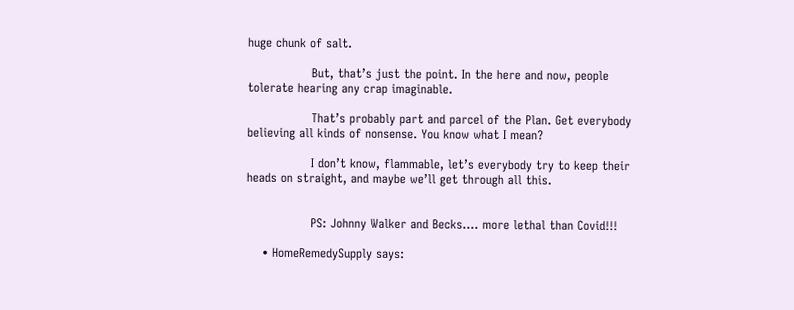huge chunk of salt.

                But, that’s just the point. In the here and now, people tolerate hearing any crap imaginable.

                That’s probably part and parcel of the Plan. Get everybody believing all kinds of nonsense. You know what I mean?

                I don’t know, flammable, let’s everybody try to keep their heads on straight, and maybe we’ll get through all this.


                PS: Johnny Walker and Becks…. more lethal than Covid!!!

    • HomeRemedySupply says: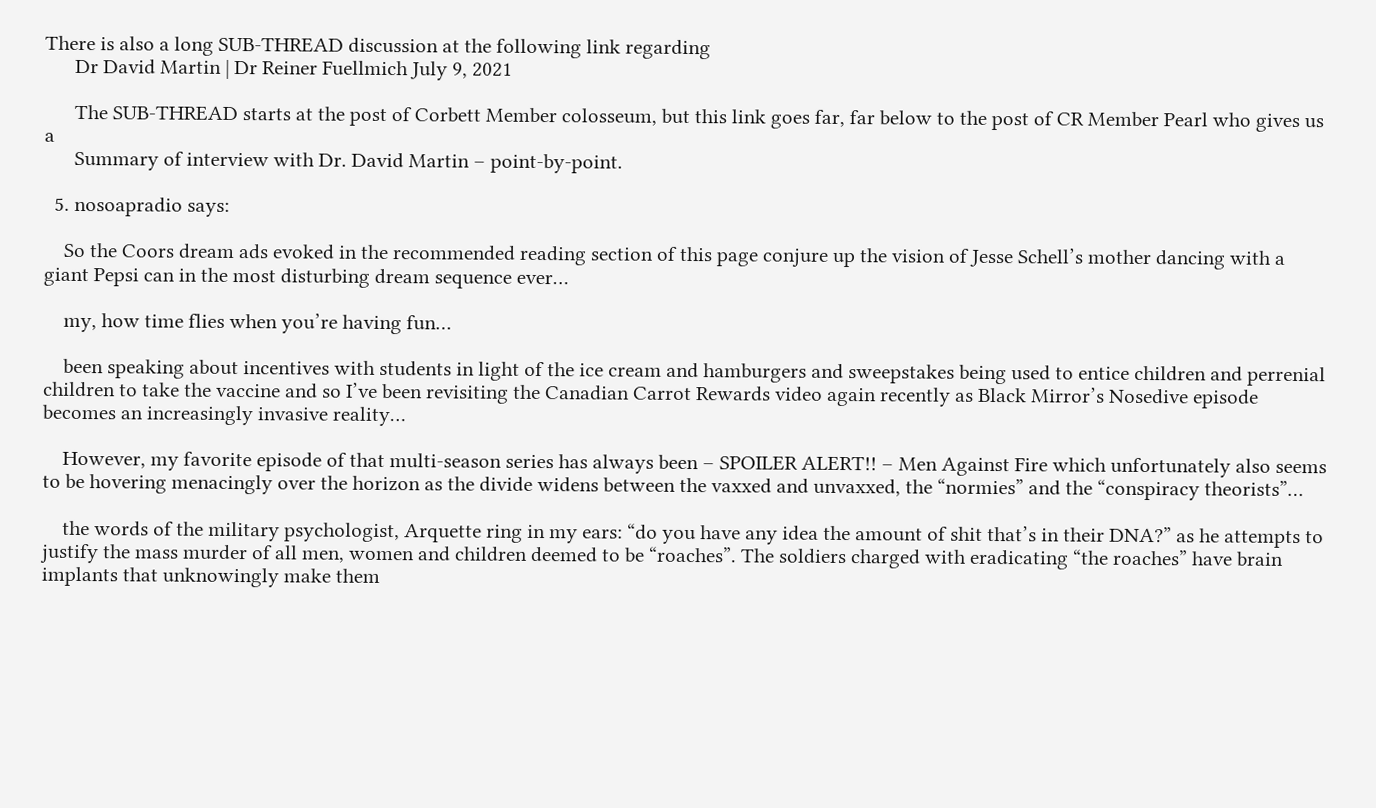There is also a long SUB-THREAD discussion at the following link regarding
      Dr David Martin | Dr Reiner Fuellmich July 9, 2021

      The SUB-THREAD starts at the post of Corbett Member colosseum, but this link goes far, far below to the post of CR Member Pearl who gives us a
      Summary of interview with Dr. David Martin – point-by-point.

  5. nosoapradio says:

    So the Coors dream ads evoked in the recommended reading section of this page conjure up the vision of Jesse Schell’s mother dancing with a giant Pepsi can in the most disturbing dream sequence ever…

    my, how time flies when you’re having fun…

    been speaking about incentives with students in light of the ice cream and hamburgers and sweepstakes being used to entice children and perrenial children to take the vaccine and so I’ve been revisiting the Canadian Carrot Rewards video again recently as Black Mirror’s Nosedive episode becomes an increasingly invasive reality…

    However, my favorite episode of that multi-season series has always been – SPOILER ALERT!! – Men Against Fire which unfortunately also seems to be hovering menacingly over the horizon as the divide widens between the vaxxed and unvaxxed, the “normies” and the “conspiracy theorists”…

    the words of the military psychologist, Arquette ring in my ears: “do you have any idea the amount of shit that’s in their DNA?” as he attempts to justify the mass murder of all men, women and children deemed to be “roaches”. The soldiers charged with eradicating “the roaches” have brain implants that unknowingly make them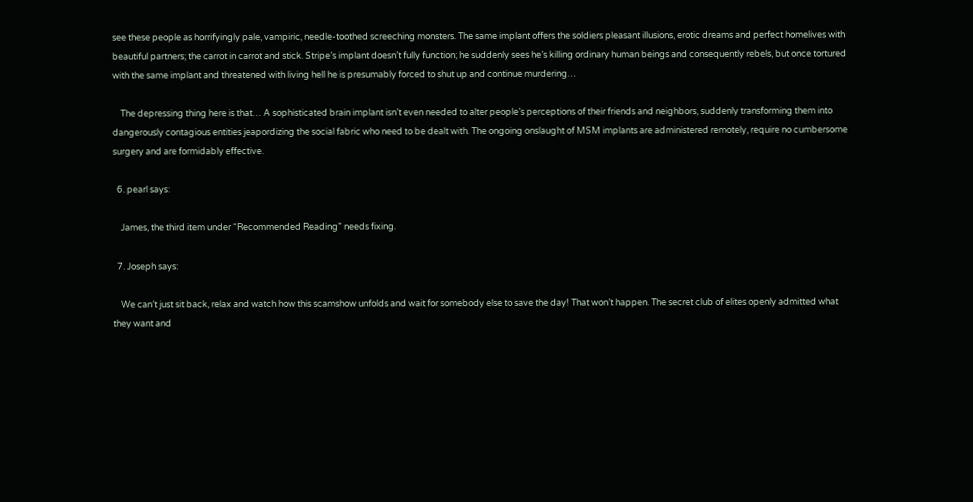see these people as horrifyingly pale, vampiric, needle-toothed screeching monsters. The same implant offers the soldiers pleasant illusions, erotic dreams and perfect homelives with beautiful partners; the carrot in carrot and stick. Stripe’s implant doesn’t fully function; he suddenly sees he’s killing ordinary human beings and consequently rebels, but once tortured with the same implant and threatened with living hell he is presumably forced to shut up and continue murdering…

    The depressing thing here is that… A sophisticated brain implant isn’t even needed to alter people’s perceptions of their friends and neighbors, suddenly transforming them into dangerously contagious entities jeapordizing the social fabric who need to be dealt with. The ongoing onslaught of MSM implants are administered remotely, require no cumbersome surgery and are formidably effective.

  6. pearl says:

    James, the third item under “Recommended Reading” needs fixing.

  7. Joseph says:

    We can’t just sit back, relax and watch how this scamshow unfolds and wait for somebody else to save the day! That won’t happen. The secret club of elites openly admitted what they want and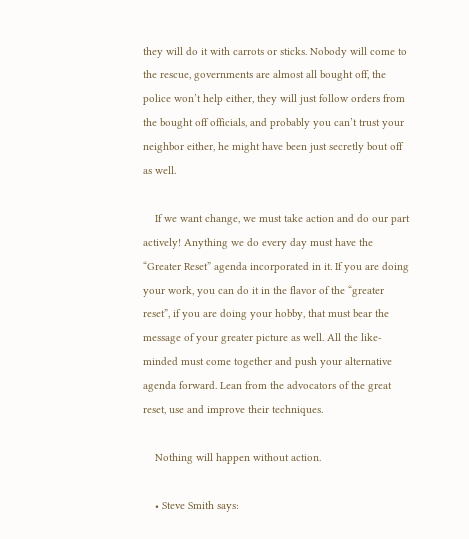they will do it with carrots or sticks. Nobody will come to the rescue, governments are almost all bought off, the police won’t help either, they will just follow orders from the bought off officials, and probably you can’t trust your neighbor either, he might have been just secretly bout off as well.

    If we want change, we must take action and do our part actively! Anything we do every day must have the “Greater Reset” agenda incorporated in it. If you are doing your work, you can do it in the flavor of the “greater reset”, if you are doing your hobby, that must bear the message of your greater picture as well. All the like-minded must come together and push your alternative agenda forward. Lean from the advocators of the great reset, use and improve their techniques.

    Nothing will happen without action.

    • Steve Smith says: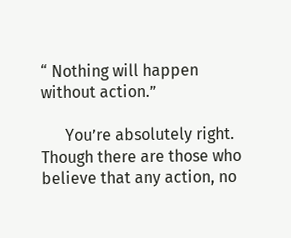“ Nothing will happen without action.”

      You’re absolutely right. Though there are those who believe that any action, no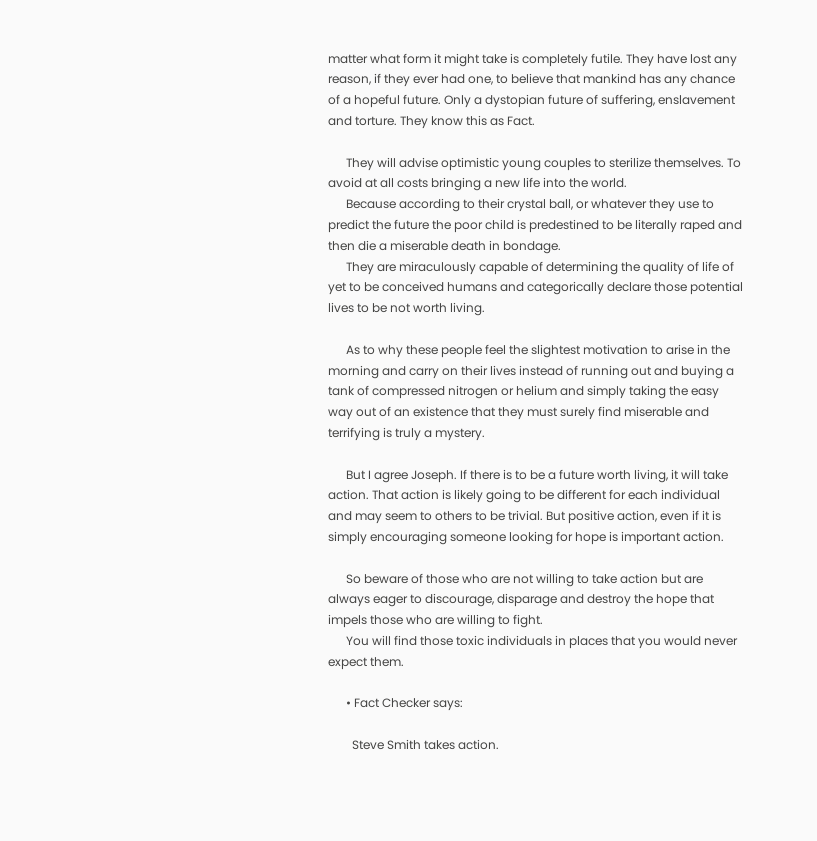matter what form it might take is completely futile. They have lost any reason, if they ever had one, to believe that mankind has any chance of a hopeful future. Only a dystopian future of suffering, enslavement and torture. They know this as Fact.

      They will advise optimistic young couples to sterilize themselves. To avoid at all costs bringing a new life into the world.
      Because according to their crystal ball, or whatever they use to predict the future the poor child is predestined to be literally raped and then die a miserable death in bondage.
      They are miraculously capable of determining the quality of life of yet to be conceived humans and categorically declare those potential lives to be not worth living.

      As to why these people feel the slightest motivation to arise in the morning and carry on their lives instead of running out and buying a tank of compressed nitrogen or helium and simply taking the easy way out of an existence that they must surely find miserable and terrifying is truly a mystery.

      But I agree Joseph. If there is to be a future worth living, it will take action. That action is likely going to be different for each individual and may seem to others to be trivial. But positive action, even if it is simply encouraging someone looking for hope is important action.

      So beware of those who are not willing to take action but are always eager to discourage, disparage and destroy the hope that impels those who are willing to fight.
      You will find those toxic individuals in places that you would never expect them.

      • Fact Checker says:

        Steve Smith takes action.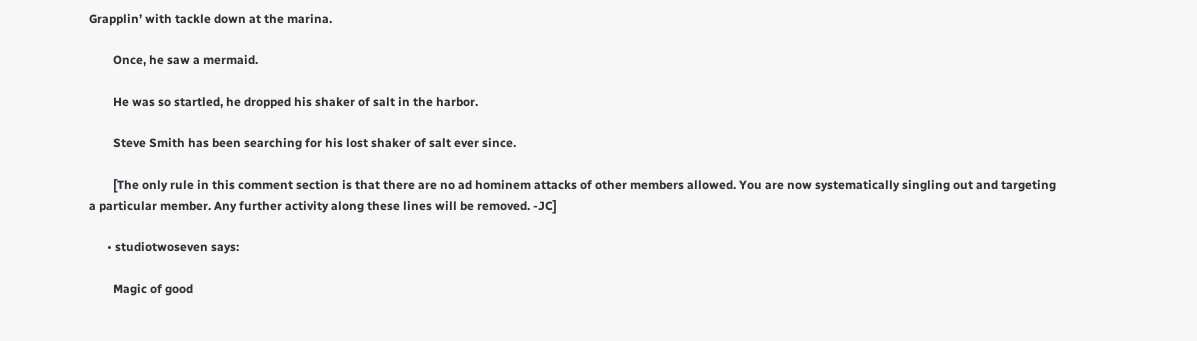Grapplin’ with tackle down at the marina.

        Once, he saw a mermaid.

        He was so startled, he dropped his shaker of salt in the harbor.

        Steve Smith has been searching for his lost shaker of salt ever since.

        [The only rule in this comment section is that there are no ad hominem attacks of other members allowed. You are now systematically singling out and targeting a particular member. Any further activity along these lines will be removed. -JC]

      • studiotwoseven says:

        Magic of good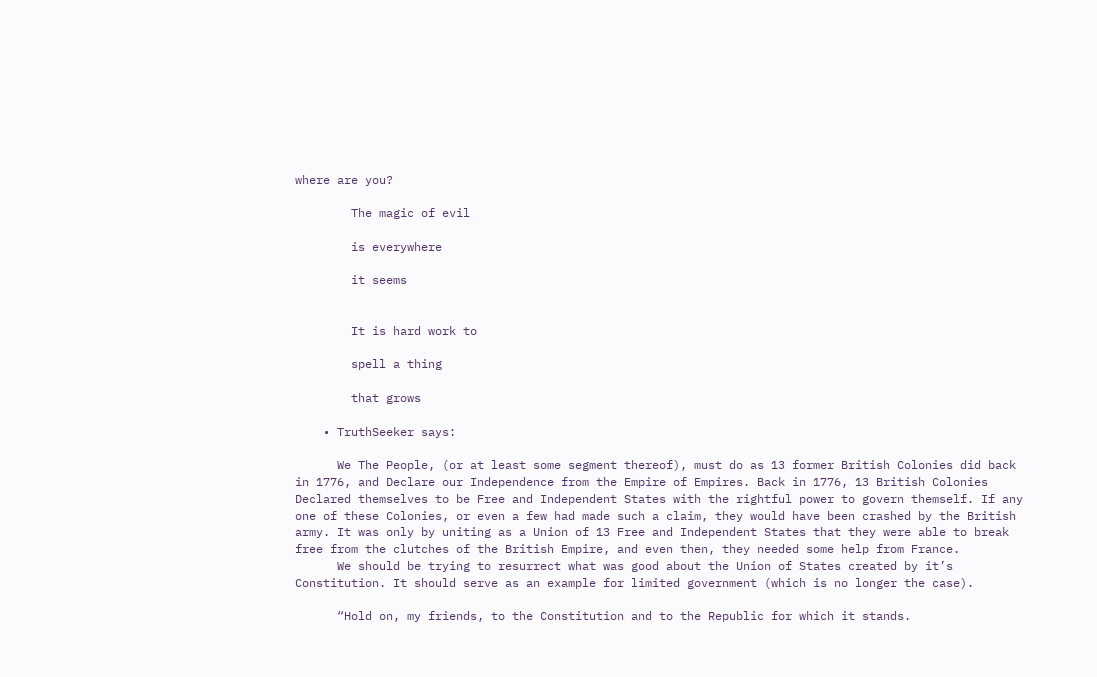where are you?

        The magic of evil

        is everywhere

        it seems


        It is hard work to

        spell a thing

        that grows

    • TruthSeeker says:

      We The People, (or at least some segment thereof), must do as 13 former British Colonies did back in 1776, and Declare our Independence from the Empire of Empires. Back in 1776, 13 British Colonies Declared themselves to be Free and Independent States with the rightful power to govern themself. If any one of these Colonies, or even a few had made such a claim, they would have been crashed by the British army. It was only by uniting as a Union of 13 Free and Independent States that they were able to break free from the clutches of the British Empire, and even then, they needed some help from France.
      We should be trying to resurrect what was good about the Union of States created by it’s Constitution. It should serve as an example for limited government (which is no longer the case).

      “Hold on, my friends, to the Constitution and to the Republic for which it stands.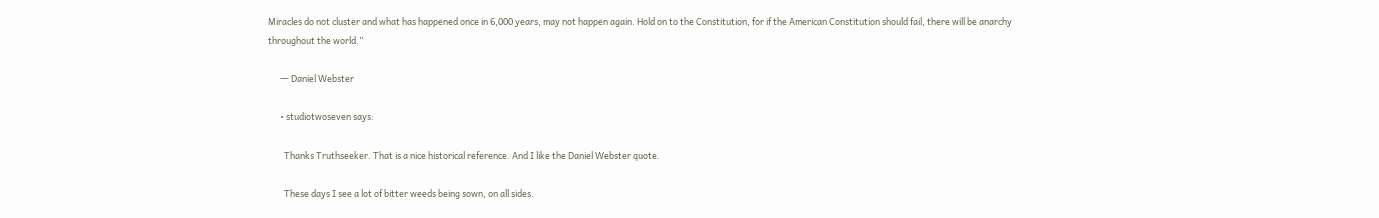Miracles do not cluster and what has happened once in 6,000 years, may not happen again. Hold on to the Constitution, for if the American Constitution should fail, there will be anarchy throughout the world.”

      ― Daniel Webster

      • studiotwoseven says:

        Thanks Truthseeker. That is a nice historical reference. And I like the Daniel Webster quote.

        These days I see a lot of bitter weeds being sown, on all sides.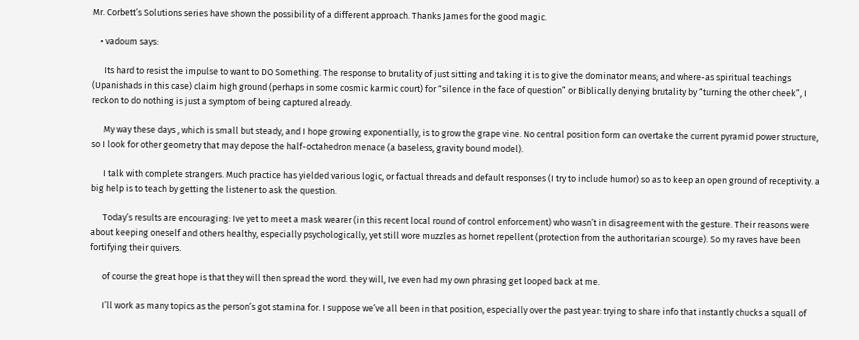Mr. Corbett’s Solutions series have shown the possibility of a different approach. Thanks James for the good magic.

    • vadoum says:

      Its hard to resist the impulse to want to DO Something. The response to brutality of just sitting and taking it is to give the dominator means; and where-as spiritual teachings (Upanishads in this case) claim high ground (perhaps in some cosmic karmic court) for “silence in the face of question” or Biblically denying brutality by “turning the other cheek”, I reckon to do nothing is just a symptom of being captured already.

      My way these days , which is small but steady, and I hope growing exponentially, is to grow the grape vine. No central position form can overtake the current pyramid power structure, so I look for other geometry that may depose the half-octahedron menace (a baseless, gravity bound model).

      I talk with complete strangers. Much practice has yielded various logic, or factual threads and default responses (I try to include humor) so as to keep an open ground of receptivity. a big help is to teach by getting the listener to ask the question.

      Today’s results are encouraging: Ive yet to meet a mask wearer (in this recent local round of control enforcement) who wasn’t in disagreement with the gesture. Their reasons were about keeping oneself and others healthy, especially psychologically, yet still wore muzzles as hornet repellent (protection from the authoritarian scourge). So my raves have been fortifying their quivers.

      of course the great hope is that they will then spread the word. they will, Ive even had my own phrasing get looped back at me.

      I’ll work as many topics as the person’s got stamina for. I suppose we’ve all been in that position, especially over the past year: trying to share info that instantly chucks a squall of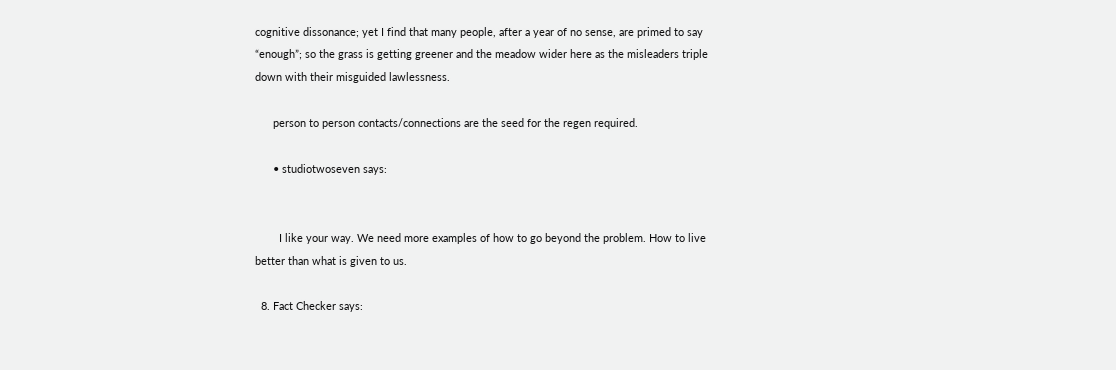cognitive dissonance; yet I find that many people, after a year of no sense, are primed to say “enough”; so the grass is getting greener and the meadow wider here as the misleaders triple down with their misguided lawlessness.

      person to person contacts/connections are the seed for the regen required.

      • studiotwoseven says:


        I like your way. We need more examples of how to go beyond the problem. How to live better than what is given to us.

  8. Fact Checker says: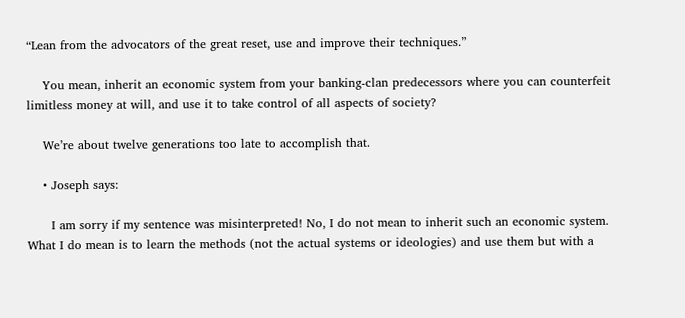“Lean from the advocators of the great reset, use and improve their techniques.”

    You mean, inherit an economic system from your banking-clan predecessors where you can counterfeit limitless money at will, and use it to take control of all aspects of society?

    We’re about twelve generations too late to accomplish that.

    • Joseph says:

      I am sorry if my sentence was misinterpreted! No, I do not mean to inherit such an economic system. What I do mean is to learn the methods (not the actual systems or ideologies) and use them but with a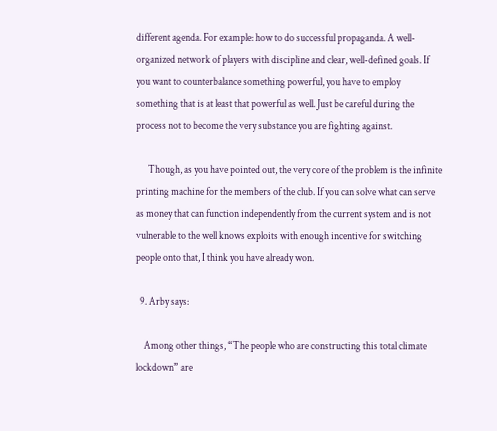different agenda. For example: how to do successful propaganda. A well-organized network of players with discipline and clear, well-defined goals. If you want to counterbalance something powerful, you have to employ something that is at least that powerful as well. Just be careful during the process not to become the very substance you are fighting against.

      Though, as you have pointed out, the very core of the problem is the infinite printing machine for the members of the club. If you can solve what can serve as money that can function independently from the current system and is not vulnerable to the well knows exploits with enough incentive for switching people onto that, I think you have already won.

  9. Arby says:

    Among other things, “The people who are constructing this total climate lockdown” are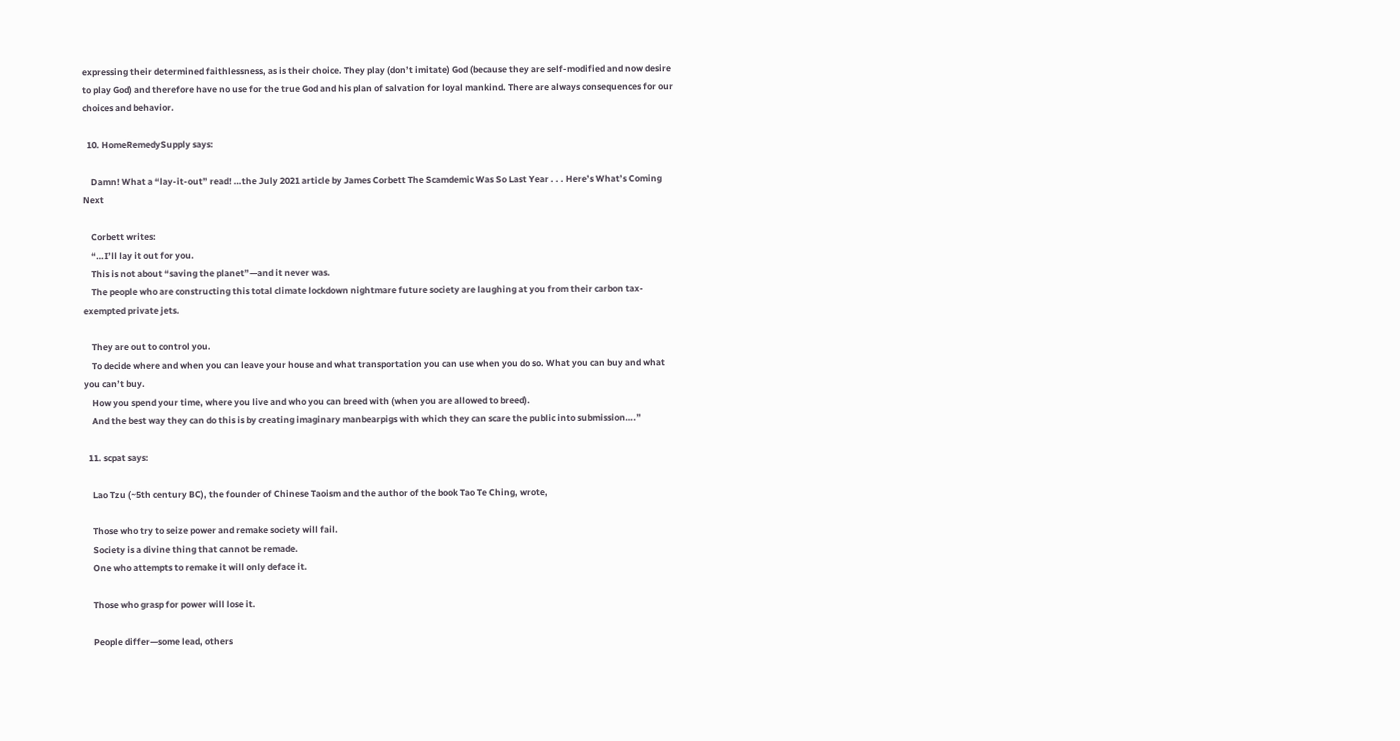expressing their determined faithlessness, as is their choice. They play (don’t imitate) God (because they are self-modified and now desire to play God) and therefore have no use for the true God and his plan of salvation for loyal mankind. There are always consequences for our choices and behavior.

  10. HomeRemedySupply says:

    Damn! What a “lay-it-out” read! …the July 2021 article by James Corbett The Scamdemic Was So Last Year . . . Here’s What’s Coming Next

    Corbett writes:
    “…I’ll lay it out for you.
    This is not about “saving the planet”—and it never was.
    The people who are constructing this total climate lockdown nightmare future society are laughing at you from their carbon tax-exempted private jets.

    They are out to control you.
    To decide where and when you can leave your house and what transportation you can use when you do so. What you can buy and what you can’t buy.
    How you spend your time, where you live and who you can breed with (when you are allowed to breed).
    And the best way they can do this is by creating imaginary manbearpigs with which they can scare the public into submission….”

  11. scpat says:

    Lao Tzu (~5th century BC), the founder of Chinese Taoism and the author of the book Tao Te Ching, wrote,

    Those who try to seize power and remake society will fail.
    Society is a divine thing that cannot be remade.
    One who attempts to remake it will only deface it.

    Those who grasp for power will lose it.

    People differ—some lead, others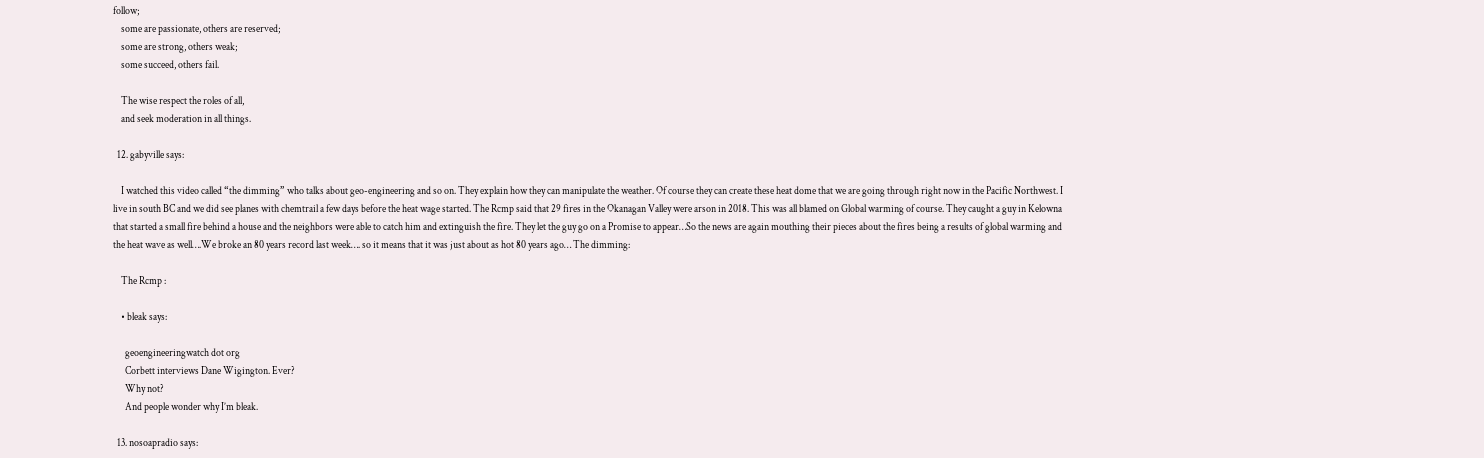follow;
    some are passionate, others are reserved;
    some are strong, others weak;
    some succeed, others fail.

    The wise respect the roles of all,
    and seek moderation in all things.

  12. gabyville says:

    I watched this video called “the dimming” who talks about geo-engineering and so on. They explain how they can manipulate the weather. Of course they can create these heat dome that we are going through right now in the Pacific Northwest. I live in south BC and we did see planes with chemtrail a few days before the heat wage started. The Rcmp said that 29 fires in the Okanagan Valley were arson in 2018. This was all blamed on Global warming of course. They caught a guy in Kelowna that started a small fire behind a house and the neighbors were able to catch him and extinguish the fire. They let the guy go on a Promise to appear…So the news are again mouthing their pieces about the fires being a results of global warming and the heat wave as well….We broke an 80 years record last week…. so it means that it was just about as hot 80 years ago… The dimming:

    The Rcmp :

    • bleak says:

      geoengineeringwatch dot org
      Corbett interviews Dane Wigington. Ever?
      Why not?
      And people wonder why I’m bleak.

  13. nosoapradio says: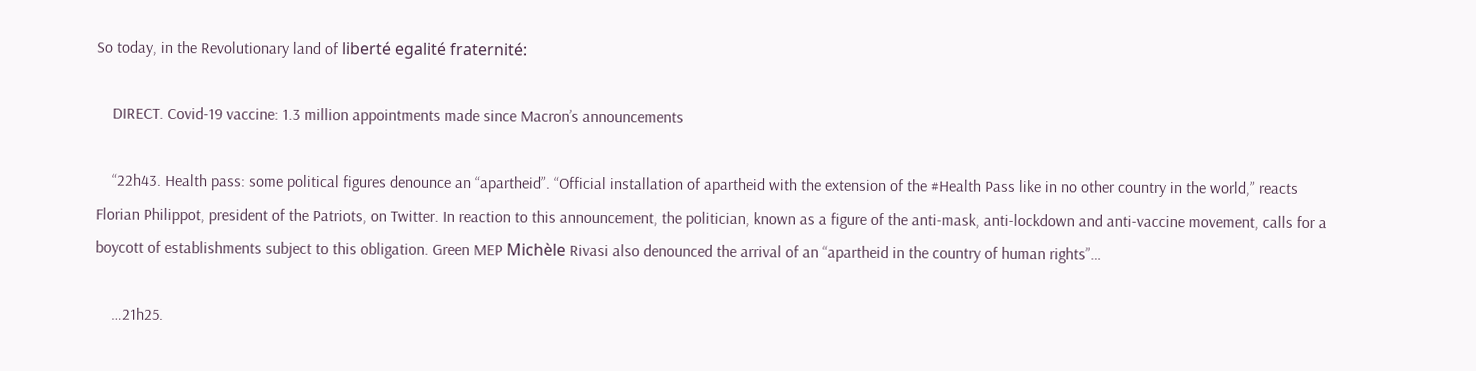So today, in the Revolutionary land of liberté egalité fraternité:

    DIRECT. Covid-19 vaccine: 1.3 million appointments made since Macron’s announcements

    “22h43. Health pass: some political figures denounce an “apartheid”. “Official installation of apartheid with the extension of the #Health Pass like in no other country in the world,” reacts Florian Philippot, president of the Patriots, on Twitter. In reaction to this announcement, the politician, known as a figure of the anti-mask, anti-lockdown and anti-vaccine movement, calls for a boycott of establishments subject to this obligation. Green MEP Michèle Rivasi also denounced the arrival of an “apartheid in the country of human rights”…

    …21h25.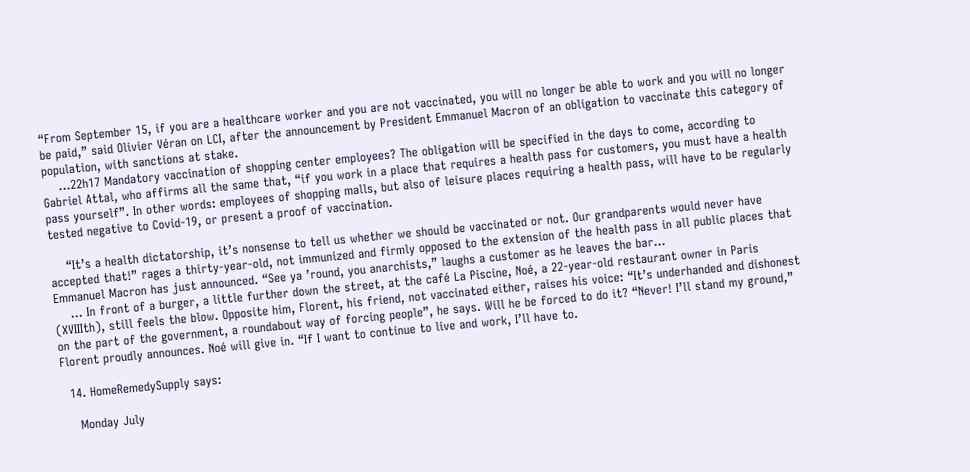“From September 15, if you are a healthcare worker and you are not vaccinated, you will no longer be able to work and you will no longer be paid,” said Olivier Véran on LCI, after the announcement by President Emmanuel Macron of an obligation to vaccinate this category of population, with sanctions at stake.
    …22h17 Mandatory vaccination of shopping center employees? The obligation will be specified in the days to come, according to Gabriel Attal, who affirms all the same that, “if you work in a place that requires a health pass for customers, you must have a health pass yourself”. In other words: employees of shopping malls, but also of leisure places requiring a health pass, will have to be regularly tested negative to Covid-19, or present a proof of vaccination.

    “It’s a health dictatorship, it’s nonsense to tell us whether we should be vaccinated or not. Our grandparents would never have accepted that!” rages a thirty-year-old, not immunized and firmly opposed to the extension of the health pass in all public places that Emmanuel Macron has just announced. “See ya ’round, you anarchists,” laughs a customer as he leaves the bar…
    … In front of a burger, a little further down the street, at the café La Piscine, Noé, a 22-year-old restaurant owner in Paris (XVIIIth), still feels the blow. Opposite him, Florent, his friend, not vaccinated either, raises his voice: “It’s underhanded and dishonest on the part of the government, a roundabout way of forcing people”, he says. Will he be forced to do it? “Never! I’ll stand my ground,” Florent proudly announces. Noé will give in. “If I want to continue to live and work, I’ll have to.

  14. HomeRemedySupply says:

    Monday July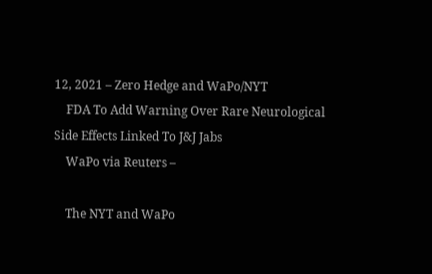12, 2021 – Zero Hedge and WaPo/NYT
    FDA To Add Warning Over Rare Neurological Side Effects Linked To J&J Jabs
    WaPo via Reuters –

    The NYT and WaPo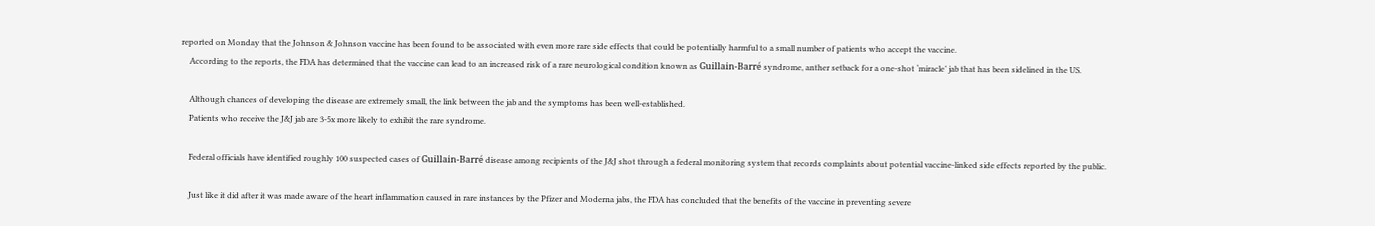reported on Monday that the Johnson & Johnson vaccine has been found to be associated with even more rare side effects that could be potentially harmful to a small number of patients who accept the vaccine.
    According to the reports, the FDA has determined that the vaccine can lead to an increased risk of a rare neurological condition known as Guillain-Barré syndrome, anther setback for a one-shot ‘miracle’ jab that has been sidelined in the US.

    Although chances of developing the disease are extremely small, the link between the jab and the symptoms has been well-established.
    Patients who receive the J&J jab are 3-5x more likely to exhibit the rare syndrome.

    Federal officials have identified roughly 100 suspected cases of Guillain-Barré disease among recipients of the J&J shot through a federal monitoring system that records complaints about potential vaccine-linked side effects reported by the public.

    Just like it did after it was made aware of the heart inflammation caused in rare instances by the Pfizer and Moderna jabs, the FDA has concluded that the benefits of the vaccine in preventing severe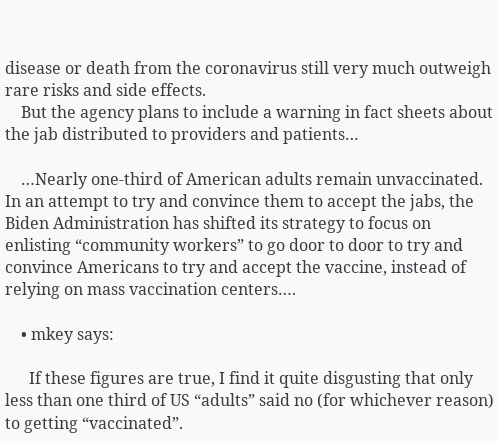disease or death from the coronavirus still very much outweigh rare risks and side effects.
    But the agency plans to include a warning in fact sheets about the jab distributed to providers and patients…

    …Nearly one-third of American adults remain unvaccinated. In an attempt to try and convince them to accept the jabs, the Biden Administration has shifted its strategy to focus on enlisting “community workers” to go door to door to try and convince Americans to try and accept the vaccine, instead of relying on mass vaccination centers….

    • mkey says:

      If these figures are true, I find it quite disgusting that only less than one third of US “adults” said no (for whichever reason) to getting “vaccinated”.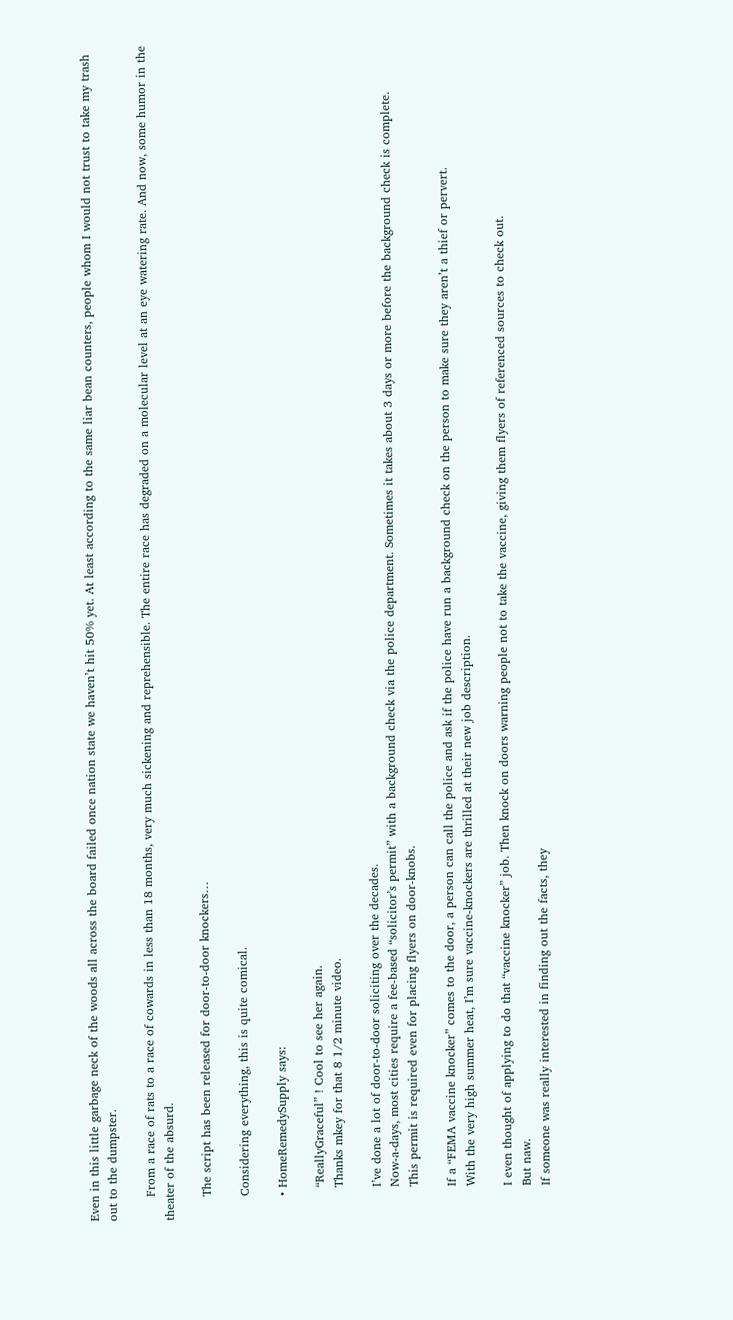Even in this little garbage neck of the woods all across the board failed once nation state we haven’t hit 50% yet. At least according to the same liar bean counters, people whom I would not trust to take my trash out to the dumpster.

      From a race of rats to a race of cowards in less than 18 months, very much sickening and reprehensible. The entire race has degraded on a molecular level at an eye watering rate. And now, some humor in the theater of the absurd.

      The script has been released for door-to-door knockers…

      Considering everything, this is quite comical.

      • HomeRemedySupply says:

        “ReallyGraceful” ! Cool to see her again.
        Thanks mkey for that 8 1/2 minute video.

        I’ve done a lot of door-to-door soliciting over the decades.
        Now-a-days, most cities require a fee-based “solicitor’s permit” with a background check via the police department. Sometimes it takes about 3 days or more before the background check is complete.
        This permit is required even for placing flyers on door-knobs.

        If a “FEMA vaccine knocker” comes to the door, a person can call the police and ask if the police have run a background check on the person to make sure they aren’t a thief or pervert.
        With the very high summer heat, I’m sure vaccine-knockers are thrilled at their new job description.

        I even thought of applying to do that “vaccine knocker” job. Then knock on doors warning people not to take the vaccine, giving them flyers of referenced sources to check out.
        But naw.
        If someone was really interested in finding out the facts, they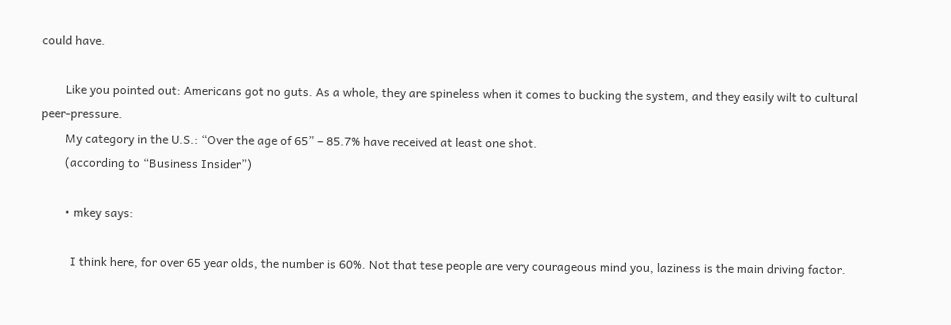could have.

        Like you pointed out: Americans got no guts. As a whole, they are spineless when it comes to bucking the system, and they easily wilt to cultural peer-pressure.
        My category in the U.S.: “Over the age of 65” – 85.7% have received at least one shot.
        (according to “Business Insider”)

        • mkey says:

          I think here, for over 65 year olds, the number is 60%. Not that tese people are very courageous mind you, laziness is the main driving factor.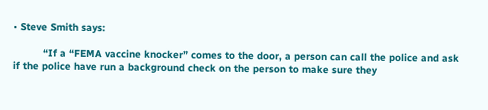• Steve Smith says:

          “If a “FEMA vaccine knocker” comes to the door, a person can call the police and ask if the police have run a background check on the person to make sure they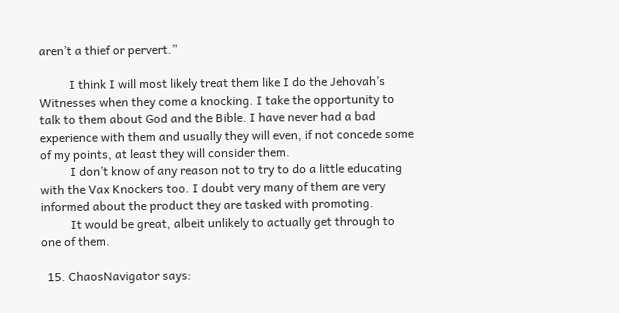aren’t a thief or pervert.”

          I think I will most likely treat them like I do the Jehovah’s Witnesses when they come a knocking. I take the opportunity to talk to them about God and the Bible. I have never had a bad experience with them and usually they will even, if not concede some of my points, at least they will consider them.
          I don’t know of any reason not to try to do a little educating with the Vax Knockers too. I doubt very many of them are very informed about the product they are tasked with promoting.
          It would be great, albeit unlikely to actually get through to one of them.

  15. ChaosNavigator says: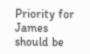Priority for James should be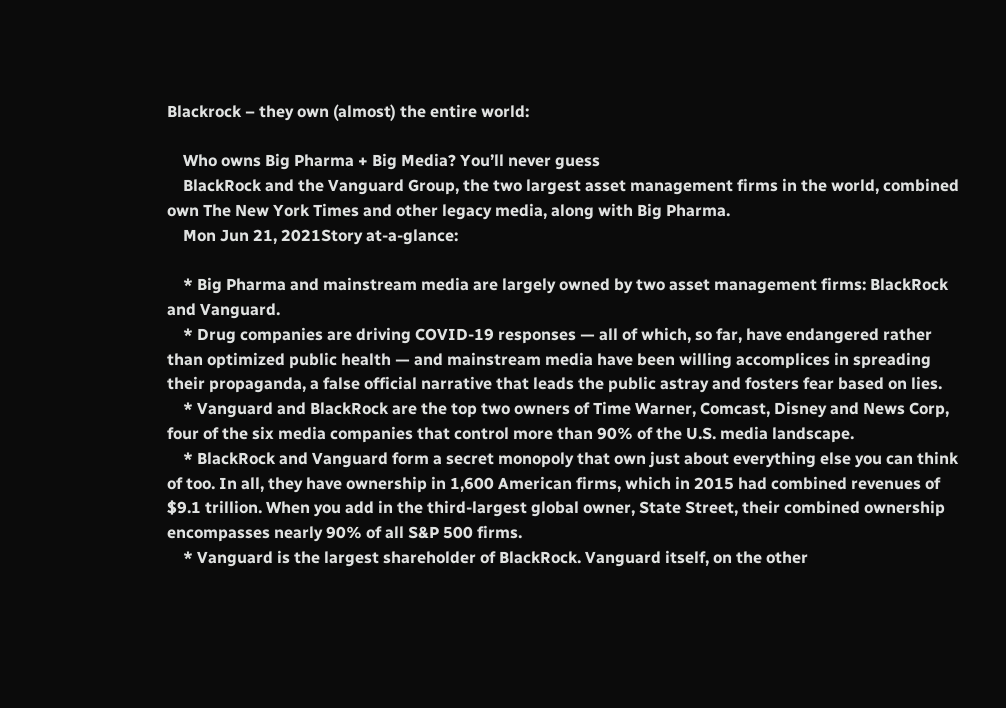Blackrock – they own (almost) the entire world:

    Who owns Big Pharma + Big Media? You’ll never guess
    BlackRock and the Vanguard Group, the two largest asset management firms in the world, combined own The New York Times and other legacy media, along with Big Pharma.
    Mon Jun 21, 2021Story at-a-glance:

    * Big Pharma and mainstream media are largely owned by two asset management firms: BlackRock and Vanguard.
    * Drug companies are driving COVID-19 responses — all of which, so far, have endangered rather than optimized public health — and mainstream media have been willing accomplices in spreading their propaganda, a false official narrative that leads the public astray and fosters fear based on lies.
    * Vanguard and BlackRock are the top two owners of Time Warner, Comcast, Disney and News Corp, four of the six media companies that control more than 90% of the U.S. media landscape.
    * BlackRock and Vanguard form a secret monopoly that own just about everything else you can think of too. In all, they have ownership in 1,600 American firms, which in 2015 had combined revenues of $9.1 trillion. When you add in the third-largest global owner, State Street, their combined ownership encompasses nearly 90% of all S&P 500 firms.
    * Vanguard is the largest shareholder of BlackRock. Vanguard itself, on the other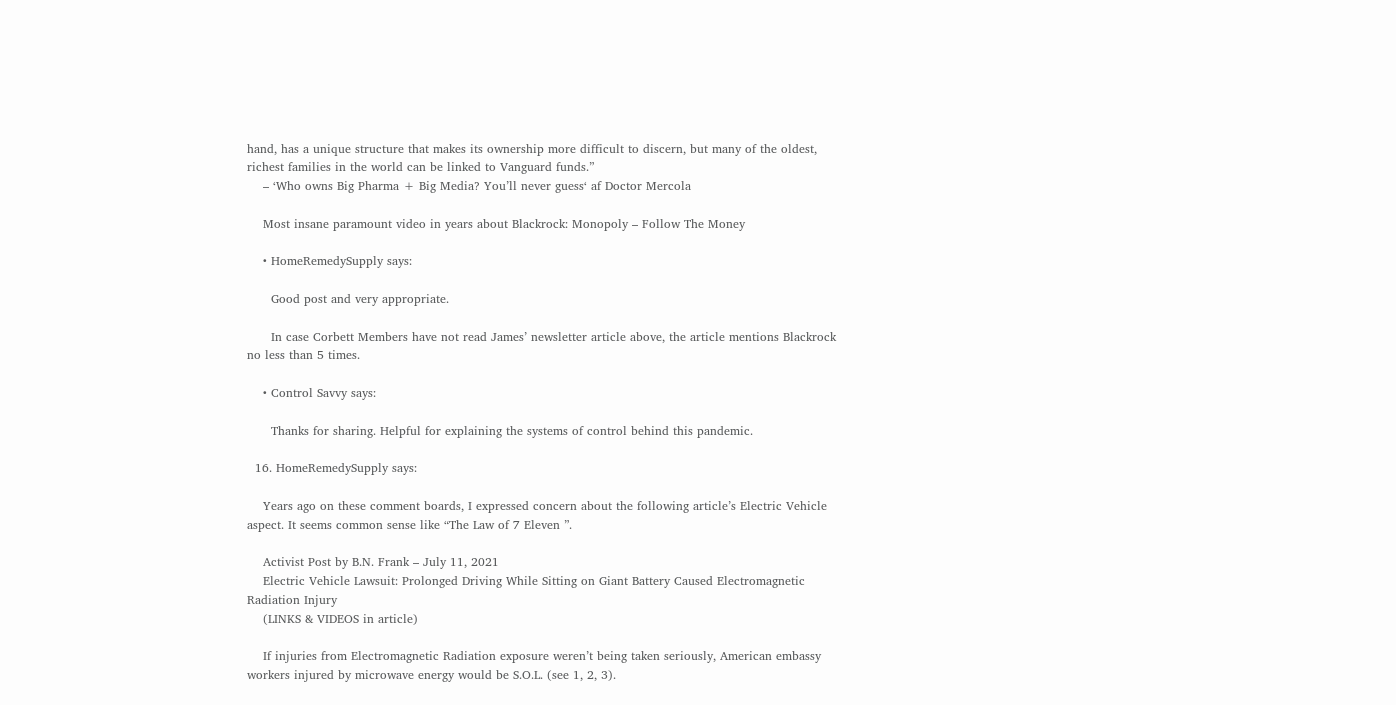hand, has a unique structure that makes its ownership more difficult to discern, but many of the oldest, richest families in the world can be linked to Vanguard funds.”
    – ‘Who owns Big Pharma + Big Media? You’ll never guess‘ af Doctor Mercola

    Most insane paramount video in years about Blackrock: Monopoly – Follow The Money

    • HomeRemedySupply says:

      Good post and very appropriate.

      In case Corbett Members have not read James’ newsletter article above, the article mentions Blackrock no less than 5 times.

    • Control Savvy says:

      Thanks for sharing. Helpful for explaining the systems of control behind this pandemic.

  16. HomeRemedySupply says:

    Years ago on these comment boards, I expressed concern about the following article’s Electric Vehicle aspect. It seems common sense like “The Law of 7 Eleven ”.

    Activist Post by B.N. Frank – July 11, 2021
    Electric Vehicle Lawsuit: Prolonged Driving While Sitting on Giant Battery Caused Electromagnetic Radiation Injury
    (LINKS & VIDEOS in article)

    If injuries from Electromagnetic Radiation exposure weren’t being taken seriously, American embassy workers injured by microwave energy would be S.O.L. (see 1, 2, 3).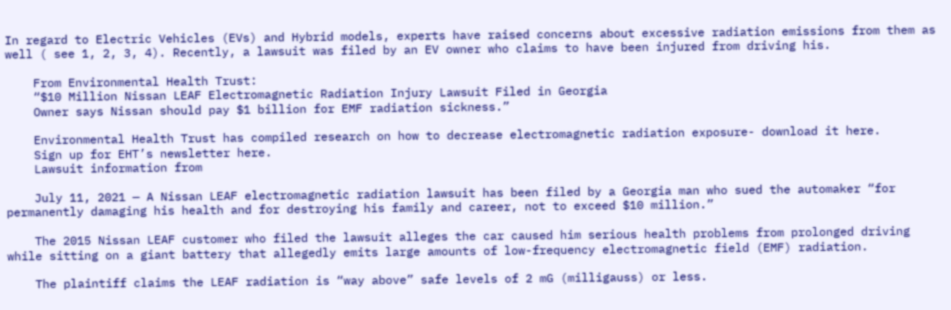In regard to Electric Vehicles (EVs) and Hybrid models, experts have raised concerns about excessive radiation emissions from them as well ( see 1, 2, 3, 4). Recently, a lawsuit was filed by an EV owner who claims to have been injured from driving his.

    From Environmental Health Trust:
    “$10 Million Nissan LEAF Electromagnetic Radiation Injury Lawsuit Filed in Georgia
    Owner says Nissan should pay $1 billion for EMF radiation sickness.”

    Environmental Health Trust has compiled research on how to decrease electromagnetic radiation exposure- download it here.
    Sign up for EHT’s newsletter here.
    Lawsuit information from

    July 11, 2021 — A Nissan LEAF electromagnetic radiation lawsuit has been filed by a Georgia man who sued the automaker “for permanently damaging his health and for destroying his family and career, not to exceed $10 million.”

    The 2015 Nissan LEAF customer who filed the lawsuit alleges the car caused him serious health problems from prolonged driving while sitting on a giant battery that allegedly emits large amounts of low-frequency electromagnetic field (EMF) radiation.

    The plaintiff claims the LEAF radiation is “way above” safe levels of 2 mG (milligauss) or less.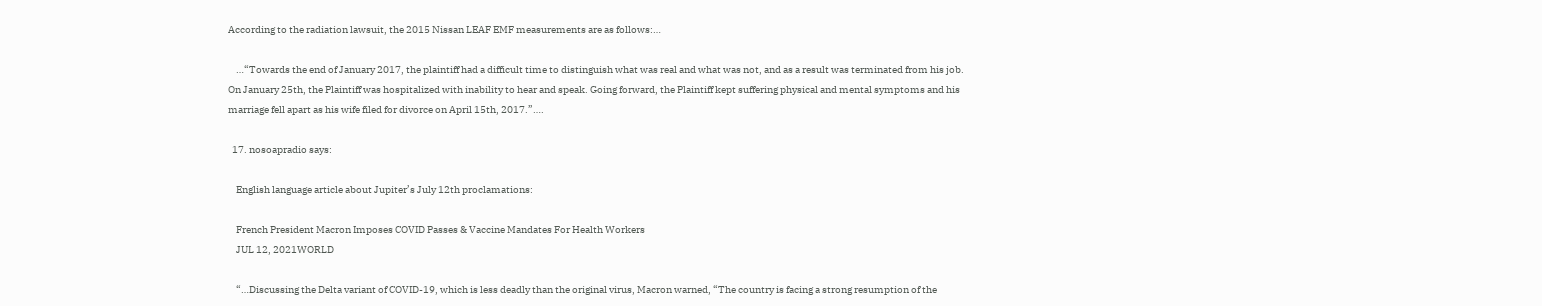According to the radiation lawsuit, the 2015 Nissan LEAF EMF measurements are as follows:…

    …“Towards the end of January 2017, the plaintiff had a difficult time to distinguish what was real and what was not, and as a result was terminated from his job. On January 25th, the Plaintiff was hospitalized with inability to hear and speak. Going forward, the Plaintiff kept suffering physical and mental symptoms and his marriage fell apart as his wife filed for divorce on April 15th, 2017.”….

  17. nosoapradio says:

    English language article about Jupiter’s July 12th proclamations:

    French President Macron Imposes COVID Passes & Vaccine Mandates For Health Workers
    JUL 12, 2021WORLD

    “…Discussing the Delta variant of COVID-19, which is less deadly than the original virus, Macron warned, “The country is facing a strong resumption of the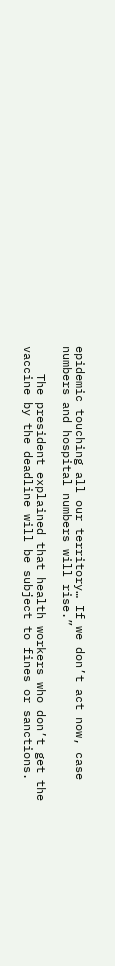epidemic touching all our territory… If we don’t act now, case numbers and hospital numbers will rise.”

    The president explained that health workers who don’t get the vaccine by the deadline will be subject to fines or sanctions.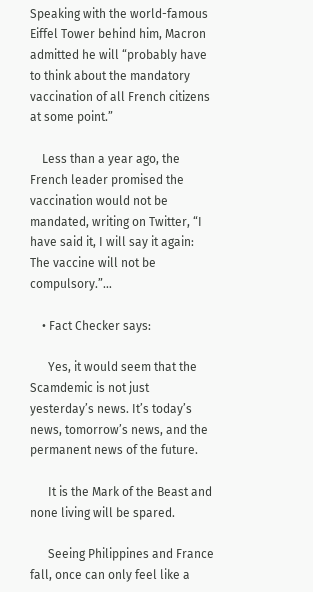Speaking with the world-famous Eiffel Tower behind him, Macron admitted he will “probably have to think about the mandatory vaccination of all French citizens at some point.”

    Less than a year ago, the French leader promised the vaccination would not be mandated, writing on Twitter, “I have said it, I will say it again: The vaccine will not be compulsory.”…

    • Fact Checker says:

      Yes, it would seem that the Scamdemic is not just yesterday’s news. It’s today’s news, tomorrow’s news, and the permanent news of the future.

      It is the Mark of the Beast and none living will be spared.

      Seeing Philippines and France fall, once can only feel like a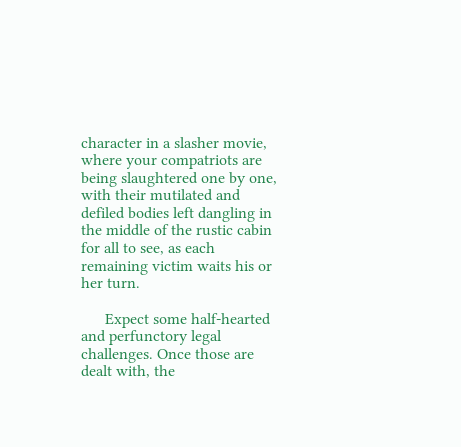character in a slasher movie, where your compatriots are being slaughtered one by one, with their mutilated and defiled bodies left dangling in the middle of the rustic cabin for all to see, as each remaining victim waits his or her turn.

      Expect some half-hearted and perfunctory legal challenges. Once those are dealt with, the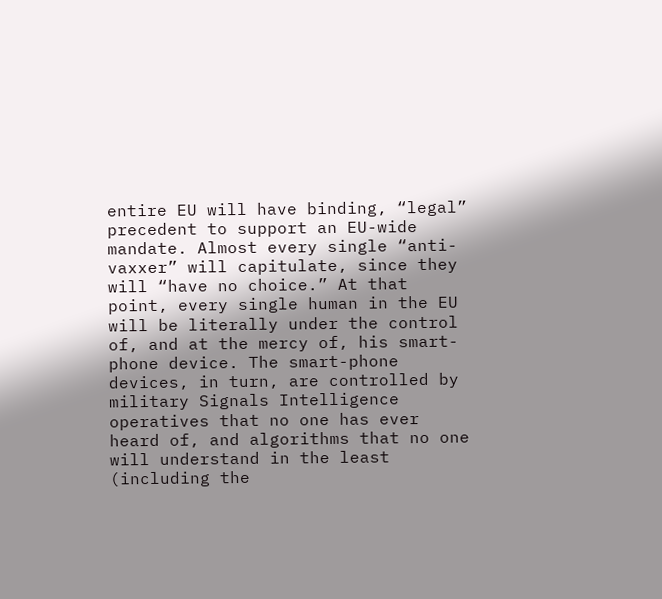entire EU will have binding, “legal” precedent to support an EU-wide mandate. Almost every single “anti-vaxxer” will capitulate, since they will “have no choice.” At that point, every single human in the EU will be literally under the control of, and at the mercy of, his smart-phone device. The smart-phone devices, in turn, are controlled by military Signals Intelligence operatives that no one has ever heard of, and algorithms that no one will understand in the least (including the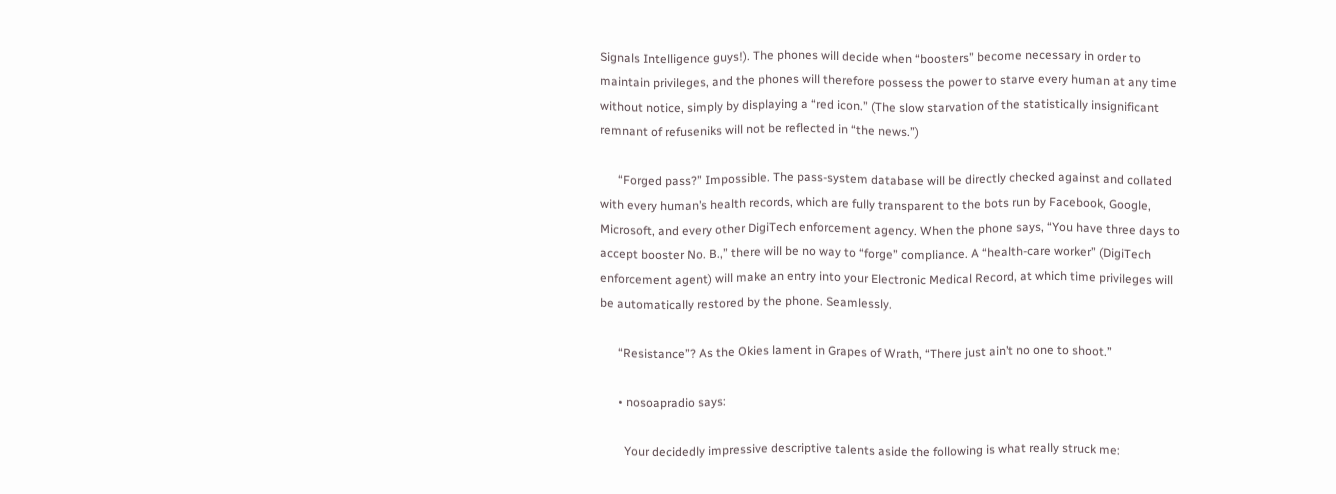Signals Intelligence guys!). The phones will decide when “boosters” become necessary in order to maintain privileges, and the phones will therefore possess the power to starve every human at any time without notice, simply by displaying a “red icon.” (The slow starvation of the statistically insignificant remnant of refuseniks will not be reflected in “the news.”)

      “Forged pass?” Impossible. The pass-system database will be directly checked against and collated with every human’s health records, which are fully transparent to the bots run by Facebook, Google, Microsoft, and every other DigiTech enforcement agency. When the phone says, “You have three days to accept booster No. B.,” there will be no way to “forge” compliance. A “health-care worker” (DigiTech enforcement agent) will make an entry into your Electronic Medical Record, at which time privileges will be automatically restored by the phone. Seamlessly.

      “Resistance”? As the Okies lament in Grapes of Wrath, “There just ain’t no one to shoot.”

      • nosoapradio says:

        Your decidedly impressive descriptive talents aside the following is what really struck me: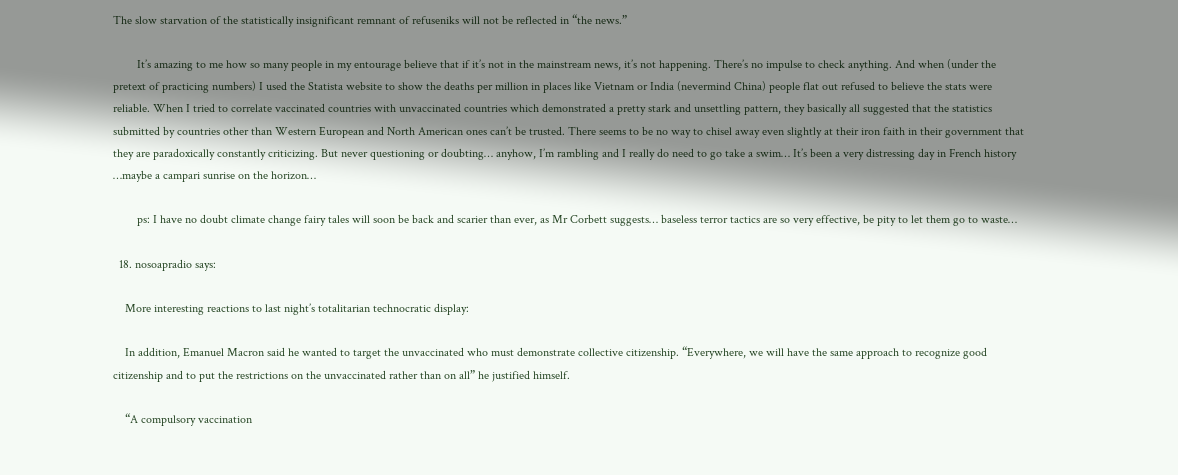The slow starvation of the statistically insignificant remnant of refuseniks will not be reflected in “the news.”

        It’s amazing to me how so many people in my entourage believe that if it’s not in the mainstream news, it’s not happening. There’s no impulse to check anything. And when (under the pretext of practicing numbers) I used the Statista website to show the deaths per million in places like Vietnam or India (nevermind China) people flat out refused to believe the stats were reliable. When I tried to correlate vaccinated countries with unvaccinated countries which demonstrated a pretty stark and unsettling pattern, they basically all suggested that the statistics submitted by countries other than Western European and North American ones can’t be trusted. There seems to be no way to chisel away even slightly at their iron faith in their government that they are paradoxically constantly criticizing. But never questioning or doubting… anyhow, I’m rambling and I really do need to go take a swim… It’s been a very distressing day in French history …maybe a campari sunrise on the horizon…

        ps: I have no doubt climate change fairy tales will soon be back and scarier than ever, as Mr Corbett suggests… baseless terror tactics are so very effective, be pity to let them go to waste…

  18. nosoapradio says:

    More interesting reactions to last night’s totalitarian technocratic display:

    In addition, Emanuel Macron said he wanted to target the unvaccinated who must demonstrate collective citizenship. “Everywhere, we will have the same approach to recognize good citizenship and to put the restrictions on the unvaccinated rather than on all” he justified himself.

    “A compulsory vaccination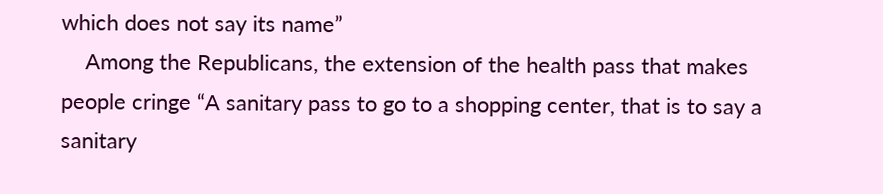which does not say its name”
    Among the Republicans, the extension of the health pass that makes people cringe “A sanitary pass to go to a shopping center, that is to say a sanitary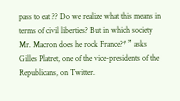pass to eat ?? Do we realize what this means in terms of civil liberties? But in which society Mr. Macron does he rock France?* ” asks Gilles Platret, one of the vice-presidents of the Republicans, on Twitter.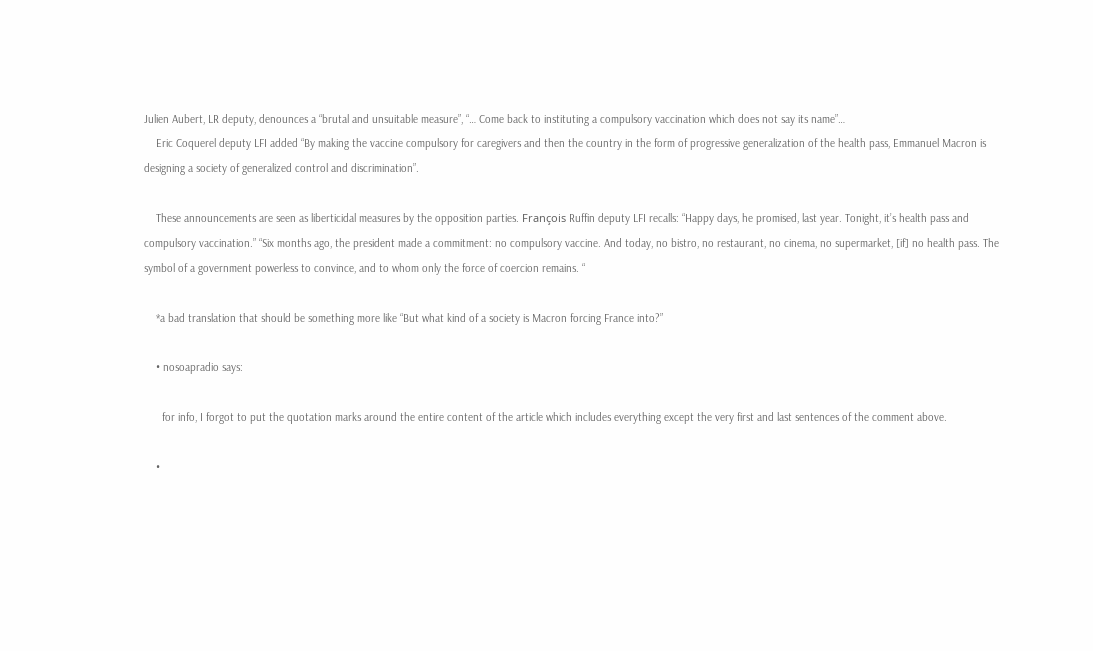Julien Aubert, LR deputy, denounces a “brutal and unsuitable measure”, “… Come back to instituting a compulsory vaccination which does not say its name”…
    Eric Coquerel deputy LFI added “By making the vaccine compulsory for caregivers and then the country in the form of progressive generalization of the health pass, Emmanuel Macron is designing a society of generalized control and discrimination”.

    These announcements are seen as liberticidal measures by the opposition parties. François Ruffin deputy LFI recalls: “Happy days, he promised, last year. Tonight, it’s health pass and compulsory vaccination.” “Six months ago, the president made a commitment: no compulsory vaccine. And today, no bistro, no restaurant, no cinema, no supermarket, [if] no health pass. The symbol of a government powerless to convince, and to whom only the force of coercion remains. “

    *a bad translation that should be something more like “But what kind of a society is Macron forcing France into?”

    • nosoapradio says:

      for info, I forgot to put the quotation marks around the entire content of the article which includes everything except the very first and last sentences of the comment above.

    •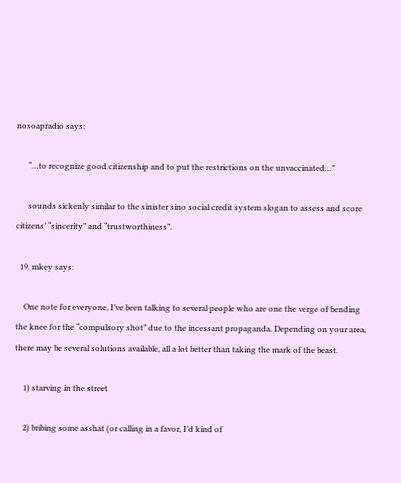nosoapradio says:

      “…to recognize good citizenship and to put the restrictions on the unvaccinated…”

      sounds sickenly similar to the sinister sino social credit system slogan to assess and score citizens’ “sincerity” and “trustworthiness”.

  19. mkey says:

    One note for everyone, I’ve been talking to several people who are one the verge of bending the knee for the “compulsory shot” due to the incessant propaganda. Depending on your area, there may be several solutions available, all a lot better than taking the mark of the beast.

    1) starving in the street

    2) bribing some asshat (or calling in a favor, I’d kind of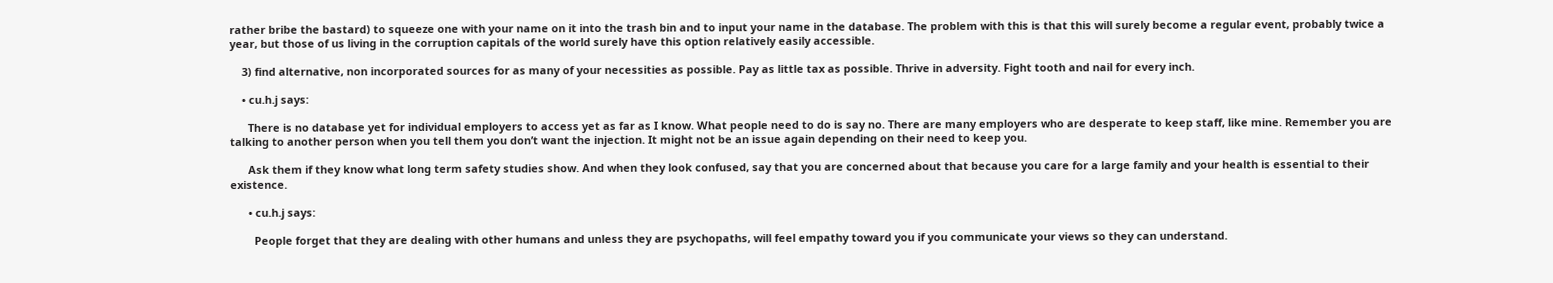rather bribe the bastard) to squeeze one with your name on it into the trash bin and to input your name in the database. The problem with this is that this will surely become a regular event, probably twice a year, but those of us living in the corruption capitals of the world surely have this option relatively easily accessible.

    3) find alternative, non incorporated sources for as many of your necessities as possible. Pay as little tax as possible. Thrive in adversity. Fight tooth and nail for every inch.

    • cu.h.j says:

      There is no database yet for individual employers to access yet as far as I know. What people need to do is say no. There are many employers who are desperate to keep staff, like mine. Remember you are talking to another person when you tell them you don’t want the injection. It might not be an issue again depending on their need to keep you.

      Ask them if they know what long term safety studies show. And when they look confused, say that you are concerned about that because you care for a large family and your health is essential to their existence.

      • cu.h.j says:

        People forget that they are dealing with other humans and unless they are psychopaths, will feel empathy toward you if you communicate your views so they can understand.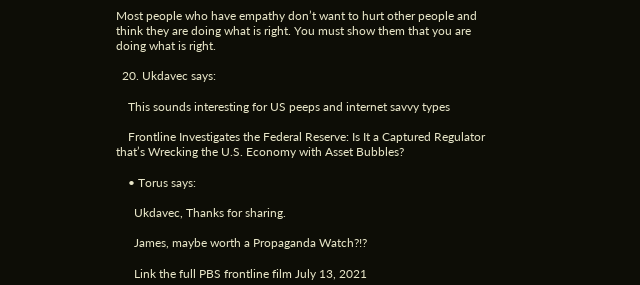Most people who have empathy don’t want to hurt other people and think they are doing what is right. You must show them that you are doing what is right.

  20. Ukdavec says:

    This sounds interesting for US peeps and internet savvy types

    Frontline Investigates the Federal Reserve: Is It a Captured Regulator that’s Wrecking the U.S. Economy with Asset Bubbles?

    • Torus says:

      Ukdavec, Thanks for sharing.

      James, maybe worth a Propaganda Watch?!?

      Link the full PBS frontline film July 13, 2021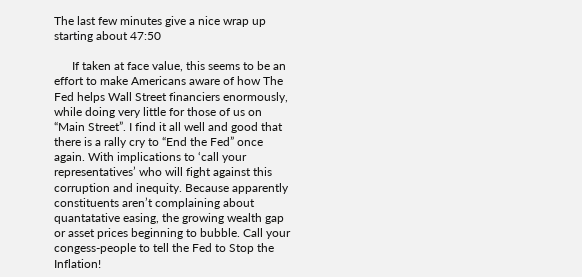The last few minutes give a nice wrap up starting about 47:50

      If taken at face value, this seems to be an effort to make Americans aware of how The Fed helps Wall Street financiers enormously, while doing very little for those of us on “Main Street”. I find it all well and good that there is a rally cry to “End the Fed” once again. With implications to ‘call your representatives’ who will fight against this corruption and inequity. Because apparently constituents aren’t complaining about quantatative easing, the growing wealth gap or asset prices beginning to bubble. Call your congess-people to tell the Fed to Stop the Inflation!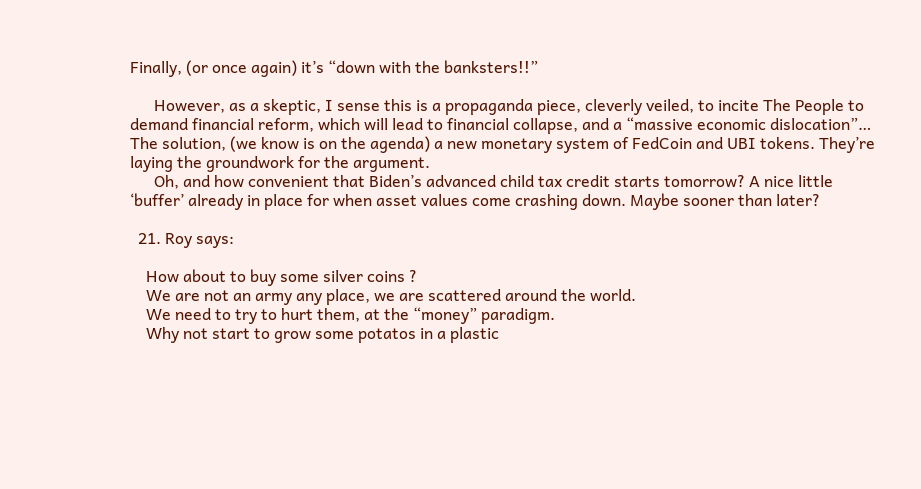Finally, (or once again) it’s “down with the banksters!!”

      However, as a skeptic, I sense this is a propaganda piece, cleverly veiled, to incite The People to demand financial reform, which will lead to financial collapse, and a “massive economic dislocation”… The solution, (we know is on the agenda) a new monetary system of FedCoin and UBI tokens. They’re laying the groundwork for the argument.
      Oh, and how convenient that Biden’s advanced child tax credit starts tomorrow? A nice little ‘buffer’ already in place for when asset values come crashing down. Maybe sooner than later?

  21. Roy says:

    How about to buy some silver coins ?
    We are not an army any place, we are scattered around the world.
    We need to try to hurt them, at the “money” paradigm.
    Why not start to grow some potatos in a plastic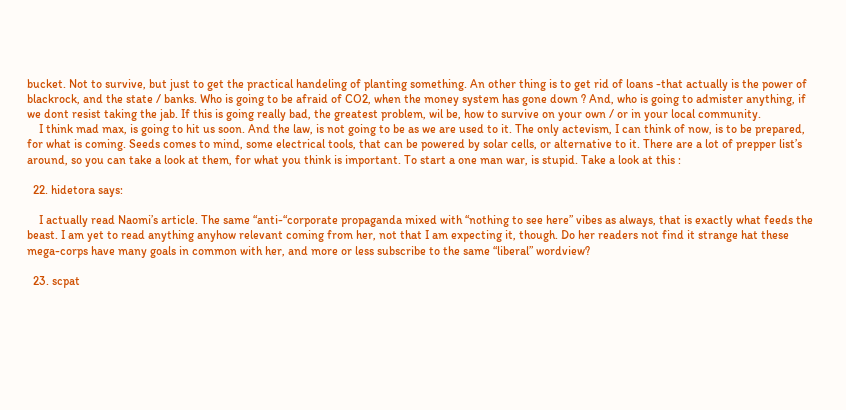bucket. Not to survive, but just to get the practical handeling of planting something. An other thing is to get rid of loans -that actually is the power of blackrock, and the state / banks. Who is going to be afraid of CO2, when the money system has gone down ? And, who is going to admister anything, if we dont resist taking the jab. If this is going really bad, the greatest problem, wil be, how to survive on your own / or in your local community.
    I think mad max, is going to hit us soon. And the law, is not going to be as we are used to it. The only actevism, I can think of now, is to be prepared, for what is coming. Seeds comes to mind, some electrical tools, that can be powered by solar cells, or alternative to it. There are a lot of prepper list’s around, so you can take a look at them, for what you think is important. To start a one man war, is stupid. Take a look at this :

  22. hidetora says:

    I actually read Naomi’s article. The same “anti-“corporate propaganda mixed with “nothing to see here” vibes as always, that is exactly what feeds the beast. I am yet to read anything anyhow relevant coming from her, not that I am expecting it, though. Do her readers not find it strange hat these mega-corps have many goals in common with her, and more or less subscribe to the same “liberal” wordview?

  23. scpat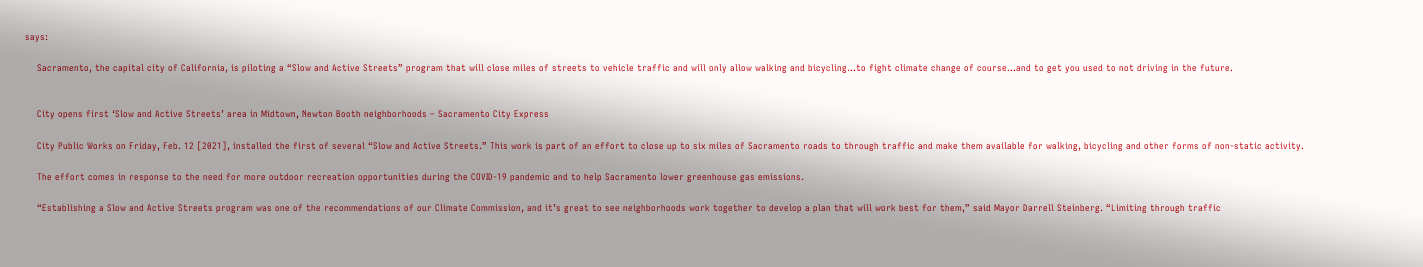says:

    Sacramento, the capital city of California, is piloting a “Slow and Active Streets” program that will close miles of streets to vehicle traffic and will only allow walking and bicycling…to fight climate change of course…and to get you used to not driving in the future.


    City opens first ‘Slow and Active Streets’ area in Midtown, Newton Booth neighborhoods – Sacramento City Express

    City Public Works on Friday, Feb. 12 [2021], installed the first of several “Slow and Active Streets.” This work is part of an effort to close up to six miles of Sacramento roads to through traffic and make them available for walking, bicycling and other forms of non-static activity.

    The effort comes in response to the need for more outdoor recreation opportunities during the COVID-19 pandemic and to help Sacramento lower greenhouse gas emissions.

    “Establishing a Slow and Active Streets program was one of the recommendations of our Climate Commission, and it’s great to see neighborhoods work together to develop a plan that will work best for them,” said Mayor Darrell Steinberg. “Limiting through traffic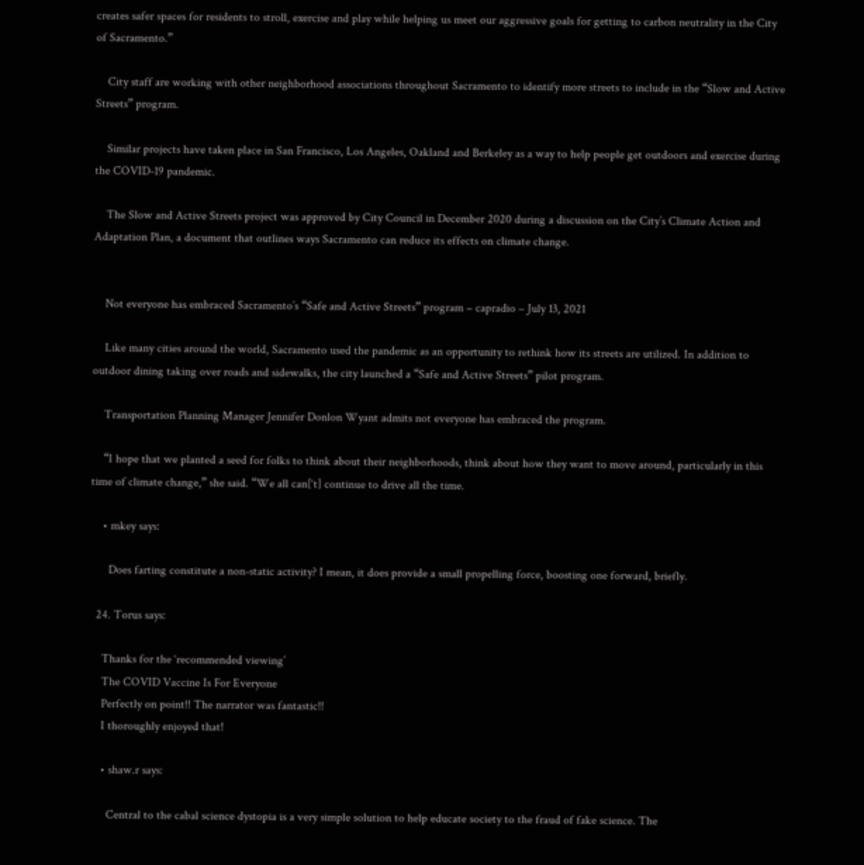creates safer spaces for residents to stroll, exercise and play while helping us meet our aggressive goals for getting to carbon neutrality in the City of Sacramento.”

    City staff are working with other neighborhood associations throughout Sacramento to identify more streets to include in the “Slow and Active Streets” program.

    Similar projects have taken place in San Francisco, Los Angeles, Oakland and Berkeley as a way to help people get outdoors and exercise during the COVID-19 pandemic.

    The Slow and Active Streets project was approved by City Council in December 2020 during a discussion on the City’s Climate Action and Adaptation Plan, a document that outlines ways Sacramento can reduce its effects on climate change.


    Not everyone has embraced Sacramento’s “Safe and Active Streets” program – capradio – July 13, 2021

    Like many cities around the world, Sacramento used the pandemic as an opportunity to rethink how its streets are utilized. In addition to outdoor dining taking over roads and sidewalks, the city launched a “Safe and Active Streets” pilot program.

    Transportation Planning Manager Jennifer Donlon Wyant admits not everyone has embraced the program.

    “I hope that we planted a seed for folks to think about their neighborhoods, think about how they want to move around, particularly in this time of climate change,” she said. “We all can[‘t] continue to drive all the time.

    • mkey says:

      Does farting constitute a non-static activity? I mean, it does provide a small propelling force, boosting one forward, briefly.

  24. Torus says:

    Thanks for the ‘recommended viewing’
    The COVID Vaccine Is For Everyone
    Perfectly on point!! The narrator was fantastic!!
    I thoroughly enjoyed that!

    • shaw.r says:

      Central to the cabal science dystopia is a very simple solution to help educate society to the fraud of fake science. The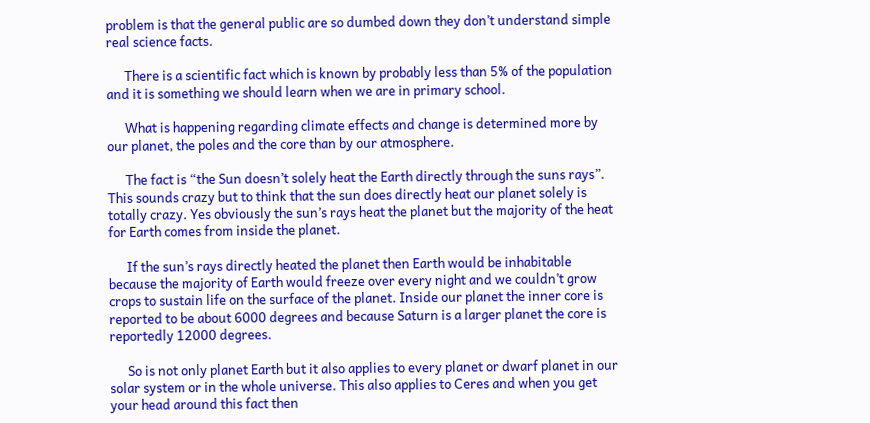problem is that the general public are so dumbed down they don’t understand simple real science facts.

      There is a scientific fact which is known by probably less than 5% of the population and it is something we should learn when we are in primary school.

      What is happening regarding climate effects and change is determined more by our planet, the poles and the core than by our atmosphere.

      The fact is “the Sun doesn’t solely heat the Earth directly through the suns rays”. This sounds crazy but to think that the sun does directly heat our planet solely is totally crazy. Yes obviously the sun’s rays heat the planet but the majority of the heat for Earth comes from inside the planet.

      If the sun’s rays directly heated the planet then Earth would be inhabitable because the majority of Earth would freeze over every night and we couldn’t grow crops to sustain life on the surface of the planet. Inside our planet the inner core is reported to be about 6000 degrees and because Saturn is a larger planet the core is reportedly 12000 degrees.

      So is not only planet Earth but it also applies to every planet or dwarf planet in our solar system or in the whole universe. This also applies to Ceres and when you get your head around this fact then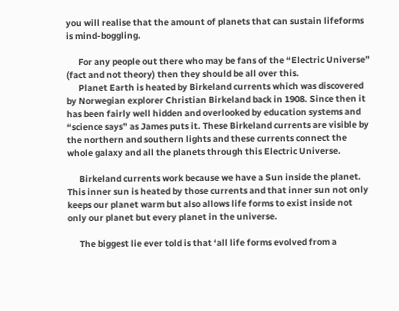you will realise that the amount of planets that can sustain lifeforms is mind-boggling.

      For any people out there who may be fans of the “Electric Universe” (fact and not theory) then they should be all over this.
      Planet Earth is heated by Birkeland currents which was discovered by Norwegian explorer Christian Birkeland back in 1908. Since then it has been fairly well hidden and overlooked by education systems and “science says” as James puts it. These Birkeland currents are visible by the northern and southern lights and these currents connect the whole galaxy and all the planets through this Electric Universe.

      Birkeland currents work because we have a Sun inside the planet. This inner sun is heated by those currents and that inner sun not only keeps our planet warm but also allows life forms to exist inside not only our planet but every planet in the universe.

      The biggest lie ever told is that ‘all life forms evolved from a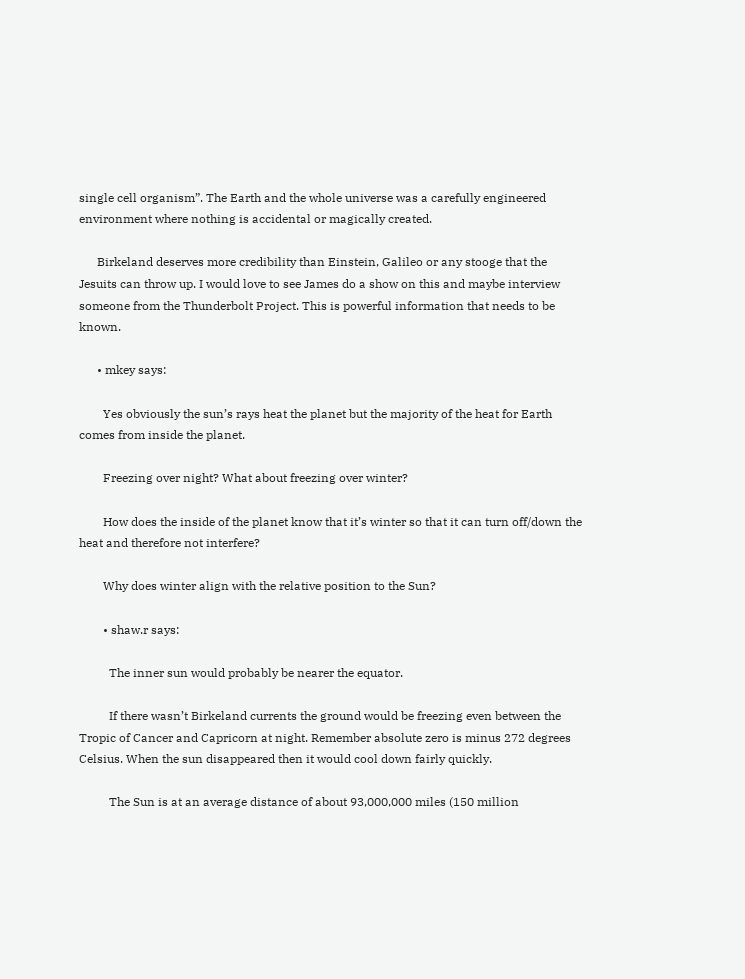single cell organism”. The Earth and the whole universe was a carefully engineered environment where nothing is accidental or magically created.

      Birkeland deserves more credibility than Einstein, Galileo or any stooge that the Jesuits can throw up. I would love to see James do a show on this and maybe interview someone from the Thunderbolt Project. This is powerful information that needs to be known.

      • mkey says:

        Yes obviously the sun’s rays heat the planet but the majority of the heat for Earth comes from inside the planet.

        Freezing over night? What about freezing over winter?

        How does the inside of the planet know that it’s winter so that it can turn off/down the heat and therefore not interfere?

        Why does winter align with the relative position to the Sun?

        • shaw.r says:

          The inner sun would probably be nearer the equator.

          If there wasn’t Birkeland currents the ground would be freezing even between the Tropic of Cancer and Capricorn at night. Remember absolute zero is minus 272 degrees Celsius. When the sun disappeared then it would cool down fairly quickly.

          The Sun is at an average distance of about 93,000,000 miles (150 million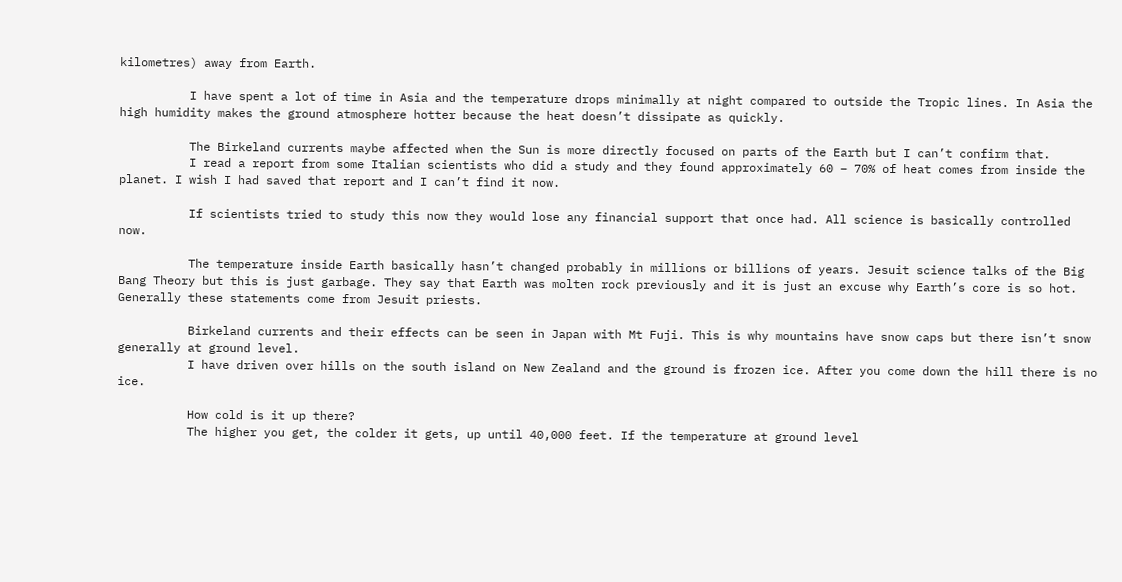kilometres) away from Earth.

          I have spent a lot of time in Asia and the temperature drops minimally at night compared to outside the Tropic lines. In Asia the high humidity makes the ground atmosphere hotter because the heat doesn’t dissipate as quickly.

          The Birkeland currents maybe affected when the Sun is more directly focused on parts of the Earth but I can’t confirm that.
          I read a report from some Italian scientists who did a study and they found approximately 60 – 70% of heat comes from inside the planet. I wish I had saved that report and I can’t find it now.

          If scientists tried to study this now they would lose any financial support that once had. All science is basically controlled now.

          The temperature inside Earth basically hasn’t changed probably in millions or billions of years. Jesuit science talks of the Big Bang Theory but this is just garbage. They say that Earth was molten rock previously and it is just an excuse why Earth’s core is so hot. Generally these statements come from Jesuit priests.

          Birkeland currents and their effects can be seen in Japan with Mt Fuji. This is why mountains have snow caps but there isn’t snow generally at ground level.
          I have driven over hills on the south island on New Zealand and the ground is frozen ice. After you come down the hill there is no ice.

          How cold is it up there?
          The higher you get, the colder it gets, up until 40,000 feet. If the temperature at ground level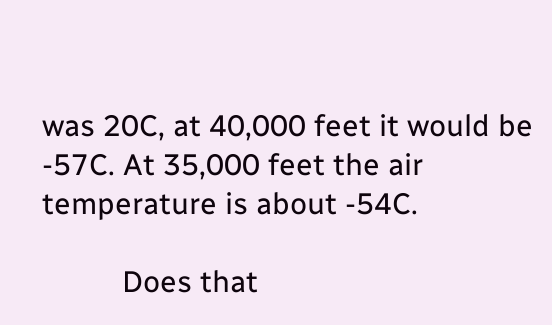was 20C, at 40,000 feet it would be -57C. At 35,000 feet the air temperature is about -54C.

          Does that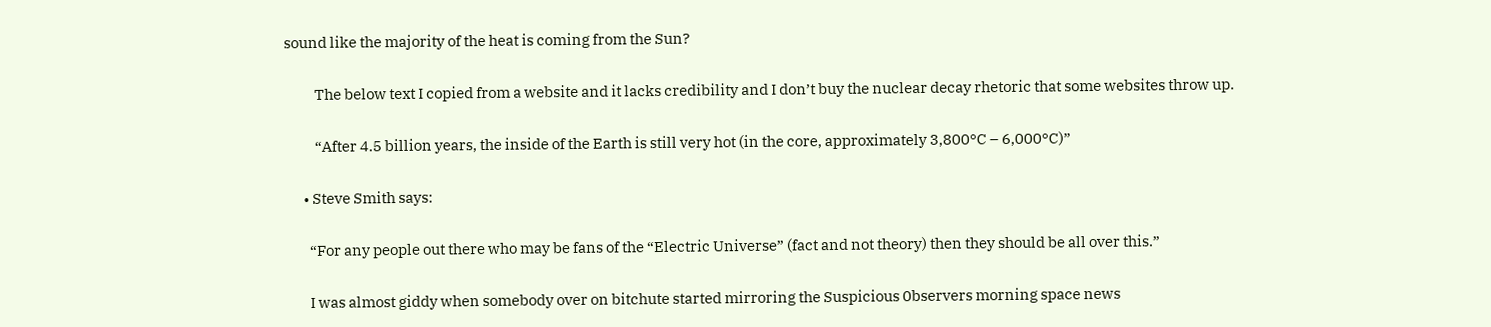sound like the majority of the heat is coming from the Sun?

          The below text I copied from a website and it lacks credibility and I don’t buy the nuclear decay rhetoric that some websites throw up.

          “After 4.5 billion years, the inside of the Earth is still very hot (in the core, approximately 3,800°C – 6,000°C)”

      • Steve Smith says:

        “For any people out there who may be fans of the “Electric Universe” (fact and not theory) then they should be all over this.”

        I was almost giddy when somebody over on bitchute started mirroring the Suspicious 0bservers morning space news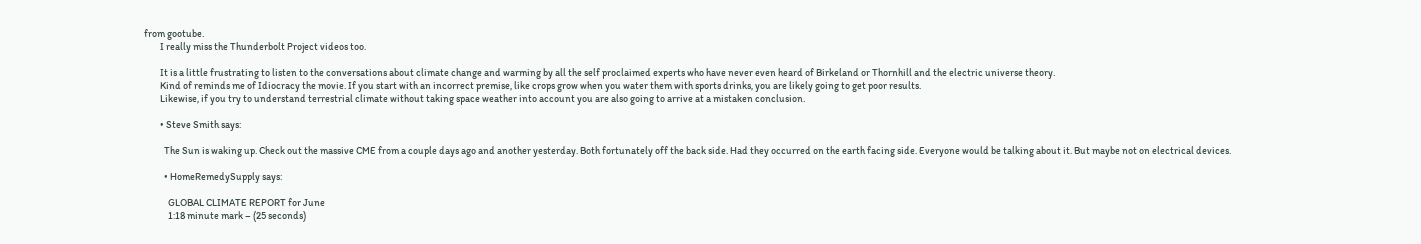from gootube.
        I really miss the Thunderbolt Project videos too.

        It is a little frustrating to listen to the conversations about climate change and warming by all the self proclaimed experts who have never even heard of Birkeland or Thornhill and the electric universe theory.
        Kind of reminds me of Idiocracy the movie. If you start with an incorrect premise, like crops grow when you water them with sports drinks, you are likely going to get poor results.
        Likewise, if you try to understand terrestrial climate without taking space weather into account you are also going to arrive at a mistaken conclusion.

        • Steve Smith says:

          The Sun is waking up. Check out the massive CME from a couple days ago and another yesterday. Both fortunately off the back side. Had they occurred on the earth facing side. Everyone would be talking about it. But maybe not on electrical devices.

          • HomeRemedySupply says:

            GLOBAL CLIMATE REPORT for June
            1:18 minute mark – (25 seconds)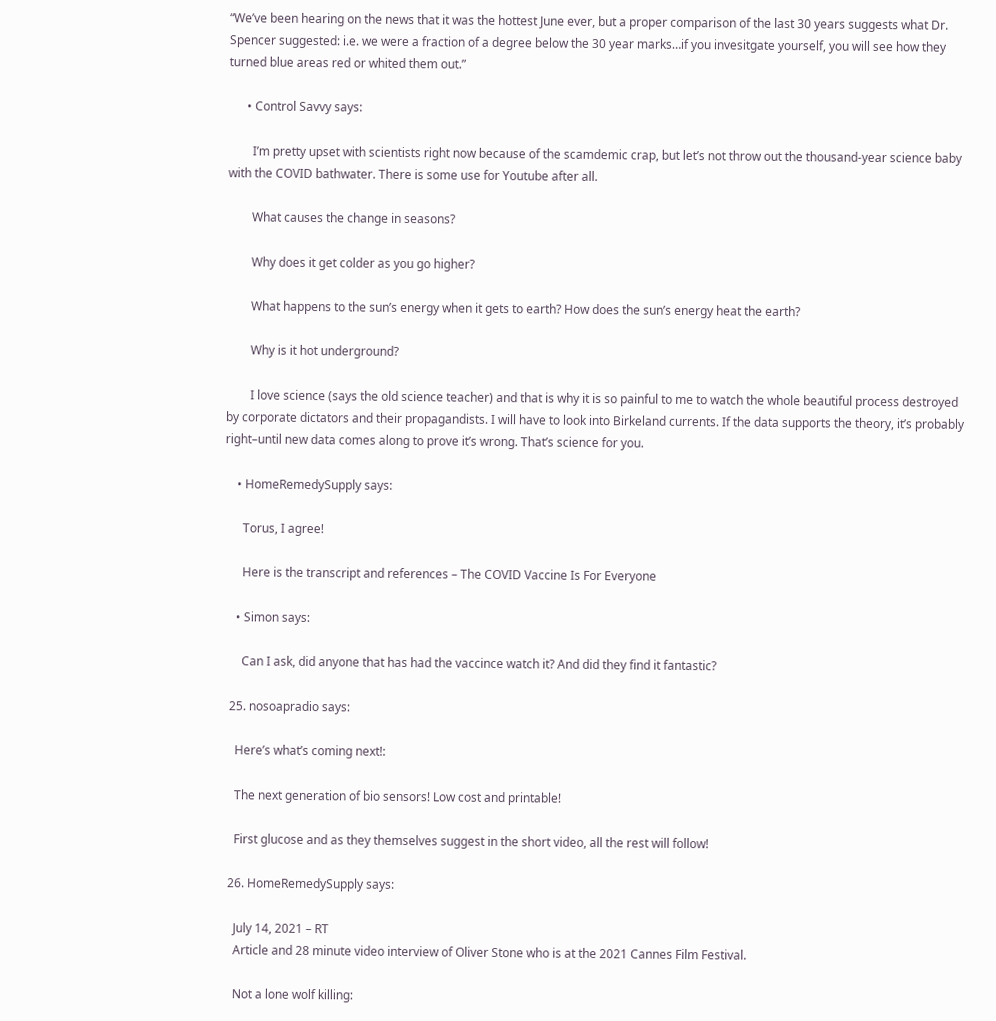“We’ve been hearing on the news that it was the hottest June ever, but a proper comparison of the last 30 years suggests what Dr. Spencer suggested: i.e. we were a fraction of a degree below the 30 year marks…if you invesitgate yourself, you will see how they turned blue areas red or whited them out.”

      • Control Savvy says:

        I’m pretty upset with scientists right now because of the scamdemic crap, but let’s not throw out the thousand-year science baby with the COVID bathwater. There is some use for Youtube after all.

        What causes the change in seasons?

        Why does it get colder as you go higher?

        What happens to the sun’s energy when it gets to earth? How does the sun’s energy heat the earth?

        Why is it hot underground?

        I love science (says the old science teacher) and that is why it is so painful to me to watch the whole beautiful process destroyed by corporate dictators and their propagandists. I will have to look into Birkeland currents. If the data supports the theory, it’s probably right–until new data comes along to prove it’s wrong. That’s science for you.

    • HomeRemedySupply says:

      Torus, I agree!

      Here is the transcript and references – The COVID Vaccine Is For Everyone

    • Simon says:

      Can I ask, did anyone that has had the vaccince watch it? And did they find it fantastic?

  25. nosoapradio says:

    Here’s what’s coming next!:

    The next generation of bio sensors! Low cost and printable!

    First glucose and as they themselves suggest in the short video, all the rest will follow!

  26. HomeRemedySupply says:

    July 14, 2021 – RT
    Article and 28 minute video interview of Oliver Stone who is at the 2021 Cannes Film Festival.

    Not a lone wolf killing: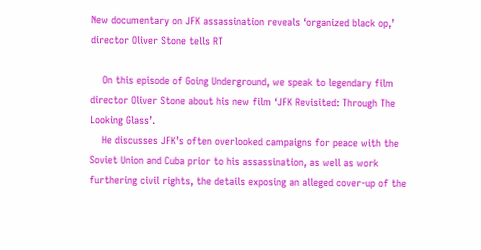New documentary on JFK assassination reveals ‘organized black op,’ director Oliver Stone tells RT

    On this episode of Going Underground, we speak to legendary film director Oliver Stone about his new film ‘JFK Revisited: Through The Looking Glass’.
    He discusses JFK’s often overlooked campaigns for peace with the Soviet Union and Cuba prior to his assassination, as well as work furthering civil rights, the details exposing an alleged cover-up of the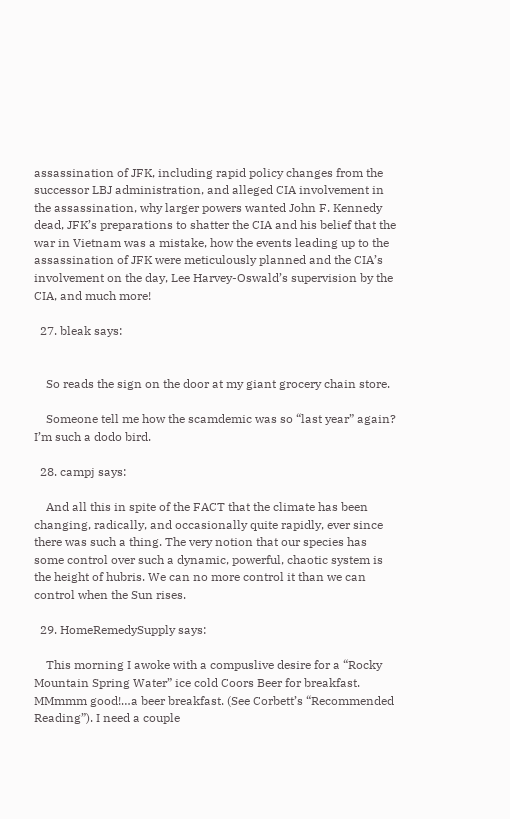assassination of JFK, including rapid policy changes from the successor LBJ administration, and alleged CIA involvement in the assassination, why larger powers wanted John F. Kennedy dead, JFK’s preparations to shatter the CIA and his belief that the war in Vietnam was a mistake, how the events leading up to the assassination of JFK were meticulously planned and the CIA’s involvement on the day, Lee Harvey-Oswald’s supervision by the CIA, and much more!

  27. bleak says:


    So reads the sign on the door at my giant grocery chain store.

    Someone tell me how the scamdemic was so “last year” again? I’m such a dodo bird.

  28. campj says:

    And all this in spite of the FACT that the climate has been changing, radically, and occasionally quite rapidly, ever since there was such a thing. The very notion that our species has some control over such a dynamic, powerful, chaotic system is the height of hubris. We can no more control it than we can control when the Sun rises.

  29. HomeRemedySupply says:

    This morning I awoke with a compuslive desire for a “Rocky Mountain Spring Water” ice cold Coors Beer for breakfast. MMmmm good!…a beer breakfast. (See Corbett’s “Recommended Reading”). I need a couple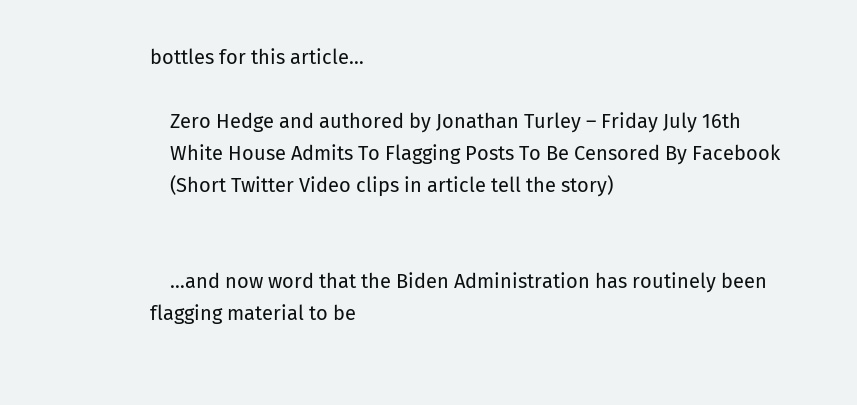bottles for this article…

    Zero Hedge and authored by Jonathan Turley – Friday July 16th
    White House Admits To Flagging Posts To Be Censored By Facebook
    (Short Twitter Video clips in article tell the story)


    …and now word that the Biden Administration has routinely been flagging material to be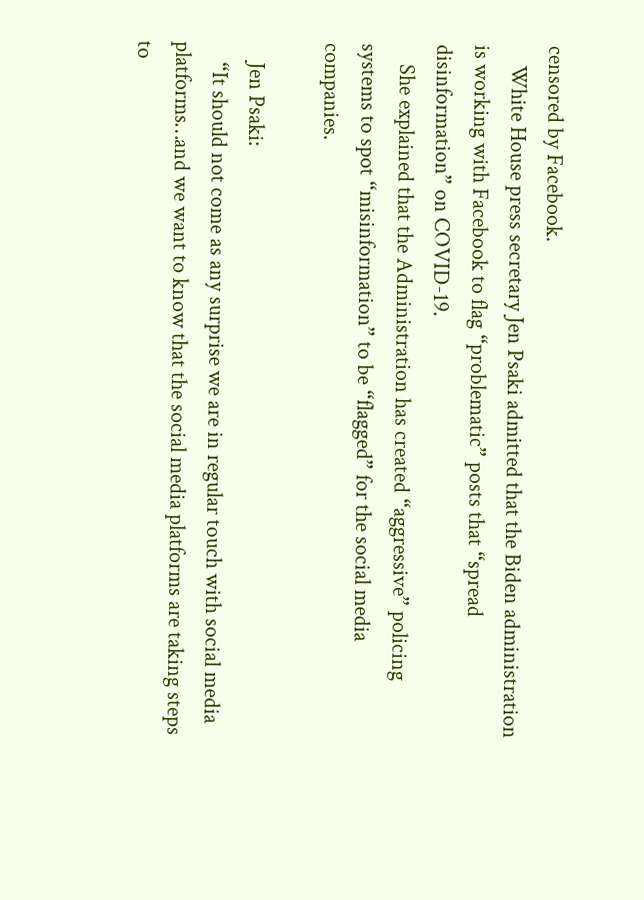censored by Facebook.
    White House press secretary Jen Psaki admitted that the Biden administration is working with Facebook to flag “problematic” posts that “spread disinformation” on COVID-19.
    She explained that the Administration has created “aggressive” policing systems to spot “misinformation” to be “flagged” for the social media companies.

    Jen Psaki:
    “It should not come as any surprise we are in regular touch with social media platforms…and we want to know that the social media platforms are taking steps to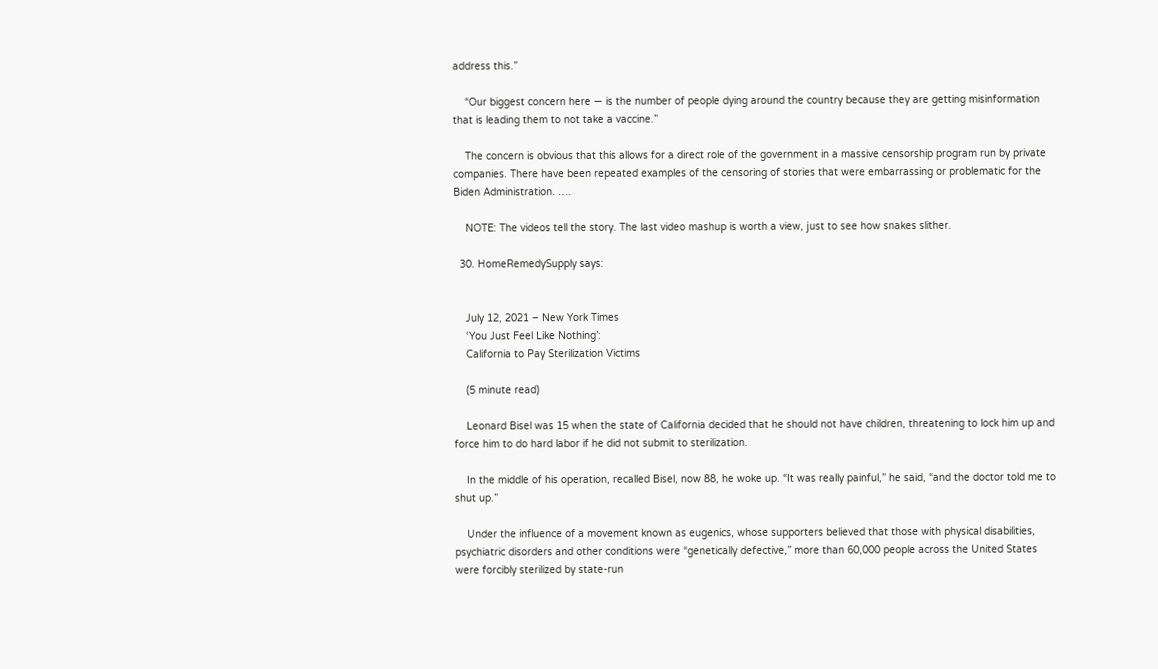address this.”

    “Our biggest concern here — is the number of people dying around the country because they are getting misinformation that is leading them to not take a vaccine.”

    The concern is obvious that this allows for a direct role of the government in a massive censorship program run by private companies. There have been repeated examples of the censoring of stories that were embarrassing or problematic for the Biden Administration. ….

    NOTE: The videos tell the story. The last video mashup is worth a view, just to see how snakes slither.

  30. HomeRemedySupply says:


    July 12, 2021 – New York Times
    ‘You Just Feel Like Nothing’:
    California to Pay Sterilization Victims

    (5 minute read)

    Leonard Bisel was 15 when the state of California decided that he should not have children, threatening to lock him up and force him to do hard labor if he did not submit to sterilization.

    In the middle of his operation, recalled Bisel, now 88, he woke up. “It was really painful,” he said, “and the doctor told me to shut up.”

    Under the influence of a movement known as eugenics, whose supporters believed that those with physical disabilities, psychiatric disorders and other conditions were “genetically defective,” more than 60,000 people across the United States were forcibly sterilized by state-run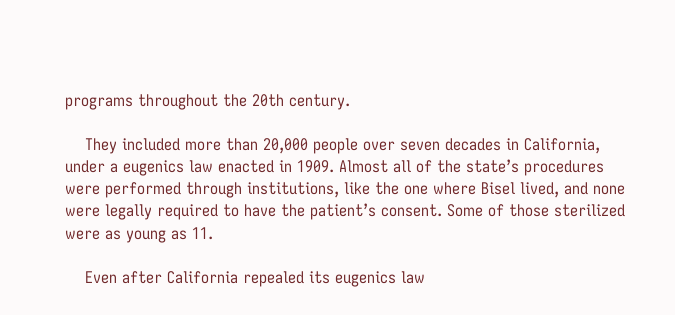programs throughout the 20th century.

    They included more than 20,000 people over seven decades in California, under a eugenics law enacted in 1909. Almost all of the state’s procedures were performed through institutions, like the one where Bisel lived, and none were legally required to have the patient’s consent. Some of those sterilized were as young as 11.

    Even after California repealed its eugenics law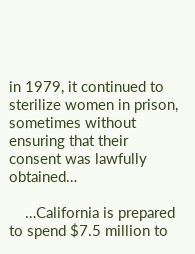in 1979, it continued to sterilize women in prison, sometimes without ensuring that their consent was lawfully obtained…

    …California is prepared to spend $7.5 million to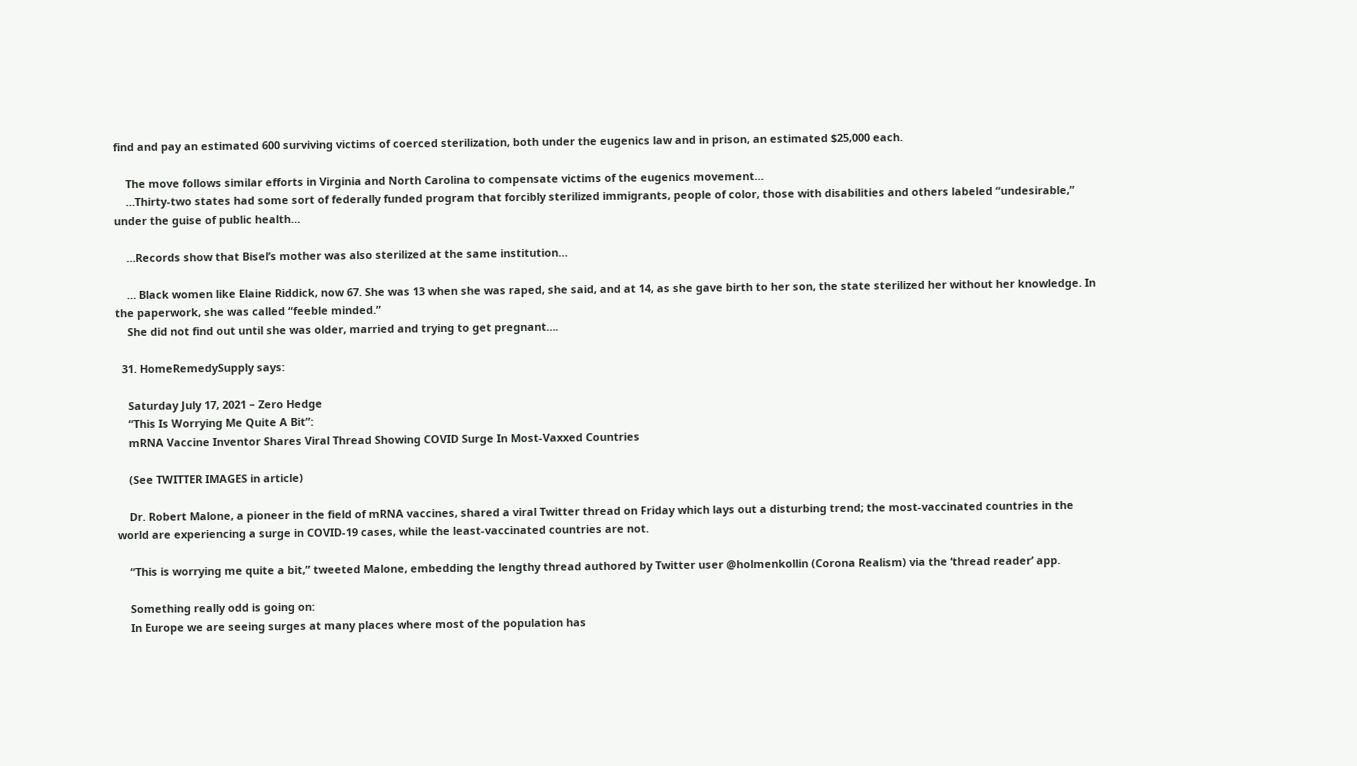find and pay an estimated 600 surviving victims of coerced sterilization, both under the eugenics law and in prison, an estimated $25,000 each.

    The move follows similar efforts in Virginia and North Carolina to compensate victims of the eugenics movement…
    …Thirty-two states had some sort of federally funded program that forcibly sterilized immigrants, people of color, those with disabilities and others labeled “undesirable,” under the guise of public health…

    …Records show that Bisel’s mother was also sterilized at the same institution…

    … Black women like Elaine Riddick, now 67. She was 13 when she was raped, she said, and at 14, as she gave birth to her son, the state sterilized her without her knowledge. In the paperwork, she was called “feeble minded.”
    She did not find out until she was older, married and trying to get pregnant….

  31. HomeRemedySupply says:

    Saturday July 17, 2021 – Zero Hedge
    “This Is Worrying Me Quite A Bit”:
    mRNA Vaccine Inventor Shares Viral Thread Showing COVID Surge In Most-Vaxxed Countries

    (See TWITTER IMAGES in article)

    Dr. Robert Malone, a pioneer in the field of mRNA vaccines, shared a viral Twitter thread on Friday which lays out a disturbing trend; the most-vaccinated countries in the world are experiencing a surge in COVID-19 cases, while the least-vaccinated countries are not.

    “This is worrying me quite a bit,” tweeted Malone, embedding the lengthy thread authored by Twitter user @holmenkollin (Corona Realism) via the ‘thread reader’ app.

    Something really odd is going on:
    In Europe we are seeing surges at many places where most of the population has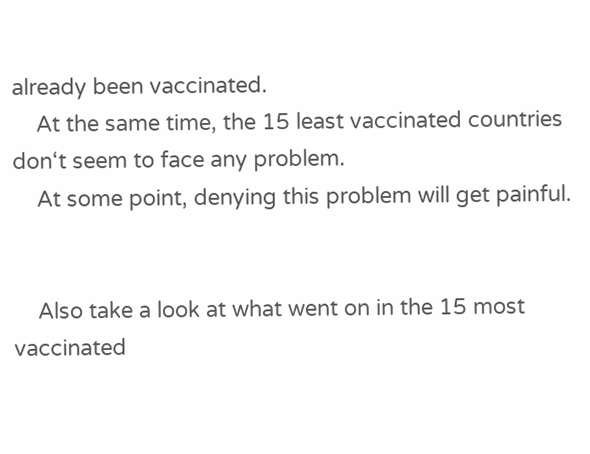already been vaccinated.
    At the same time, the 15 least vaccinated countries don‘t seem to face any problem.
    At some point, denying this problem will get painful.


    Also take a look at what went on in the 15 most vaccinated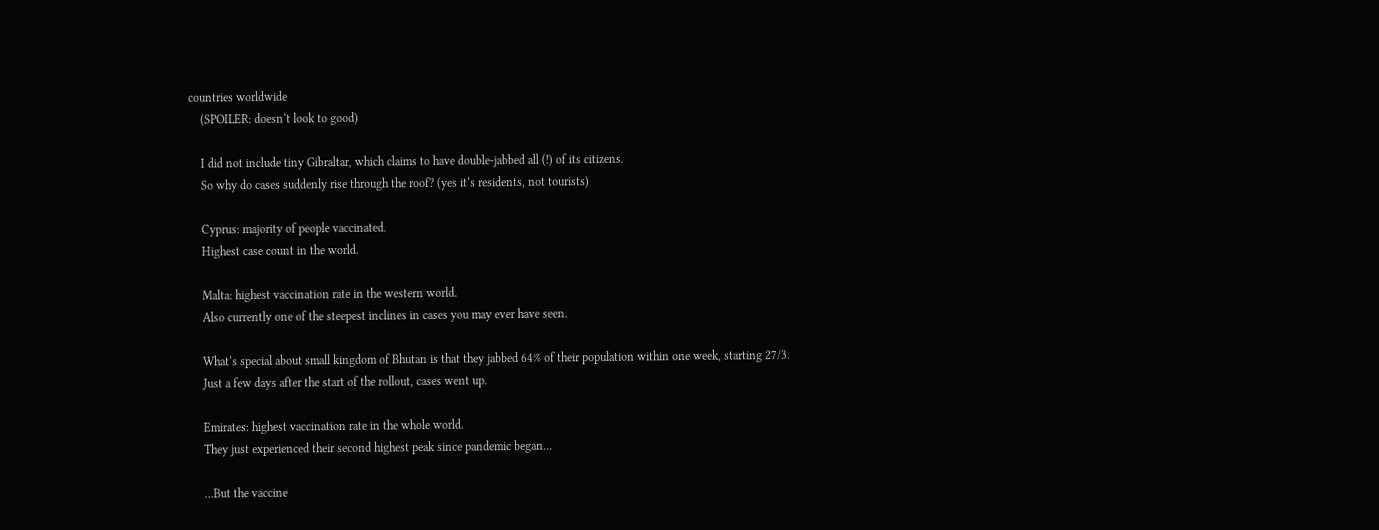countries worldwide
    (SPOILER: doesn‘t look to good)

    I did not include tiny Gibraltar, which claims to have double-jabbed all (!) of its citizens.
    So why do cases suddenly rise through the roof? (yes it‘s residents, not tourists)

    Cyprus: majority of people vaccinated.
    Highest case count in the world.

    Malta: highest vaccination rate in the western world.
    Also currently one of the steepest inclines in cases you may ever have seen.

    What‘s special about small kingdom of Bhutan is that they jabbed 64% of their population within one week, starting 27/3.
    Just a few days after the start of the rollout, cases went up.

    Emirates: highest vaccination rate in the whole world.
    They just experienced their second highest peak since pandemic began…

    …But the vaccine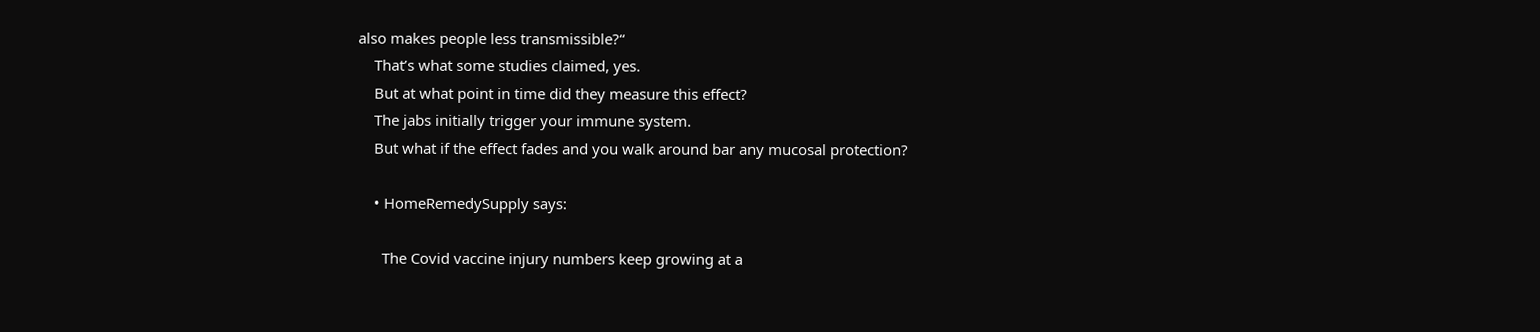also makes people less transmissible?“
    That’s what some studies claimed, yes.
    But at what point in time did they measure this effect?
    The jabs initially trigger your immune system.
    But what if the effect fades and you walk around bar any mucosal protection?

    • HomeRemedySupply says:

      The Covid vaccine injury numbers keep growing at a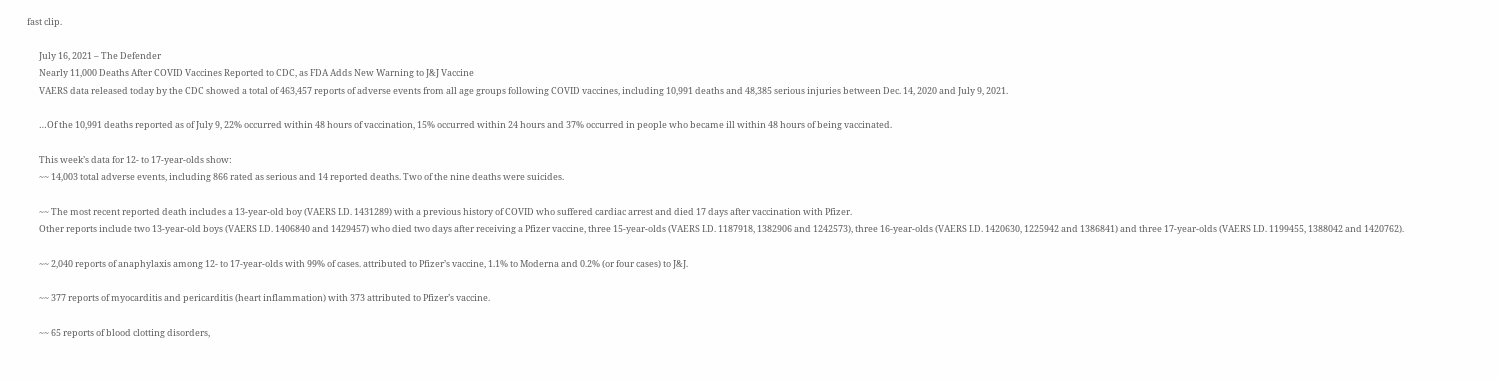fast clip.

      July 16, 2021 – The Defender
      Nearly 11,000 Deaths After COVID Vaccines Reported to CDC, as FDA Adds New Warning to J&J Vaccine
      VAERS data released today by the CDC showed a total of 463,457 reports of adverse events from all age groups following COVID vaccines, including 10,991 deaths and 48,385 serious injuries between Dec. 14, 2020 and July 9, 2021.

      …Of the 10,991 deaths reported as of July 9, 22% occurred within 48 hours of vaccination, 15% occurred within 24 hours and 37% occurred in people who became ill within 48 hours of being vaccinated.

      This week’s data for 12- to 17-year-olds show:
      ~~ 14,003 total adverse events, including 866 rated as serious and 14 reported deaths. Two of the nine deaths were suicides.

      ~~ The most recent reported death includes a 13-year-old boy (VAERS I.D. 1431289) with a previous history of COVID who suffered cardiac arrest and died 17 days after vaccination with Pfizer.
      Other reports include two 13-year-old boys (VAERS I.D. 1406840 and 1429457) who died two days after receiving a Pfizer vaccine, three 15-year-olds (VAERS I.D. 1187918, 1382906 and 1242573), three 16-year-olds (VAERS I.D. 1420630, 1225942 and 1386841) and three 17-year-olds (VAERS I.D. 1199455, 1388042 and 1420762).

      ~~ 2,040 reports of anaphylaxis among 12- to 17-year-olds with 99% of cases. attributed to Pfizer’s vaccine, 1.1% to Moderna and 0.2% (or four cases) to J&J.

      ~~ 377 reports of myocarditis and pericarditis (heart inflammation) with 373 attributed to Pfizer’s vaccine.

      ~~ 65 reports of blood clotting disorders,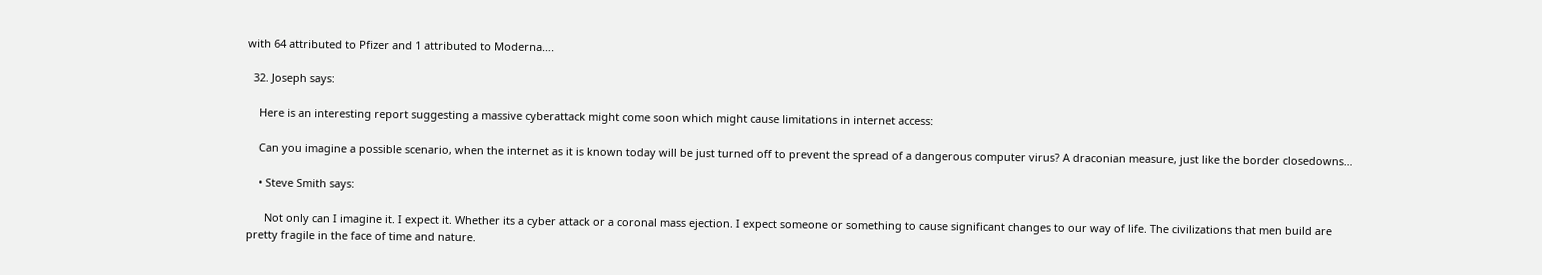with 64 attributed to Pfizer and 1 attributed to Moderna….

  32. Joseph says:

    Here is an interesting report suggesting a massive cyberattack might come soon which might cause limitations in internet access:

    Can you imagine a possible scenario, when the internet as it is known today will be just turned off to prevent the spread of a dangerous computer virus? A draconian measure, just like the border closedowns…

    • Steve Smith says:

      Not only can I imagine it. I expect it. Whether its a cyber attack or a coronal mass ejection. I expect someone or something to cause significant changes to our way of life. The civilizations that men build are pretty fragile in the face of time and nature.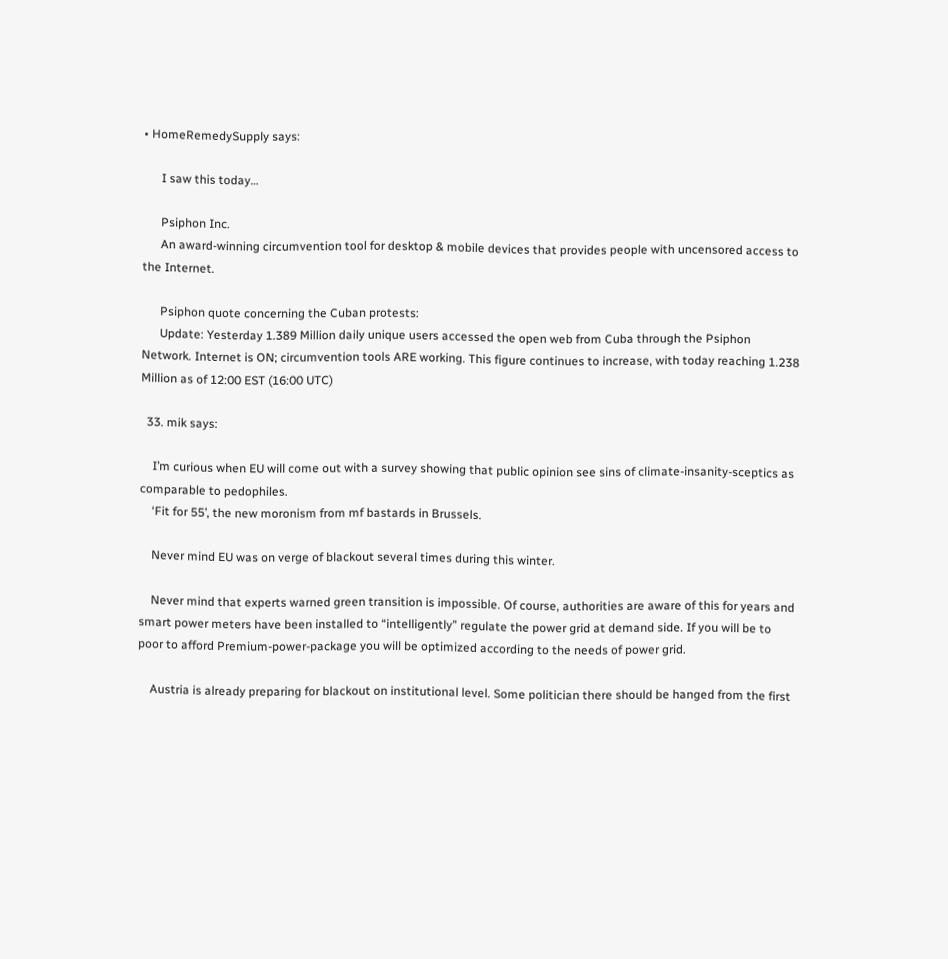• HomeRemedySupply says:

      I saw this today…

      Psiphon Inc.
      An award-winning circumvention tool for desktop & mobile devices that provides people with uncensored access to the Internet.

      Psiphon quote concerning the Cuban protests:
      Update: Yesterday 1.389 Million daily unique users accessed the open web from Cuba through the Psiphon Network. Internet is ON; circumvention tools ARE working. This figure continues to increase, with today reaching 1.238 Million as of 12:00 EST (16:00 UTC)

  33. mik says:

    I’m curious when EU will come out with a survey showing that public opinion see sins of climate-insanity-sceptics as comparable to pedophiles.
    ‘Fit for 55’, the new moronism from mf bastards in Brussels.

    Never mind EU was on verge of blackout several times during this winter.

    Never mind that experts warned green transition is impossible. Of course, authorities are aware of this for years and smart power meters have been installed to “intelligently” regulate the power grid at demand side. If you will be to poor to afford Premium-power-package you will be optimized according to the needs of power grid.

    Austria is already preparing for blackout on institutional level. Some politician there should be hanged from the first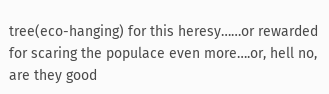tree(eco-hanging) for this heresy……or rewarded for scaring the populace even more….or, hell no, are they good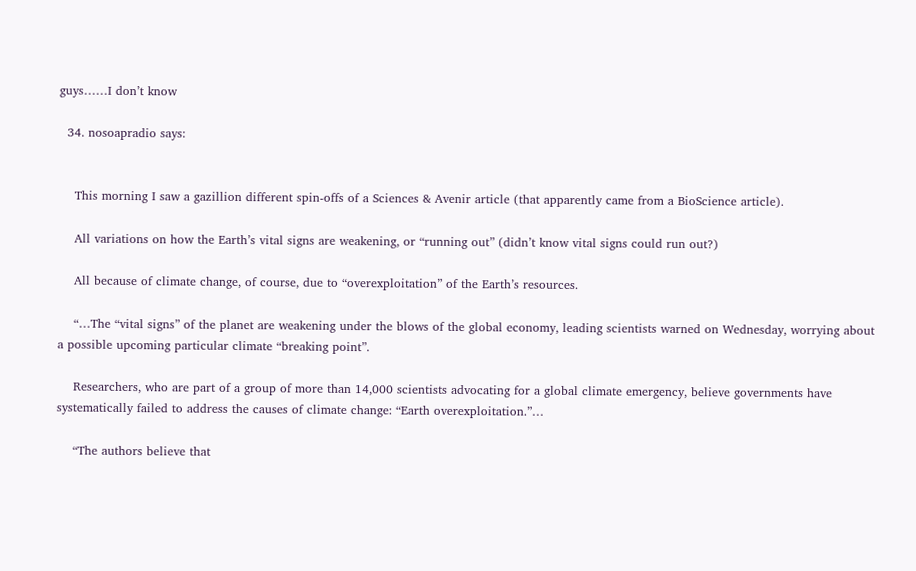guys……I don’t know

  34. nosoapradio says:


    This morning I saw a gazillion different spin-offs of a Sciences & Avenir article (that apparently came from a BioScience article).

    All variations on how the Earth’s vital signs are weakening, or “running out” (didn’t know vital signs could run out?)

    All because of climate change, of course, due to “overexploitation” of the Earth’s resources.

    “…The “vital signs” of the planet are weakening under the blows of the global economy, leading scientists warned on Wednesday, worrying about a possible upcoming particular climate “breaking point”.

    Researchers, who are part of a group of more than 14,000 scientists advocating for a global climate emergency, believe governments have systematically failed to address the causes of climate change: “Earth overexploitation.”…

    “The authors believe that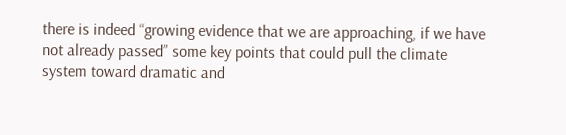there is indeed “growing evidence that we are approaching, if we have not already passed” some key points that could pull the climate system toward dramatic and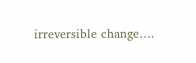irreversible change….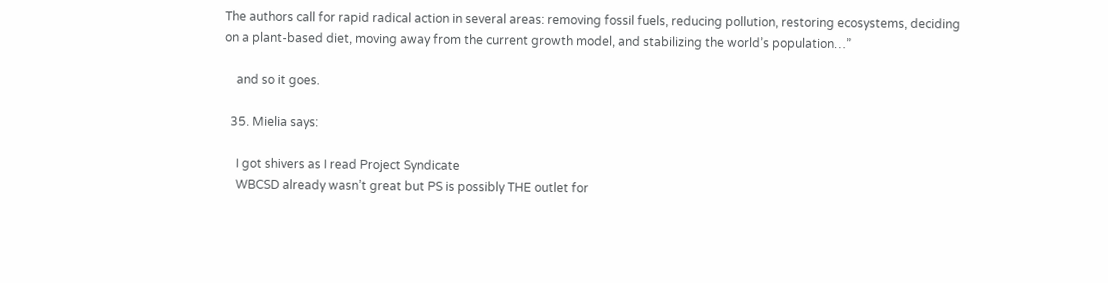The authors call for rapid radical action in several areas: removing fossil fuels, reducing pollution, restoring ecosystems, deciding on a plant-based diet, moving away from the current growth model, and stabilizing the world’s population…”

    and so it goes.

  35. Mielia says:

    I got shivers as I read Project Syndicate
    WBCSD already wasn’t great but PS is possibly THE outlet for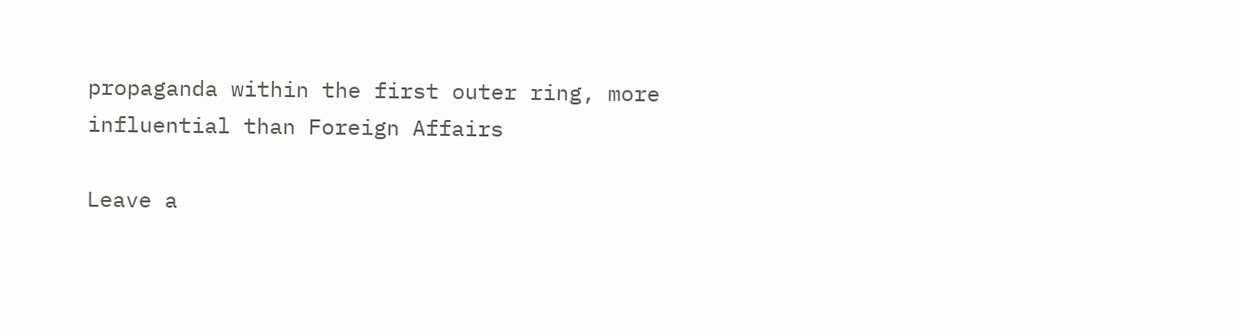propaganda within the first outer ring, more influential than Foreign Affairs

Leave a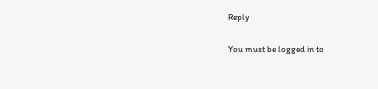Reply

You must be logged in to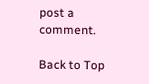post a comment.

Back to Top